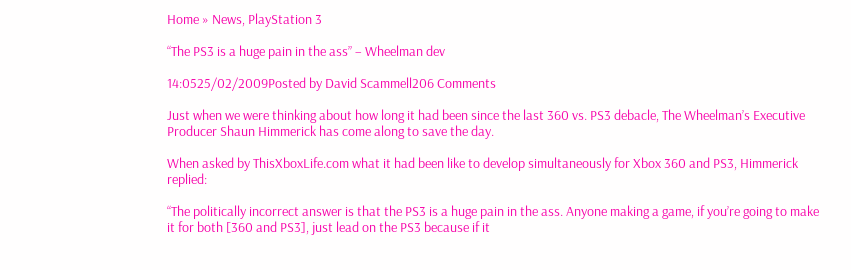Home » News, PlayStation 3

“The PS3 is a huge pain in the ass” – Wheelman dev

14:0525/02/2009Posted by David Scammell206 Comments

Just when we were thinking about how long it had been since the last 360 vs. PS3 debacle, The Wheelman’s Executive Producer Shaun Himmerick has come along to save the day.

When asked by ThisXboxLife.com what it had been like to develop simultaneously for Xbox 360 and PS3, Himmerick replied:

“The politically incorrect answer is that the PS3 is a huge pain in the ass. Anyone making a game, if you’re going to make it for both [360 and PS3], just lead on the PS3 because if it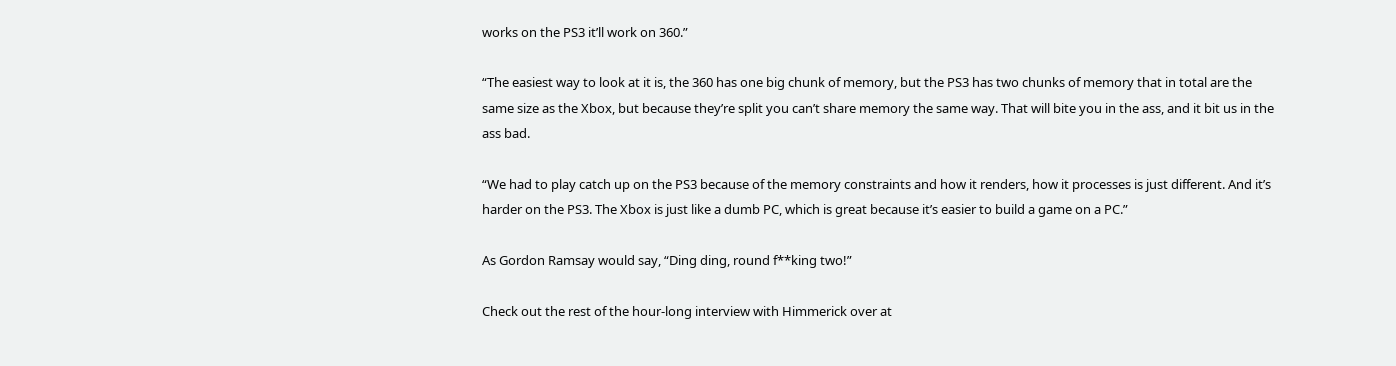works on the PS3 it’ll work on 360.”

“The easiest way to look at it is, the 360 has one big chunk of memory, but the PS3 has two chunks of memory that in total are the same size as the Xbox, but because they’re split you can’t share memory the same way. That will bite you in the ass, and it bit us in the ass bad.

“We had to play catch up on the PS3 because of the memory constraints and how it renders, how it processes is just different. And it’s harder on the PS3. The Xbox is just like a dumb PC, which is great because it’s easier to build a game on a PC.”

As Gordon Ramsay would say, “Ding ding, round f**king two!”

Check out the rest of the hour-long interview with Himmerick over at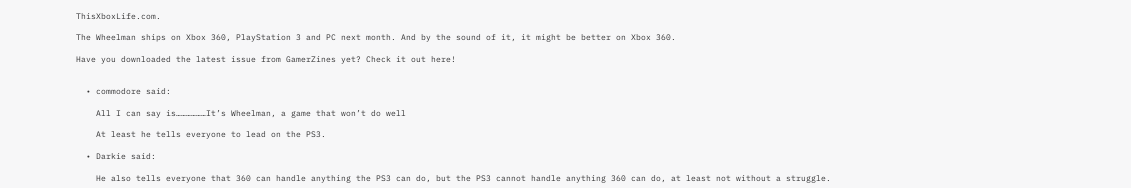ThisXboxLife.com.

The Wheelman ships on Xbox 360, PlayStation 3 and PC next month. And by the sound of it, it might be better on Xbox 360.

Have you downloaded the latest issue from GamerZines yet? Check it out here!


  • commodore said:

    All I can say is………………It’s Wheelman, a game that won’t do well

    At least he tells everyone to lead on the PS3.

  • Darkie said:

    He also tells everyone that 360 can handle anything the PS3 can do, but the PS3 cannot handle anything 360 can do, at least not without a struggle.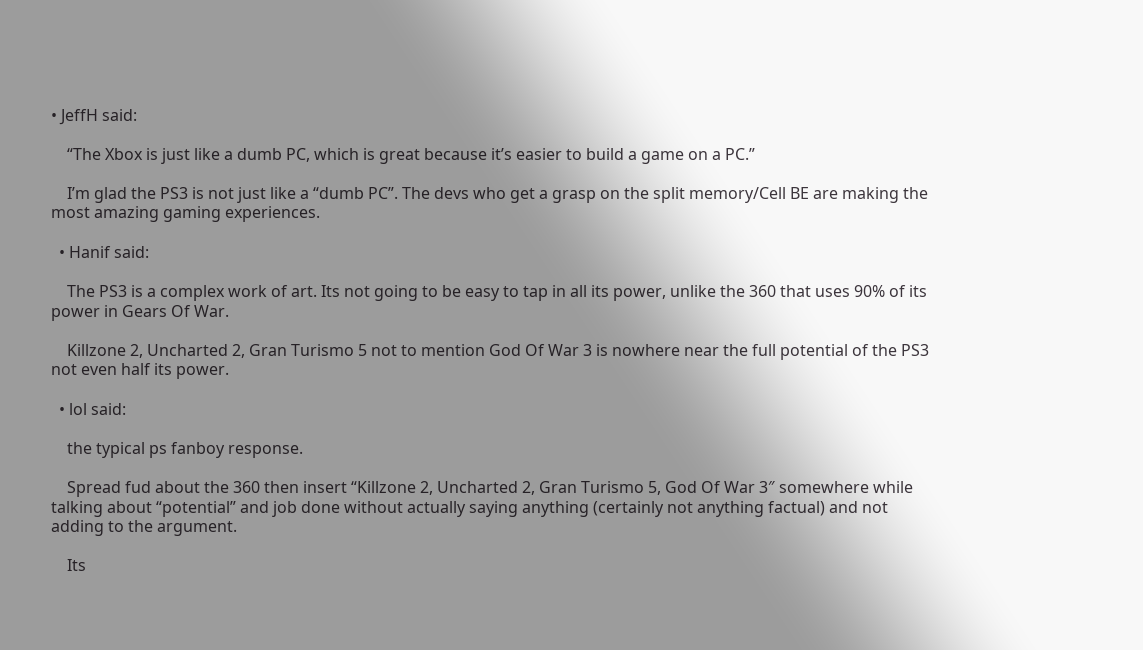• JeffH said:

    “The Xbox is just like a dumb PC, which is great because it’s easier to build a game on a PC.”

    I’m glad the PS3 is not just like a “dumb PC”. The devs who get a grasp on the split memory/Cell BE are making the most amazing gaming experiences.

  • Hanif said:

    The PS3 is a complex work of art. Its not going to be easy to tap in all its power, unlike the 360 that uses 90% of its power in Gears Of War.

    Killzone 2, Uncharted 2, Gran Turismo 5 not to mention God Of War 3 is nowhere near the full potential of the PS3 not even half its power.

  • lol said:

    the typical ps fanboy response.

    Spread fud about the 360 then insert “Killzone 2, Uncharted 2, Gran Turismo 5, God Of War 3″ somewhere while talking about “potential” and job done without actually saying anything (certainly not anything factual) and not adding to the argument.

    Its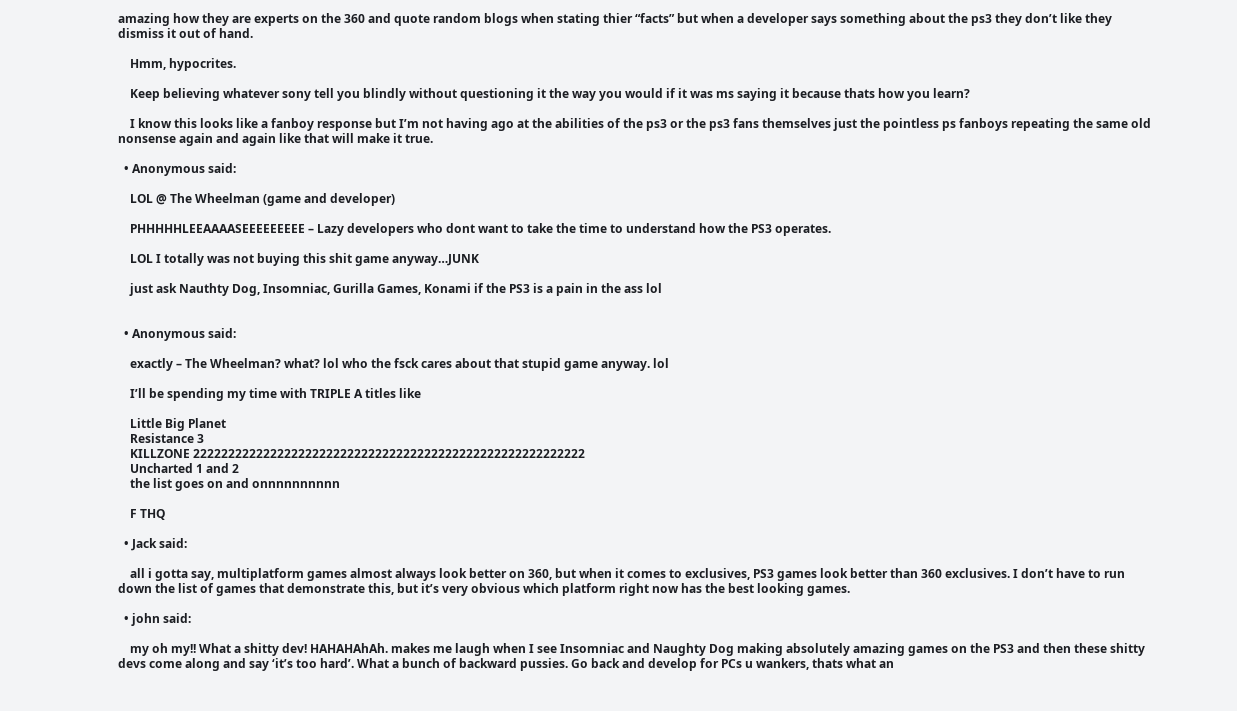amazing how they are experts on the 360 and quote random blogs when stating thier “facts” but when a developer says something about the ps3 they don’t like they dismiss it out of hand.

    Hmm, hypocrites.

    Keep believing whatever sony tell you blindly without questioning it the way you would if it was ms saying it because thats how you learn?

    I know this looks like a fanboy response but I’m not having ago at the abilities of the ps3 or the ps3 fans themselves just the pointless ps fanboys repeating the same old nonsense again and again like that will make it true.

  • Anonymous said:

    LOL @ The Wheelman (game and developer)

    PHHHHHLEEAAAASEEEEEEEEE – Lazy developers who dont want to take the time to understand how the PS3 operates.

    LOL I totally was not buying this shit game anyway…JUNK

    just ask Nauthty Dog, Insomniac, Gurilla Games, Konami if the PS3 is a pain in the ass lol


  • Anonymous said:

    exactly – The Wheelman? what? lol who the fsck cares about that stupid game anyway. lol

    I’ll be spending my time with TRIPLE A titles like

    Little Big Planet
    Resistance 3
    KILLZONE 22222222222222222222222222222222222222222222222222222222
    Uncharted 1 and 2
    the list goes on and onnnnnnnnnn

    F THQ

  • Jack said:

    all i gotta say, multiplatform games almost always look better on 360, but when it comes to exclusives, PS3 games look better than 360 exclusives. I don’t have to run down the list of games that demonstrate this, but it’s very obvious which platform right now has the best looking games.

  • john said:

    my oh my!! What a shitty dev! HAHAHAhAh. makes me laugh when I see Insomniac and Naughty Dog making absolutely amazing games on the PS3 and then these shitty devs come along and say ‘it’s too hard’. What a bunch of backward pussies. Go back and develop for PCs u wankers, thats what an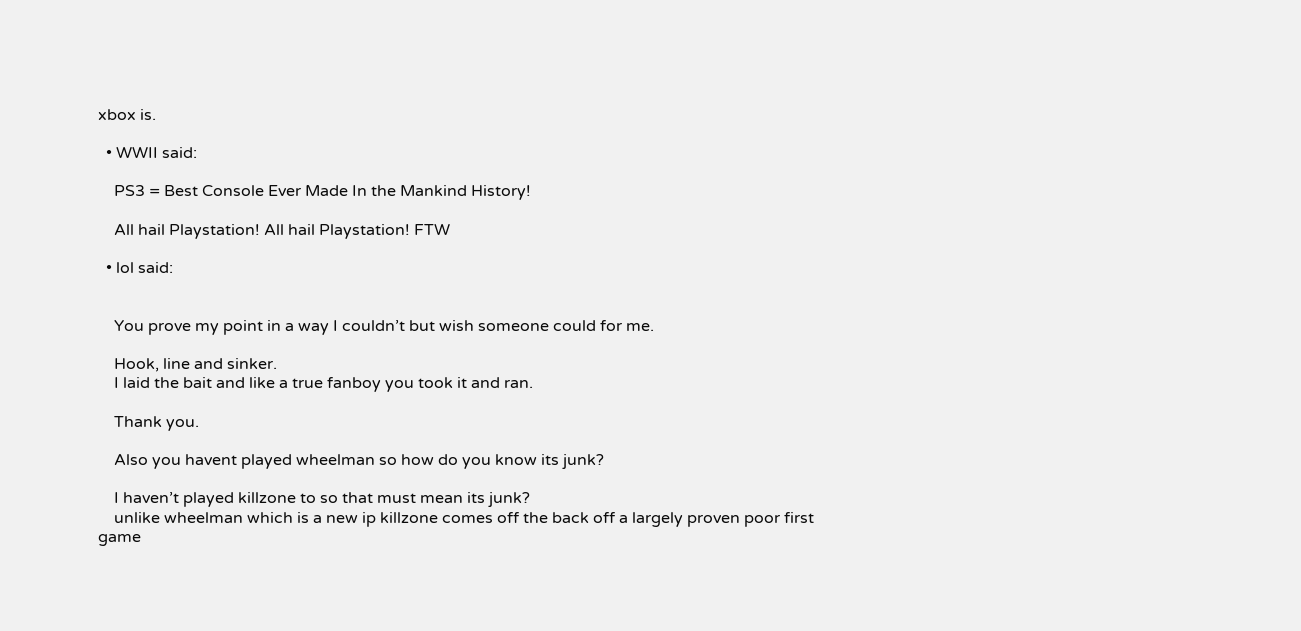xbox is.

  • WWII said:

    PS3 = Best Console Ever Made In the Mankind History!

    All hail Playstation! All hail Playstation! FTW

  • lol said:


    You prove my point in a way I couldn’t but wish someone could for me.

    Hook, line and sinker.
    I laid the bait and like a true fanboy you took it and ran.

    Thank you.

    Also you havent played wheelman so how do you know its junk?

    I haven’t played killzone to so that must mean its junk?
    unlike wheelman which is a new ip killzone comes off the back off a largely proven poor first game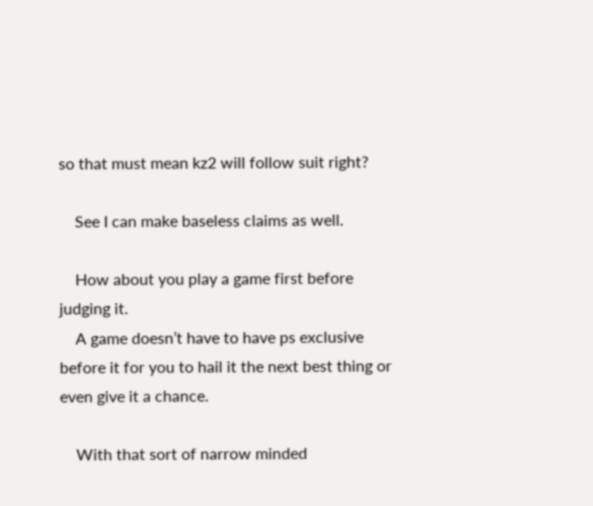so that must mean kz2 will follow suit right?

    See I can make baseless claims as well.

    How about you play a game first before judging it.
    A game doesn’t have to have ps exclusive before it for you to hail it the next best thing or even give it a chance.

    With that sort of narrow minded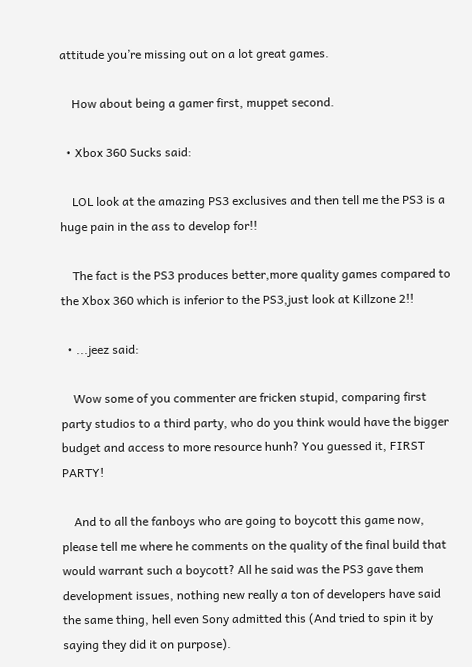attitude you’re missing out on a lot great games.

    How about being a gamer first, muppet second.

  • Xbox 360 Sucks said:

    LOL look at the amazing PS3 exclusives and then tell me the PS3 is a huge pain in the ass to develop for!!

    The fact is the PS3 produces better,more quality games compared to the Xbox 360 which is inferior to the PS3,just look at Killzone 2!!

  • ...jeez said:

    Wow some of you commenter are fricken stupid, comparing first party studios to a third party, who do you think would have the bigger budget and access to more resource hunh? You guessed it, FIRST PARTY!

    And to all the fanboys who are going to boycott this game now, please tell me where he comments on the quality of the final build that would warrant such a boycott? All he said was the PS3 gave them development issues, nothing new really a ton of developers have said the same thing, hell even Sony admitted this (And tried to spin it by saying they did it on purpose).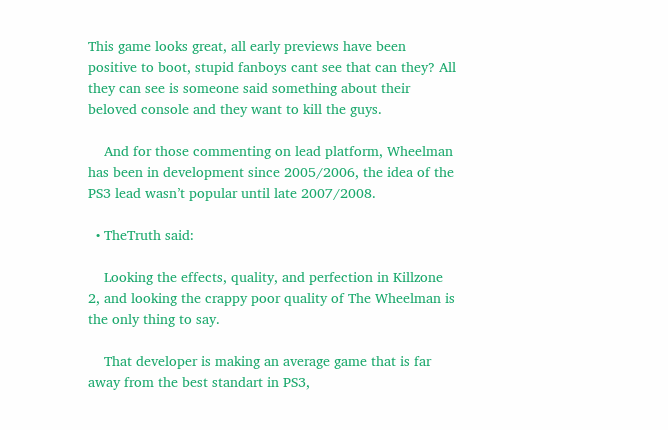This game looks great, all early previews have been positive to boot, stupid fanboys cant see that can they? All they can see is someone said something about their beloved console and they want to kill the guys.

    And for those commenting on lead platform, Wheelman has been in development since 2005/2006, the idea of the PS3 lead wasn’t popular until late 2007/2008.

  • TheTruth said:

    Looking the effects, quality, and perfection in Killzone 2, and looking the crappy poor quality of The Wheelman is the only thing to say.

    That developer is making an average game that is far away from the best standart in PS3,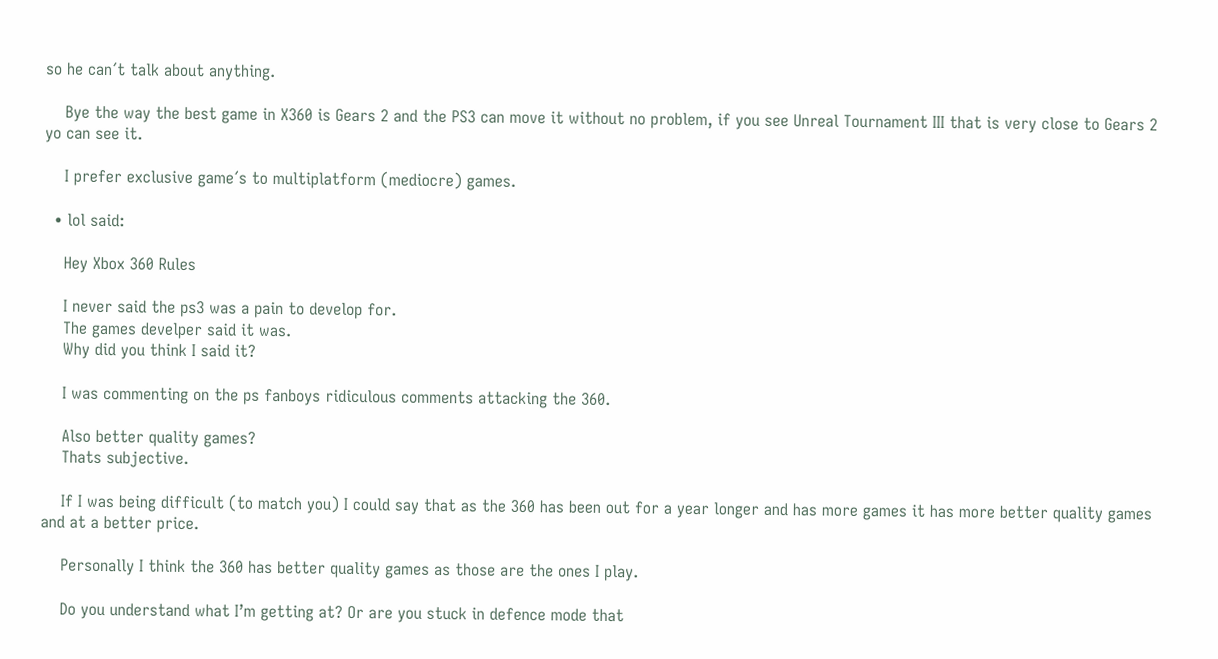so he can´t talk about anything.

    Bye the way the best game in X360 is Gears 2 and the PS3 can move it without no problem, if you see Unreal Tournament III that is very close to Gears 2 yo can see it.

    I prefer exclusive game´s to multiplatform (mediocre) games.

  • lol said:

    Hey Xbox 360 Rules

    I never said the ps3 was a pain to develop for.
    The games develper said it was.
    Why did you think I said it?

    I was commenting on the ps fanboys ridiculous comments attacking the 360.

    Also better quality games?
    Thats subjective.

    If I was being difficult (to match you) I could say that as the 360 has been out for a year longer and has more games it has more better quality games and at a better price.

    Personally I think the 360 has better quality games as those are the ones I play.

    Do you understand what I’m getting at? Or are you stuck in defence mode that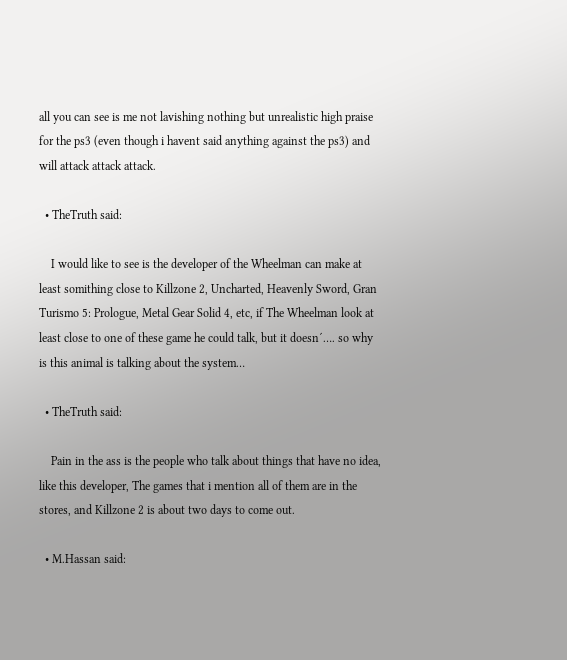all you can see is me not lavishing nothing but unrealistic high praise for the ps3 (even though i havent said anything against the ps3) and will attack attack attack.

  • TheTruth said:

    I would like to see is the developer of the Wheelman can make at least somithing close to Killzone 2, Uncharted, Heavenly Sword, Gran Turismo 5: Prologue, Metal Gear Solid 4, etc, if The Wheelman look at least close to one of these game he could talk, but it doesn´…. so why is this animal is talking about the system…

  • TheTruth said:

    Pain in the ass is the people who talk about things that have no idea, like this developer, The games that i mention all of them are in the stores, and Killzone 2 is about two days to come out.

  • M.Hassan said: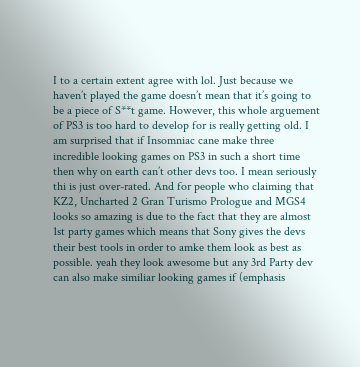I to a certain extent agree with lol. Just because we haven’t played the game doesn’t mean that it’s going to be a piece of S**t game. However, this whole arguement of PS3 is too hard to develop for is really getting old. I am surprised that if Insomniac cane make three incredible looking games on PS3 in such a short time then why on earth can’t other devs too. I mean seriously thi is just over-rated. And for people who claiming that KZ2, Uncharted 2 Gran Turismo Prologue and MGS4 looks so amazing is due to the fact that they are almost 1st party games which means that Sony gives the devs their best tools in order to amke them look as best as possible. yeah they look awesome but any 3rd Party dev can also make similiar looking games if (emphasis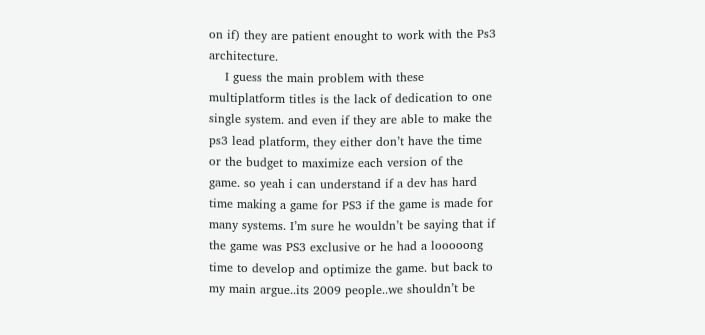on if) they are patient enought to work with the Ps3 architecture.
    I guess the main problem with these multiplatform titles is the lack of dedication to one single system. and even if they are able to make the ps3 lead platform, they either don’t have the time or the budget to maximize each version of the game. so yeah i can understand if a dev has hard time making a game for PS3 if the game is made for many systems. I’m sure he wouldn’t be saying that if the game was PS3 exclusive or he had a looooong time to develop and optimize the game. but back to my main argue..its 2009 people..we shouldn’t be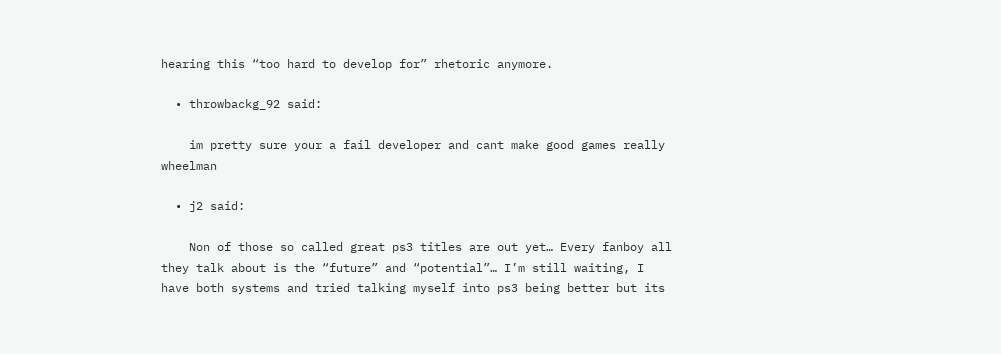hearing this “too hard to develop for” rhetoric anymore.

  • throwbackg_92 said:

    im pretty sure your a fail developer and cant make good games really wheelman

  • j2 said:

    Non of those so called great ps3 titles are out yet… Every fanboy all they talk about is the “future” and “potential”… I’m still waiting, I have both systems and tried talking myself into ps3 being better but its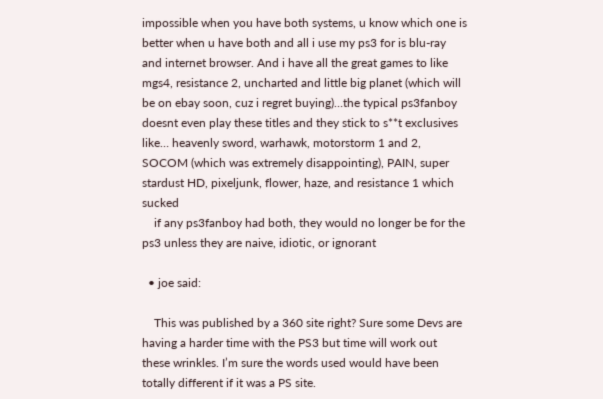impossible when you have both systems, u know which one is better when u have both and all i use my ps3 for is blu-ray and internet browser. And i have all the great games to like mgs4, resistance 2, uncharted and little big planet (which will be on ebay soon, cuz i regret buying)…the typical ps3fanboy doesnt even play these titles and they stick to s**t exclusives like… heavenly sword, warhawk, motorstorm 1 and 2, SOCOM (which was extremely disappointing), PAIN, super stardust HD, pixeljunk, flower, haze, and resistance 1 which sucked
    if any ps3fanboy had both, they would no longer be for the ps3 unless they are naive, idiotic, or ignorant

  • joe said:

    This was published by a 360 site right? Sure some Devs are having a harder time with the PS3 but time will work out these wrinkles. I’m sure the words used would have been totally different if it was a PS site.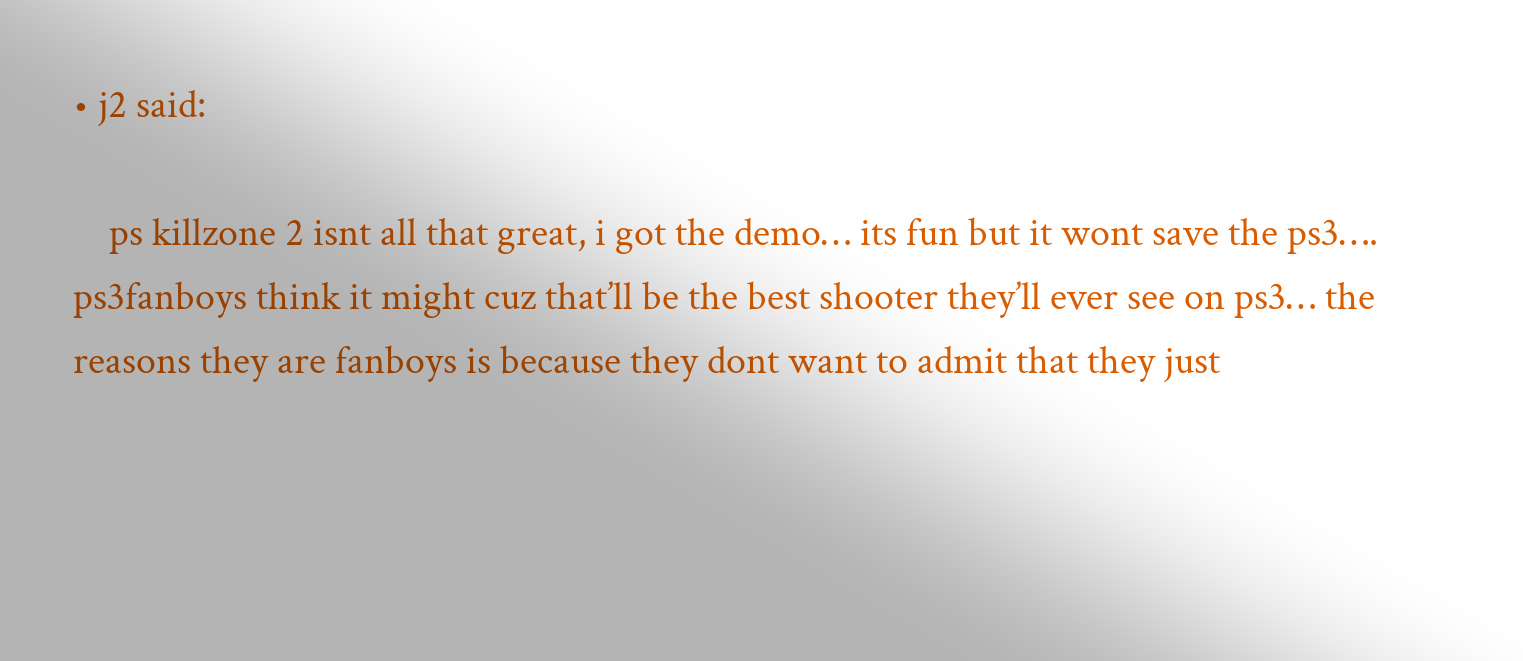• j2 said:

    ps killzone 2 isnt all that great, i got the demo… its fun but it wont save the ps3…. ps3fanboys think it might cuz that’ll be the best shooter they’ll ever see on ps3… the reasons they are fanboys is because they dont want to admit that they just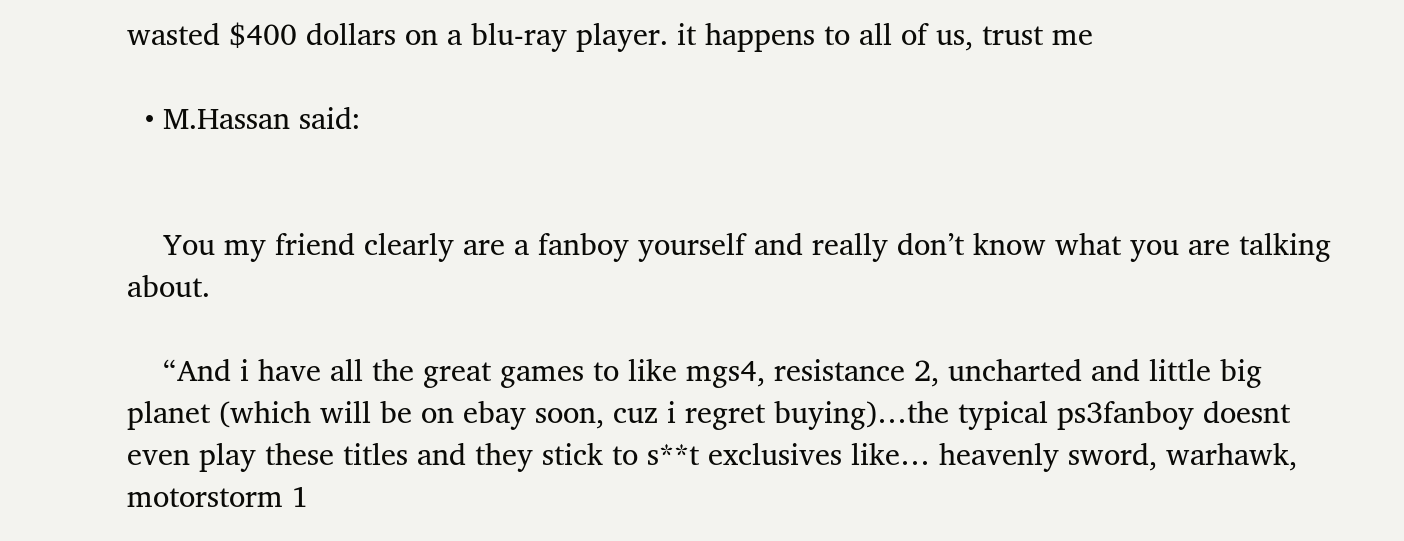wasted $400 dollars on a blu-ray player. it happens to all of us, trust me

  • M.Hassan said:


    You my friend clearly are a fanboy yourself and really don’t know what you are talking about.

    “And i have all the great games to like mgs4, resistance 2, uncharted and little big planet (which will be on ebay soon, cuz i regret buying)…the typical ps3fanboy doesnt even play these titles and they stick to s**t exclusives like… heavenly sword, warhawk, motorstorm 1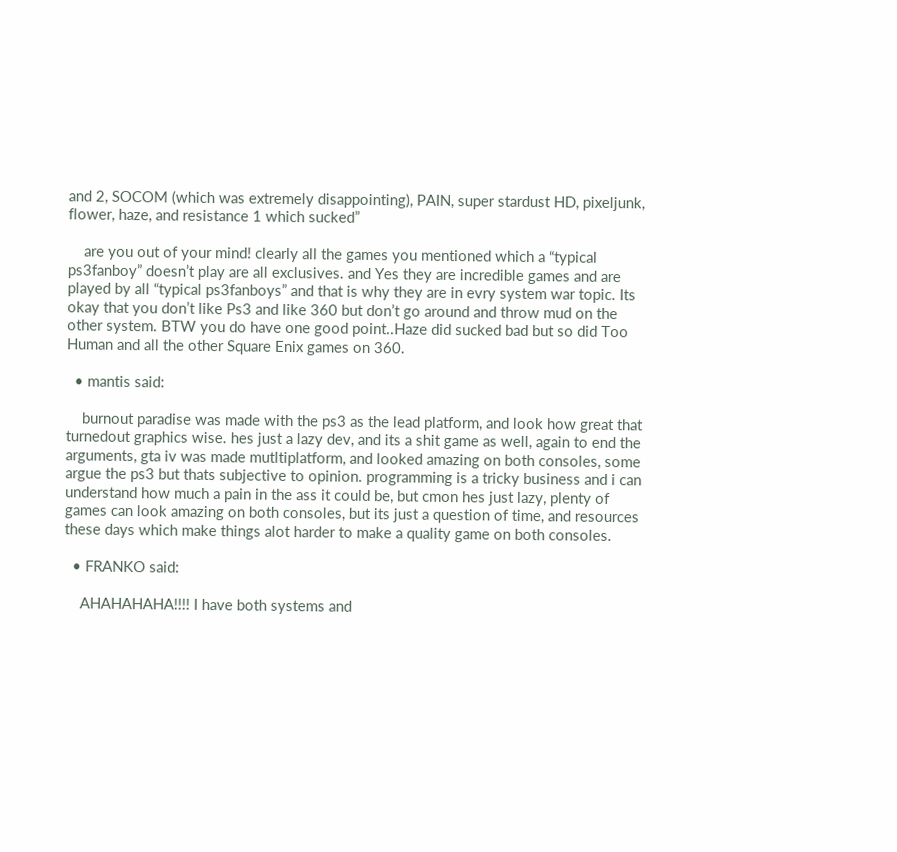and 2, SOCOM (which was extremely disappointing), PAIN, super stardust HD, pixeljunk, flower, haze, and resistance 1 which sucked”

    are you out of your mind! clearly all the games you mentioned which a “typical ps3fanboy” doesn’t play are all exclusives. and Yes they are incredible games and are played by all “typical ps3fanboys” and that is why they are in evry system war topic. Its okay that you don’t like Ps3 and like 360 but don’t go around and throw mud on the other system. BTW you do have one good point..Haze did sucked bad but so did Too Human and all the other Square Enix games on 360.

  • mantis said:

    burnout paradise was made with the ps3 as the lead platform, and look how great that turnedout graphics wise. hes just a lazy dev, and its a shit game as well, again to end the arguments, gta iv was made mutltiplatform, and looked amazing on both consoles, some argue the ps3 but thats subjective to opinion. programming is a tricky business and i can understand how much a pain in the ass it could be, but cmon hes just lazy, plenty of games can look amazing on both consoles, but its just a question of time, and resources these days which make things alot harder to make a quality game on both consoles.

  • FRANKO said:

    AHAHAHAHA!!!! I have both systems and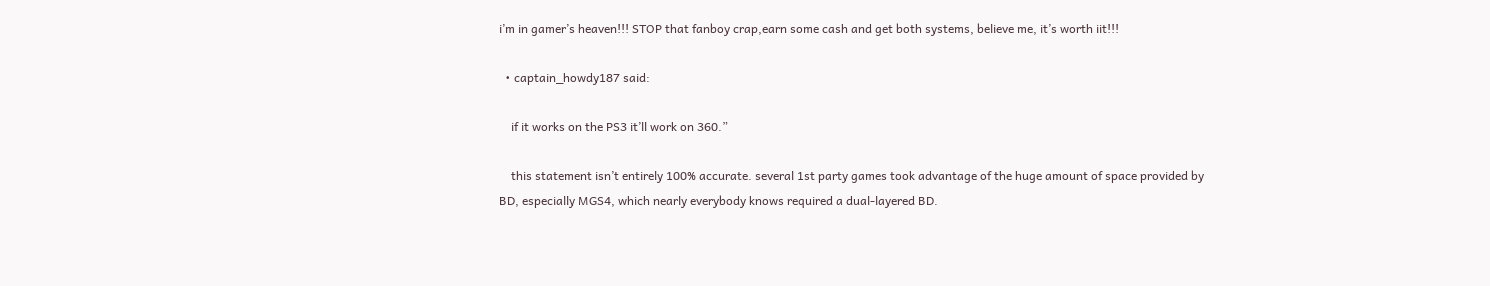i’m in gamer’s heaven!!! STOP that fanboy crap,earn some cash and get both systems, believe me, it’s worth iit!!!

  • captain_howdy187 said:

    if it works on the PS3 it’ll work on 360.”

    this statement isn’t entirely 100% accurate. several 1st party games took advantage of the huge amount of space provided by BD, especially MGS4, which nearly everybody knows required a dual-layered BD.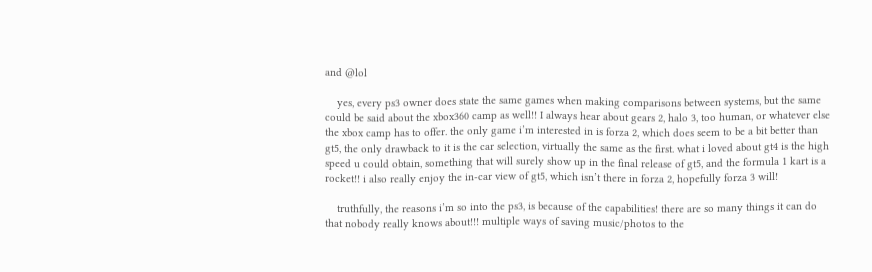and @lol

    yes, every ps3 owner does state the same games when making comparisons between systems, but the same could be said about the xbox360 camp as well!! I always hear about gears 2, halo 3, too human, or whatever else the xbox camp has to offer. the only game i’m interested in is forza 2, which does seem to be a bit better than gt5, the only drawback to it is the car selection, virtually the same as the first. what i loved about gt4 is the high speed u could obtain, something that will surely show up in the final release of gt5, and the formula 1 kart is a rocket!! i also really enjoy the in-car view of gt5, which isn’t there in forza 2, hopefully forza 3 will!

    truthfully, the reasons i’m so into the ps3, is because of the capabilities! there are so many things it can do that nobody really knows about!!! multiple ways of saving music/photos to the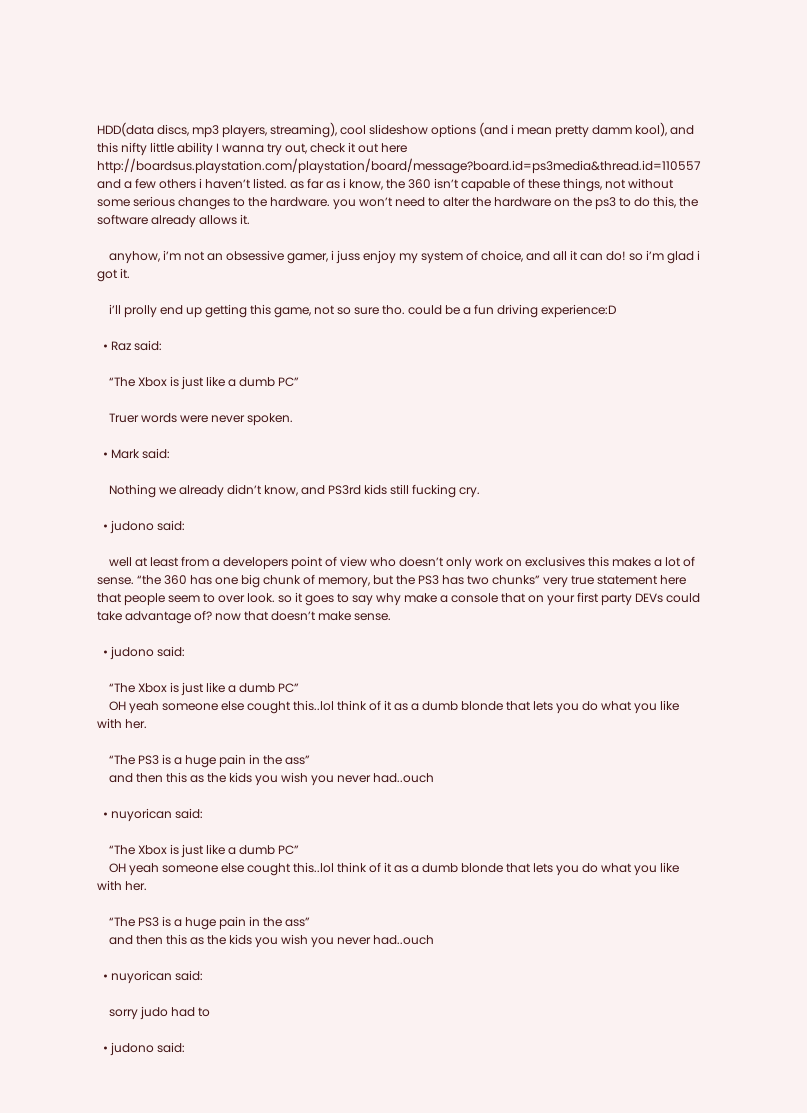HDD(data discs, mp3 players, streaming), cool slideshow options (and i mean pretty damm kool), and this nifty little ability I wanna try out, check it out here http://boardsus.playstation.com/playstation/board/message?board.id=ps3media&thread.id=110557 and a few others i haven’t listed. as far as i know, the 360 isn’t capable of these things, not without some serious changes to the hardware. you won’t need to alter the hardware on the ps3 to do this, the software already allows it.

    anyhow, i’m not an obsessive gamer, i juss enjoy my system of choice, and all it can do! so i’m glad i got it.

    i’ll prolly end up getting this game, not so sure tho. could be a fun driving experience:D

  • Raz said:

    “The Xbox is just like a dumb PC”

    Truer words were never spoken.

  • Mark said:

    Nothing we already didn’t know, and PS3rd kids still fucking cry.

  • judono said:

    well at least from a developers point of view who doesn’t only work on exclusives this makes a lot of sense. “the 360 has one big chunk of memory, but the PS3 has two chunks” very true statement here that people seem to over look. so it goes to say why make a console that on your first party DEVs could take advantage of? now that doesn’t make sense.

  • judono said:

    “The Xbox is just like a dumb PC”
    OH yeah someone else cought this..lol think of it as a dumb blonde that lets you do what you like with her.

    “The PS3 is a huge pain in the ass”
    and then this as the kids you wish you never had..ouch

  • nuyorican said:

    “The Xbox is just like a dumb PC”
    OH yeah someone else cought this..lol think of it as a dumb blonde that lets you do what you like with her.

    “The PS3 is a huge pain in the ass”
    and then this as the kids you wish you never had..ouch

  • nuyorican said:

    sorry judo had to

  • judono said: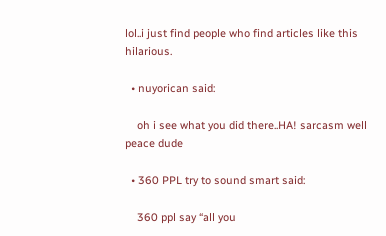lol..i just find people who find articles like this hilarious.

  • nuyorican said:

    oh i see what you did there..HA! sarcasm well peace dude

  • 360 PPL try to sound smart said:

    360 ppl say “all you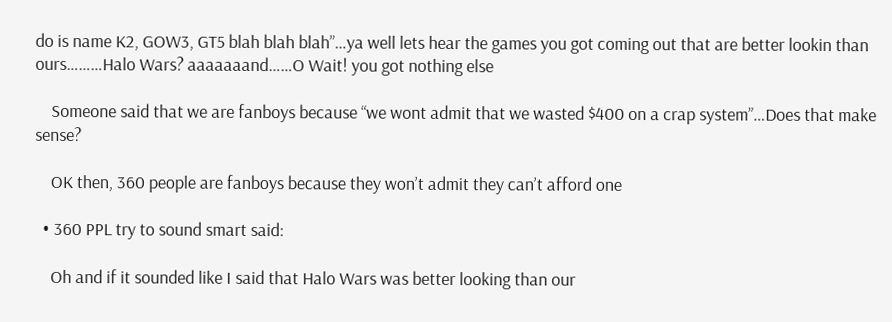do is name K2, GOW3, GT5 blah blah blah”…ya well lets hear the games you got coming out that are better lookin than ours………Halo Wars? aaaaaaand……O Wait! you got nothing else

    Someone said that we are fanboys because “we wont admit that we wasted $400 on a crap system”…Does that make sense?

    OK then, 360 people are fanboys because they won’t admit they can’t afford one

  • 360 PPL try to sound smart said:

    Oh and if it sounded like I said that Halo Wars was better looking than our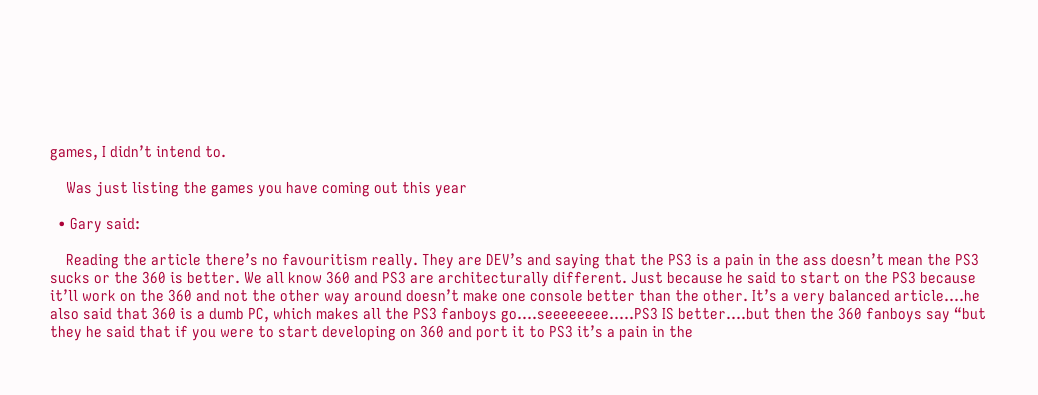games, I didn’t intend to.

    Was just listing the games you have coming out this year

  • Gary said:

    Reading the article there’s no favouritism really. They are DEV’s and saying that the PS3 is a pain in the ass doesn’t mean the PS3 sucks or the 360 is better. We all know 360 and PS3 are architecturally different. Just because he said to start on the PS3 because it’ll work on the 360 and not the other way around doesn’t make one console better than the other. It’s a very balanced article….he also said that 360 is a dumb PC, which makes all the PS3 fanboys go….seeeeeeee…..PS3 IS better….but then the 360 fanboys say “but they he said that if you were to start developing on 360 and port it to PS3 it’s a pain in the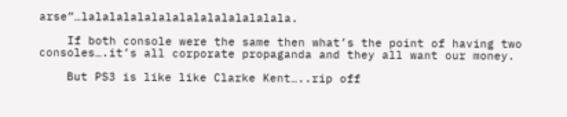arse”…lalalalalalalalalalalalalalala.

    If both console were the same then what’s the point of having two consoles….it’s all corporate propaganda and they all want our money.

    But PS3 is like like Clarke Kent…..rip off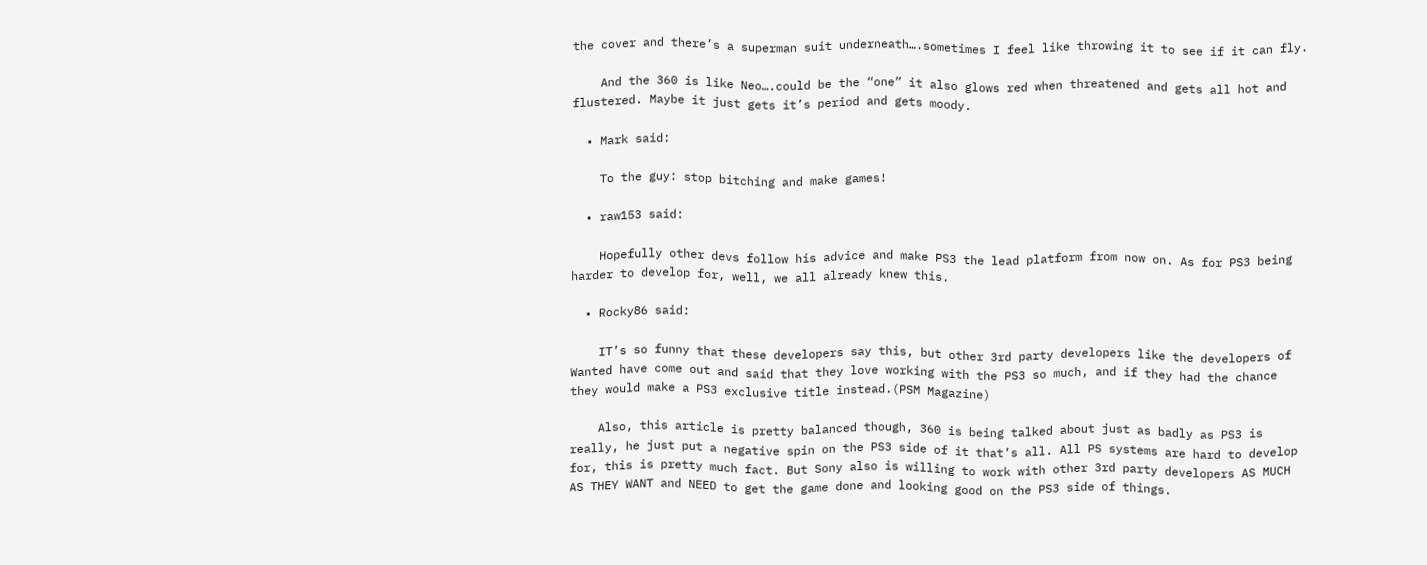the cover and there’s a superman suit underneath….sometimes I feel like throwing it to see if it can fly.

    And the 360 is like Neo….could be the “one” it also glows red when threatened and gets all hot and flustered. Maybe it just gets it’s period and gets moody.

  • Mark said:

    To the guy: stop bitching and make games!

  • raw153 said:

    Hopefully other devs follow his advice and make PS3 the lead platform from now on. As for PS3 being harder to develop for, well, we all already knew this.

  • Rocky86 said:

    IT’s so funny that these developers say this, but other 3rd party developers like the developers of Wanted have come out and said that they love working with the PS3 so much, and if they had the chance they would make a PS3 exclusive title instead.(PSM Magazine)

    Also, this article is pretty balanced though, 360 is being talked about just as badly as PS3 is really, he just put a negative spin on the PS3 side of it that’s all. All PS systems are hard to develop for, this is pretty much fact. But Sony also is willing to work with other 3rd party developers AS MUCH AS THEY WANT and NEED to get the game done and looking good on the PS3 side of things.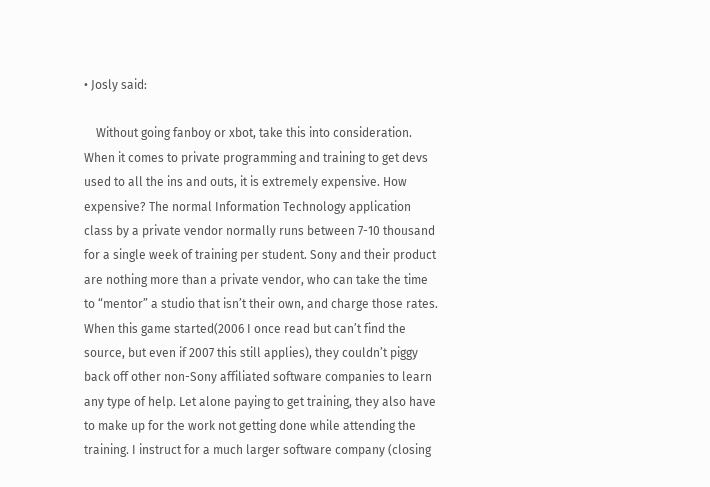• Josly said:

    Without going fanboy or xbot, take this into consideration. When it comes to private programming and training to get devs used to all the ins and outs, it is extremely expensive. How expensive? The normal Information Technology application class by a private vendor normally runs between 7-10 thousand for a single week of training per student. Sony and their product are nothing more than a private vendor, who can take the time to “mentor” a studio that isn’t their own, and charge those rates. When this game started(2006 I once read but can’t find the source, but even if 2007 this still applies), they couldn’t piggy back off other non-Sony affiliated software companies to learn any type of help. Let alone paying to get training, they also have to make up for the work not getting done while attending the training. I instruct for a much larger software company (closing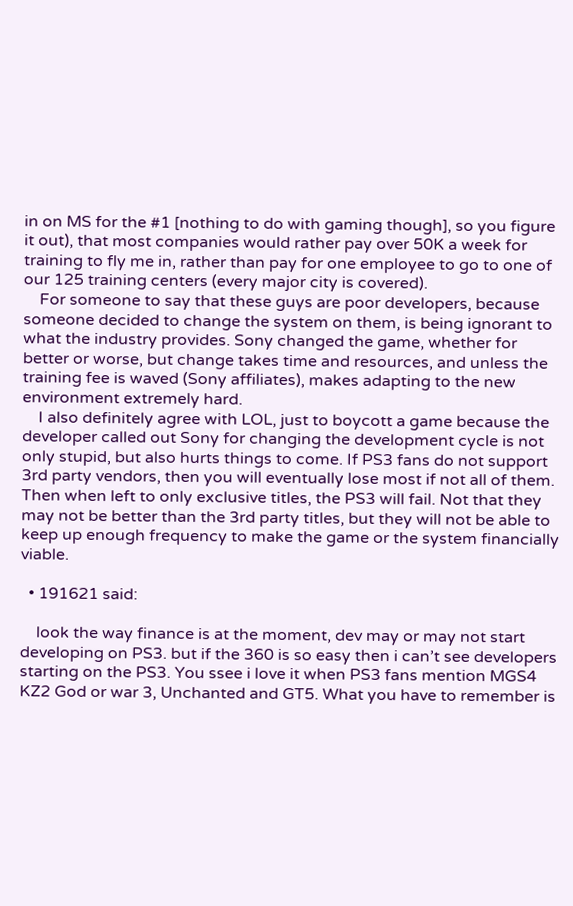in on MS for the #1 [nothing to do with gaming though], so you figure it out), that most companies would rather pay over 50K a week for training to fly me in, rather than pay for one employee to go to one of our 125 training centers (every major city is covered).
    For someone to say that these guys are poor developers, because someone decided to change the system on them, is being ignorant to what the industry provides. Sony changed the game, whether for better or worse, but change takes time and resources, and unless the training fee is waved (Sony affiliates), makes adapting to the new environment extremely hard.
    I also definitely agree with LOL, just to boycott a game because the developer called out Sony for changing the development cycle is not only stupid, but also hurts things to come. If PS3 fans do not support 3rd party vendors, then you will eventually lose most if not all of them. Then when left to only exclusive titles, the PS3 will fail. Not that they may not be better than the 3rd party titles, but they will not be able to keep up enough frequency to make the game or the system financially viable.

  • 191621 said:

    look the way finance is at the moment, dev may or may not start developing on PS3. but if the 360 is so easy then i can’t see developers starting on the PS3. You ssee i love it when PS3 fans mention MGS4 KZ2 God or war 3, Unchanted and GT5. What you have to remember is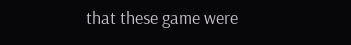that these game were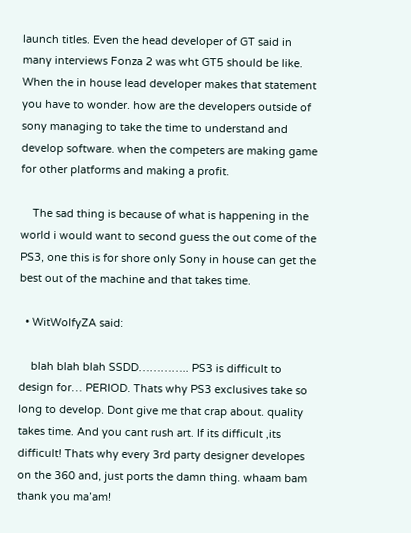launch titles. Even the head developer of GT said in many interviews Fonza 2 was wht GT5 should be like. When the in house lead developer makes that statement you have to wonder. how are the developers outside of sony managing to take the time to understand and develop software. when the competers are making game for other platforms and making a profit.

    The sad thing is because of what is happening in the world i would want to second guess the out come of the PS3, one this is for shore only Sony in house can get the best out of the machine and that takes time.

  • WitWolfyZA said:

    blah blah blah SSDD………….. PS3 is difficult to design for… PERIOD. Thats why PS3 exclusives take so long to develop. Dont give me that crap about. quality takes time. And you cant rush art. If its difficult ,its difficult! Thats why every 3rd party designer developes on the 360 and, just ports the damn thing. whaam bam thank you ma’am!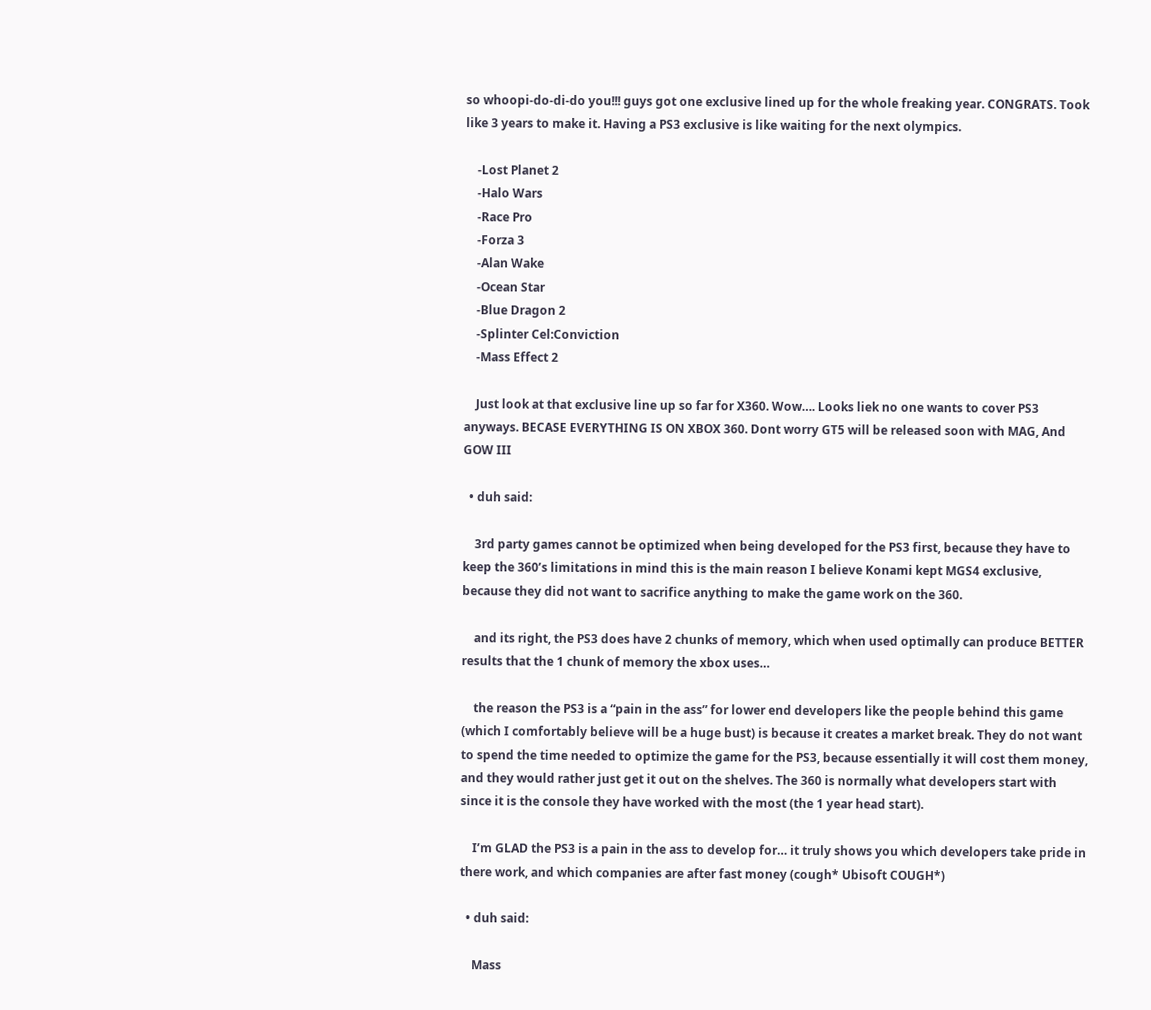so whoopi-do-di-do you!!! guys got one exclusive lined up for the whole freaking year. CONGRATS. Took like 3 years to make it. Having a PS3 exclusive is like waiting for the next olympics.

    -Lost Planet 2
    -Halo Wars
    -Race Pro
    -Forza 3
    -Alan Wake
    -Ocean Star
    -Blue Dragon 2
    -Splinter Cel:Conviction
    -Mass Effect 2

    Just look at that exclusive line up so far for X360. Wow…. Looks liek no one wants to cover PS3 anyways. BECASE EVERYTHING IS ON XBOX 360. Dont worry GT5 will be released soon with MAG, And GOW III

  • duh said:

    3rd party games cannot be optimized when being developed for the PS3 first, because they have to keep the 360’s limitations in mind this is the main reason I believe Konami kept MGS4 exclusive, because they did not want to sacrifice anything to make the game work on the 360.

    and its right, the PS3 does have 2 chunks of memory, which when used optimally can produce BETTER results that the 1 chunk of memory the xbox uses…

    the reason the PS3 is a “pain in the ass” for lower end developers like the people behind this game (which I comfortably believe will be a huge bust) is because it creates a market break. They do not want to spend the time needed to optimize the game for the PS3, because essentially it will cost them money, and they would rather just get it out on the shelves. The 360 is normally what developers start with since it is the console they have worked with the most (the 1 year head start).

    I’m GLAD the PS3 is a pain in the ass to develop for… it truly shows you which developers take pride in there work, and which companies are after fast money (cough* Ubisoft COUGH*)

  • duh said:

    Mass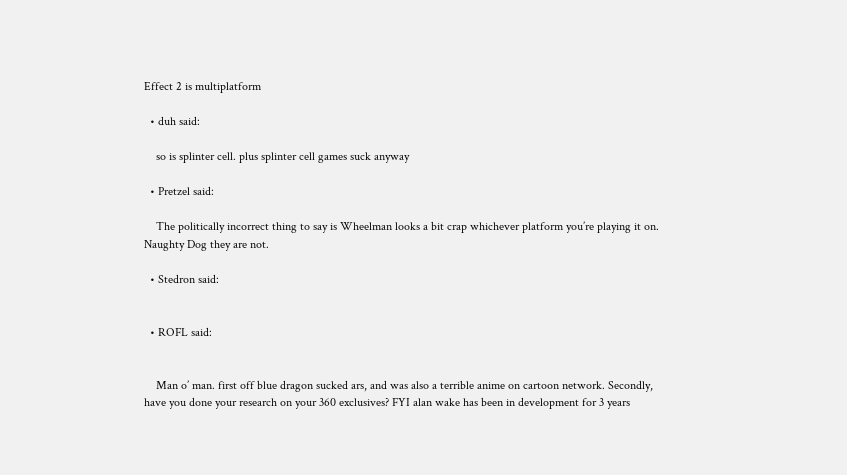Effect 2 is multiplatform

  • duh said:

    so is splinter cell. plus splinter cell games suck anyway

  • Pretzel said:

    The politically incorrect thing to say is Wheelman looks a bit crap whichever platform you’re playing it on. Naughty Dog they are not.

  • Stedron said:


  • ROFL said:


    Man o’ man. first off blue dragon sucked ars, and was also a terrible anime on cartoon network. Secondly, have you done your research on your 360 exclusives? FYI alan wake has been in development for 3 years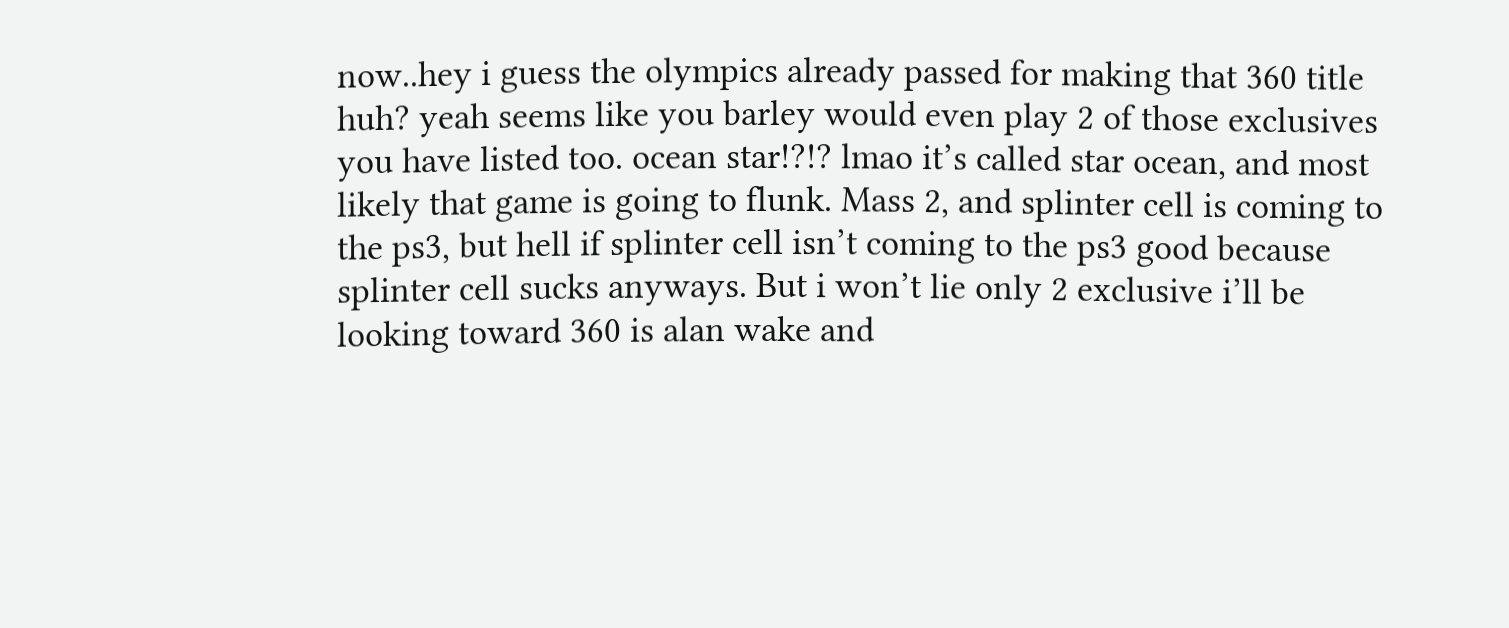now..hey i guess the olympics already passed for making that 360 title huh? yeah seems like you barley would even play 2 of those exclusives you have listed too. ocean star!?!? lmao it’s called star ocean, and most likely that game is going to flunk. Mass 2, and splinter cell is coming to the ps3, but hell if splinter cell isn’t coming to the ps3 good because splinter cell sucks anyways. But i won’t lie only 2 exclusive i’ll be looking toward 360 is alan wake and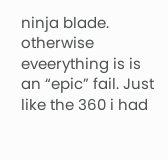ninja blade. otherwise eveerything is is an “epic” fail. Just like the 360 i had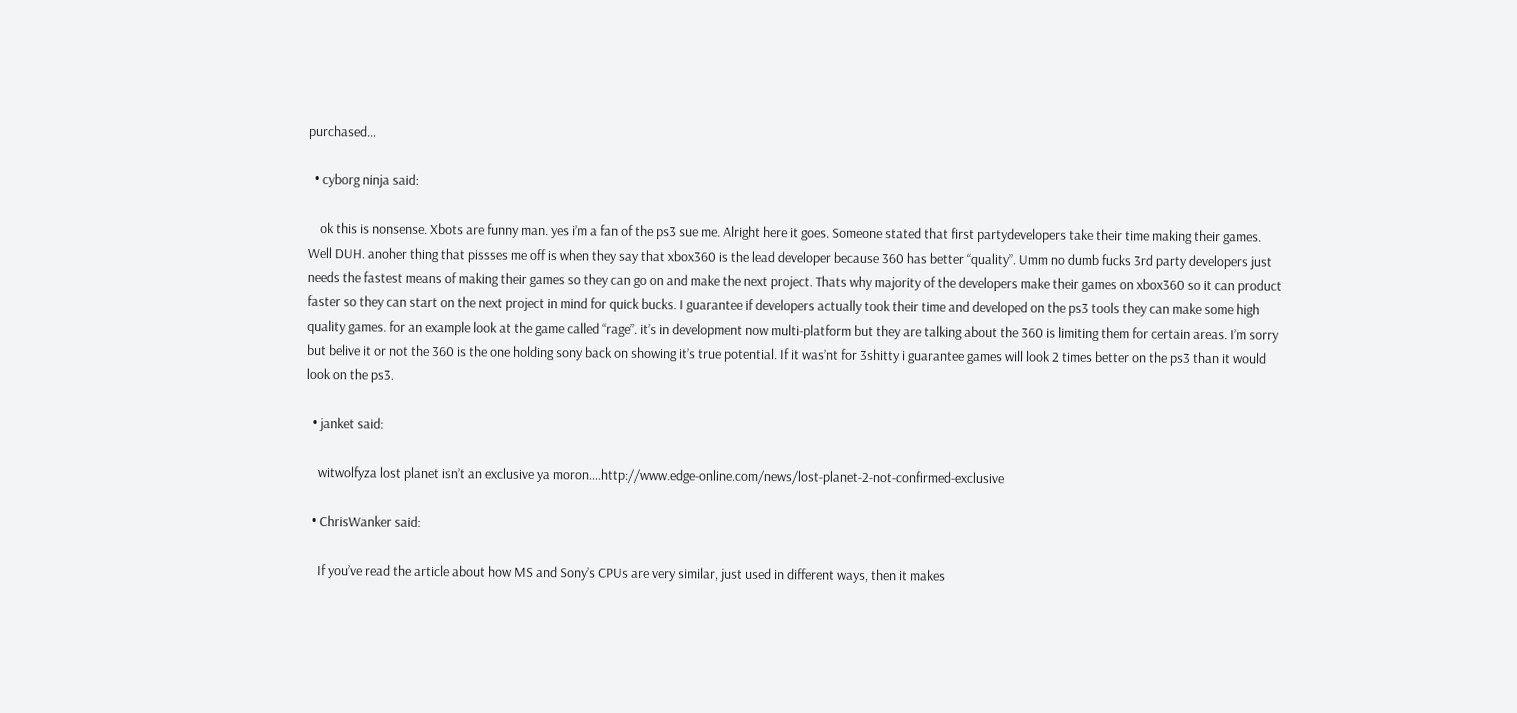purchased…

  • cyborg ninja said:

    ok this is nonsense. Xbots are funny man. yes i’m a fan of the ps3 sue me. Alright here it goes. Someone stated that first partydevelopers take their time making their games. Well DUH. anoher thing that pissses me off is when they say that xbox360 is the lead developer because 360 has better “quality”. Umm no dumb fucks 3rd party developers just needs the fastest means of making their games so they can go on and make the next project. Thats why majority of the developers make their games on xbox360 so it can product faster so they can start on the next project in mind for quick bucks. I guarantee if developers actually took their time and developed on the ps3 tools they can make some high quality games. for an example look at the game called “rage”. it’s in development now multi-platform but they are talking about the 360 is limiting them for certain areas. I’m sorry but belive it or not the 360 is the one holding sony back on showing it’s true potential. If it was’nt for 3shitty i guarantee games will look 2 times better on the ps3 than it would look on the ps3.

  • janket said:

    witwolfyza lost planet isn’t an exclusive ya moron….http://www.edge-online.com/news/lost-planet-2-not-confirmed-exclusive

  • ChrisWanker said:

    If you’ve read the article about how MS and Sony’s CPUs are very similar, just used in different ways, then it makes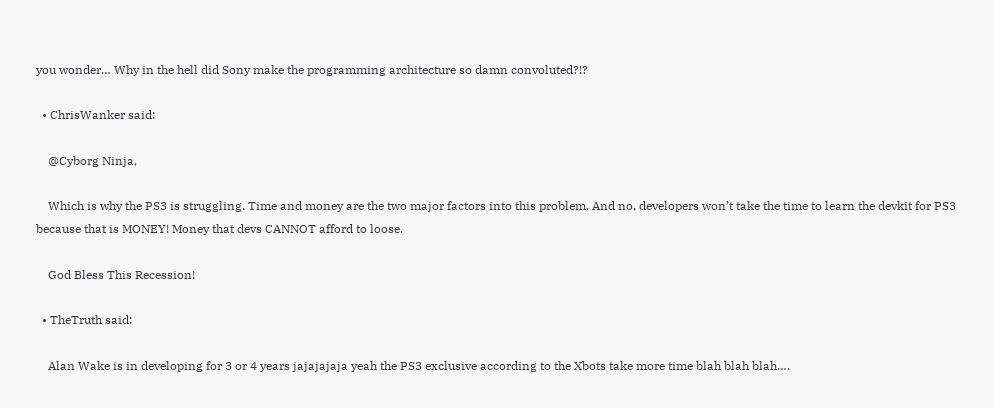you wonder… Why in the hell did Sony make the programming architecture so damn convoluted?!?

  • ChrisWanker said:

    @Cyborg Ninja,

    Which is why the PS3 is struggling. Time and money are the two major factors into this problem. And no, developers won’t take the time to learn the devkit for PS3 because that is MONEY! Money that devs CANNOT afford to loose.

    God Bless This Recession!

  • TheTruth said:

    Alan Wake is in developing for 3 or 4 years jajajajaja yeah the PS3 exclusive according to the Xbots take more time blah blah blah….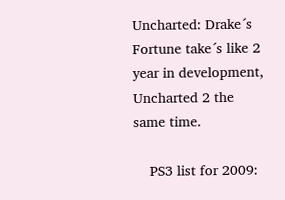Uncharted: Drake´s Fortune take´s like 2 year in development, Uncharted 2 the same time.

    PS3 list for 2009: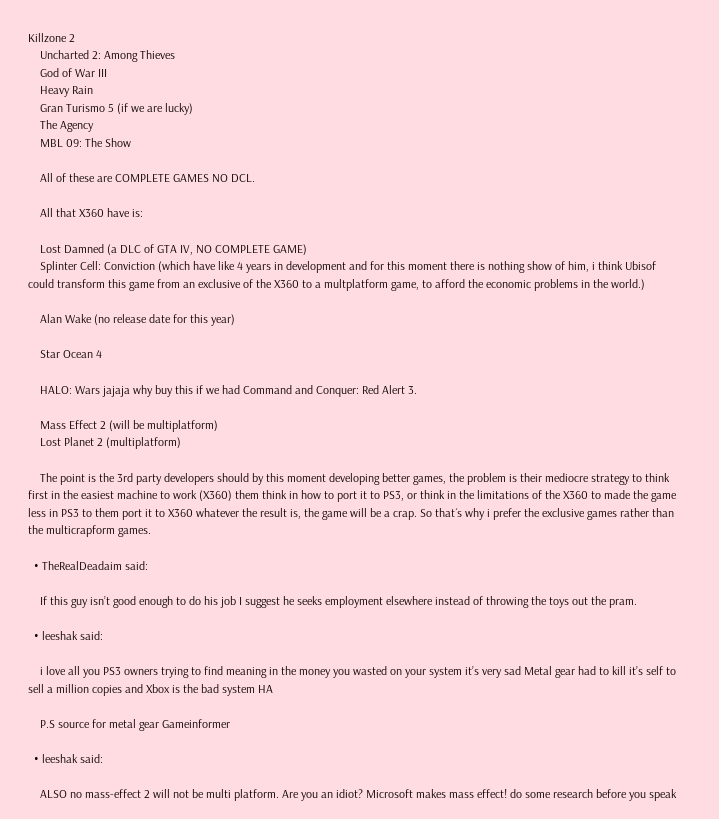Killzone 2
    Uncharted 2: Among Thieves
    God of War III
    Heavy Rain
    Gran Turismo 5 (if we are lucky)
    The Agency
    MBL 09: The Show

    All of these are COMPLETE GAMES NO DCL.

    All that X360 have is:

    Lost Damned (a DLC of GTA IV, NO COMPLETE GAME)
    Splinter Cell: Conviction (which have like 4 years in development and for this moment there is nothing show of him, i think Ubisof could transform this game from an exclusive of the X360 to a multplatform game, to afford the economic problems in the world.)

    Alan Wake (no release date for this year)

    Star Ocean 4

    HALO: Wars jajaja why buy this if we had Command and Conquer: Red Alert 3.

    Mass Effect 2 (will be multiplatform)
    Lost Planet 2 (multiplatform)

    The point is the 3rd party developers should by this moment developing better games, the problem is their mediocre strategy to think first in the easiest machine to work (X360) them think in how to port it to PS3, or think in the limitations of the X360 to made the game less in PS3 to them port it to X360 whatever the result is, the game will be a crap. So that´s why i prefer the exclusive games rather than the multicrapform games.

  • TheRealDeadaim said:

    If this guy isn’t good enough to do his job I suggest he seeks employment elsewhere instead of throwing the toys out the pram.

  • leeshak said:

    i love all you PS3 owners trying to find meaning in the money you wasted on your system it’s very sad Metal gear had to kill it’s self to sell a million copies and Xbox is the bad system HA

    P.S source for metal gear Gameinformer

  • leeshak said:

    ALSO no mass-effect 2 will not be multi platform. Are you an idiot? Microsoft makes mass effect! do some research before you speak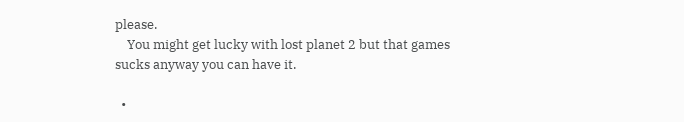please.
    You might get lucky with lost planet 2 but that games sucks anyway you can have it.

  •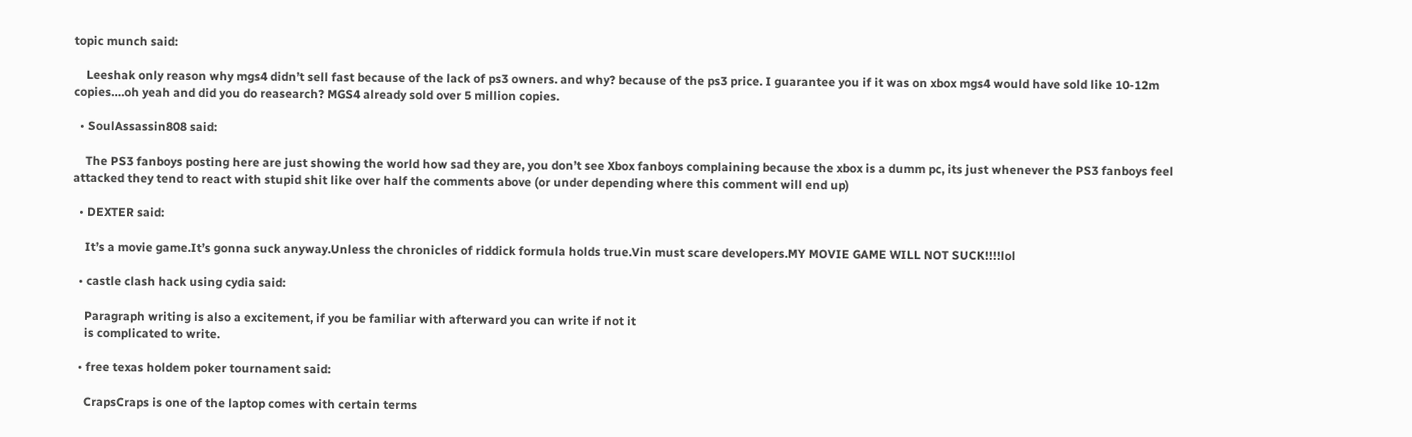topic munch said:

    Leeshak only reason why mgs4 didn’t sell fast because of the lack of ps3 owners. and why? because of the ps3 price. I guarantee you if it was on xbox mgs4 would have sold like 10-12m copies….oh yeah and did you do reasearch? MGS4 already sold over 5 million copies.

  • SoulAssassin808 said:

    The PS3 fanboys posting here are just showing the world how sad they are, you don’t see Xbox fanboys complaining because the xbox is a dumm pc, its just whenever the PS3 fanboys feel attacked they tend to react with stupid shit like over half the comments above (or under depending where this comment will end up)

  • DEXTER said:

    It’s a movie game.It’s gonna suck anyway.Unless the chronicles of riddick formula holds true.Vin must scare developers.MY MOVIE GAME WILL NOT SUCK!!!!lol

  • castle clash hack using cydia said:

    Paragraph writing is also a excitement, if you be familiar with afterward you can write if not it
    is complicated to write.

  • free texas holdem poker tournament said:

    CrapsCraps is one of the laptop comes with certain terms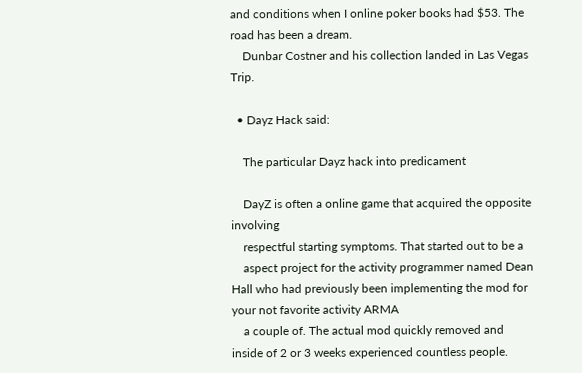and conditions when I online poker books had $53. The road has been a dream.
    Dunbar Costner and his collection landed in Las Vegas Trip.

  • Dayz Hack said:

    The particular Dayz hack into predicament

    DayZ is often a online game that acquired the opposite involving
    respectful starting symptoms. That started out to be a
    aspect project for the activity programmer named Dean Hall who had previously been implementing the mod for your not favorite activity ARMA
    a couple of. The actual mod quickly removed and inside of 2 or 3 weeks experienced countless people.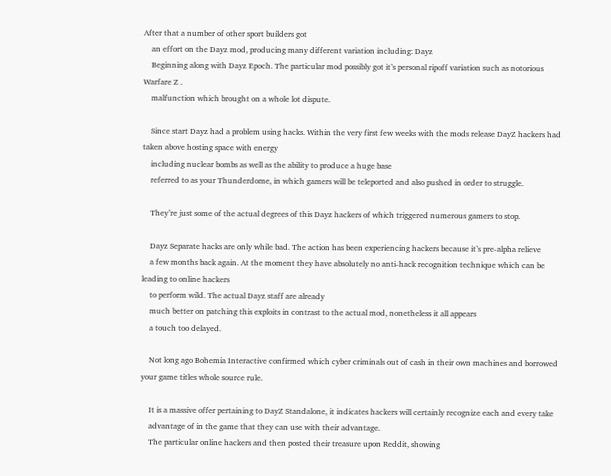After that a number of other sport builders got
    an effort on the Dayz mod, producing many different variation including: Dayz
    Beginning along with Dayz Epoch. The particular mod possibly got it’s personal ripoff variation such as notorious Warfare Z .
    malfunction which brought on a whole lot dispute.

    Since start Dayz had a problem using hacks. Within the very first few weeks with the mods release DayZ hackers had taken above hosting space with energy
    including nuclear bombs as well as the ability to produce a huge base
    referred to as your Thunderdome, in which gamers will be teleported and also pushed in order to struggle.

    They’re just some of the actual degrees of this Dayz hackers of which triggered numerous gamers to stop.

    Dayz Separate hacks are only while bad. The action has been experiencing hackers because it’s pre-alpha relieve
    a few months back again. At the moment they have absolutely no anti-hack recognition technique which can be leading to online hackers
    to perform wild. The actual Dayz staff are already
    much better on patching this exploits in contrast to the actual mod, nonetheless it all appears
    a touch too delayed.

    Not long ago Bohemia Interactive confirmed which cyber criminals out of cash in their own machines and borrowed your game titles whole source rule.

    It is a massive offer pertaining to DayZ Standalone, it indicates hackers will certainly recognize each and every take
    advantage of in the game that they can use with their advantage.
    The particular online hackers and then posted their treasure upon Reddit, showing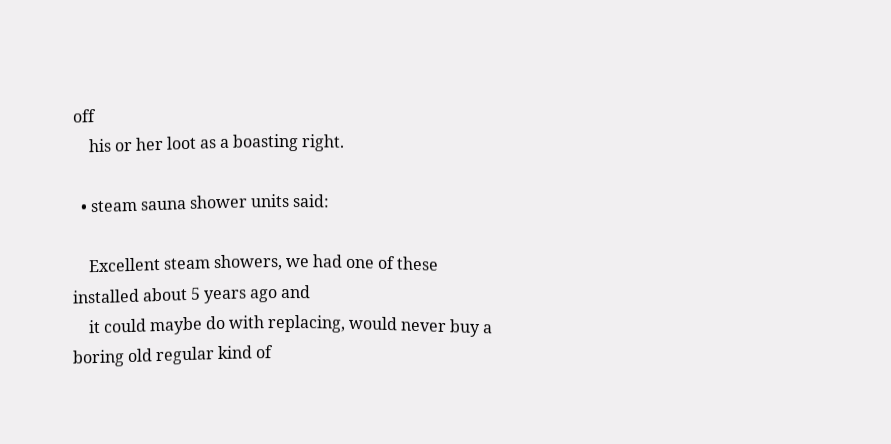off
    his or her loot as a boasting right.

  • steam sauna shower units said:

    Excellent steam showers, we had one of these installed about 5 years ago and
    it could maybe do with replacing, would never buy a boring old regular kind of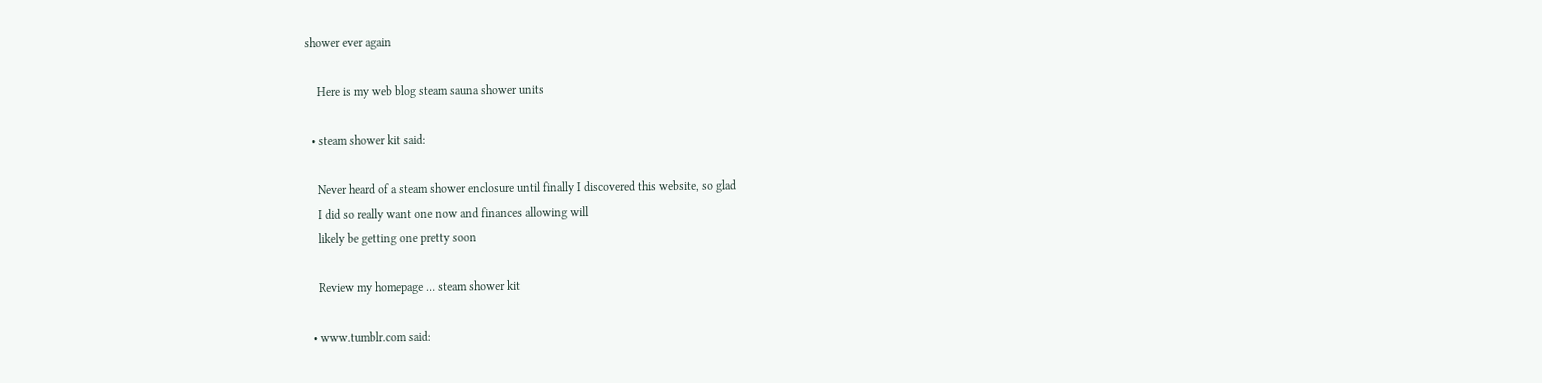shower ever again

    Here is my web blog steam sauna shower units

  • steam shower kit said:

    Never heard of a steam shower enclosure until finally I discovered this website, so glad
    I did so really want one now and finances allowing will
    likely be getting one pretty soon

    Review my homepage … steam shower kit

  • www.tumblr.com said: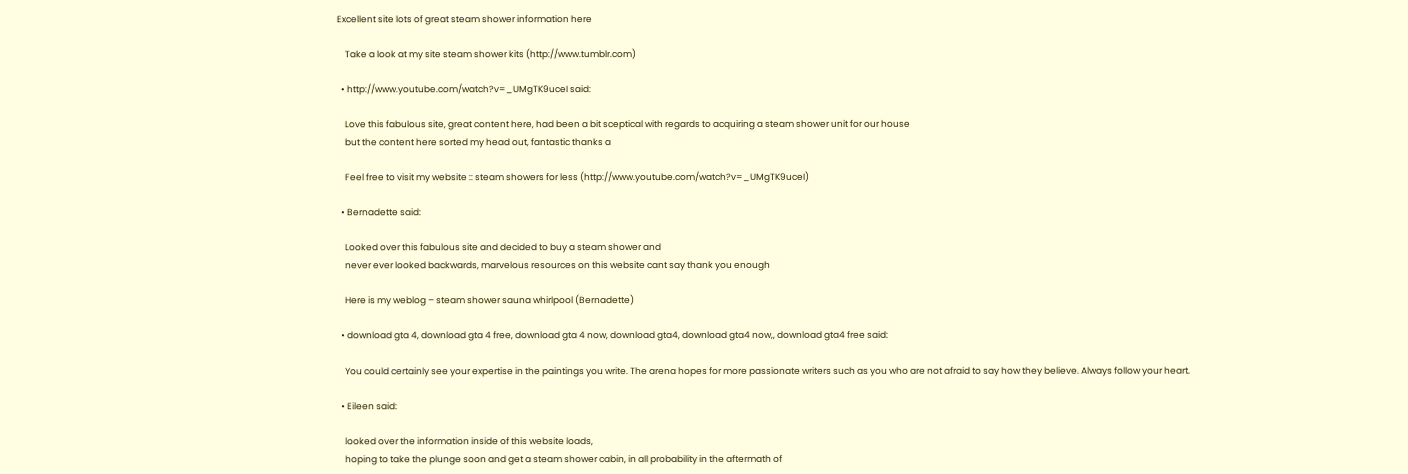Excellent site lots of great steam shower information here

    Take a look at my site steam shower kits (http://www.tumblr.com)

  • http://www.youtube.com/watch?v=_UMgTK9uceI said:

    Love this fabulous site, great content here, had been a bit sceptical with regards to acquiring a steam shower unit for our house
    but the content here sorted my head out, fantastic thanks a

    Feel free to visit my website :: steam showers for less (http://www.youtube.com/watch?v=_UMgTK9uceI)

  • Bernadette said:

    Looked over this fabulous site and decided to buy a steam shower and
    never ever looked backwards, marvelous resources on this website cant say thank you enough

    Here is my weblog – steam shower sauna whirlpool (Bernadette)

  • download gta 4, download gta 4 free, download gta 4 now, download gta4, download gta4 now,, download gta4 free said:

    You could certainly see your expertise in the paintings you write. The arena hopes for more passionate writers such as you who are not afraid to say how they believe. Always follow your heart.

  • Eileen said:

    looked over the information inside of this website loads,
    hoping to take the plunge soon and get a steam shower cabin, in all probability in the aftermath of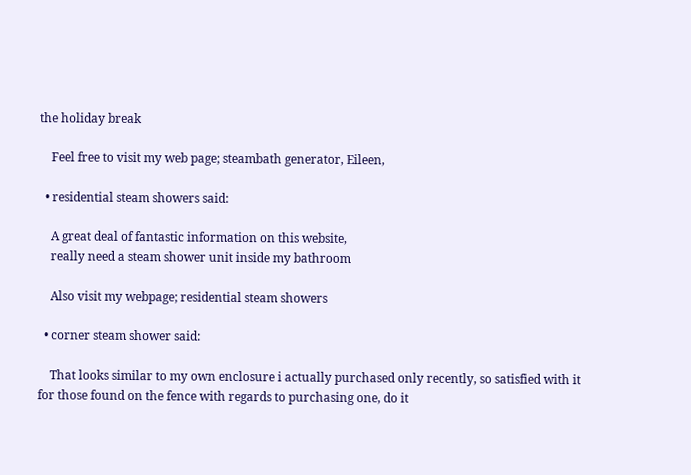the holiday break

    Feel free to visit my web page; steambath generator, Eileen,

  • residential steam showers said:

    A great deal of fantastic information on this website,
    really need a steam shower unit inside my bathroom

    Also visit my webpage; residential steam showers

  • corner steam shower said:

    That looks similar to my own enclosure i actually purchased only recently, so satisfied with it for those found on the fence with regards to purchasing one, do it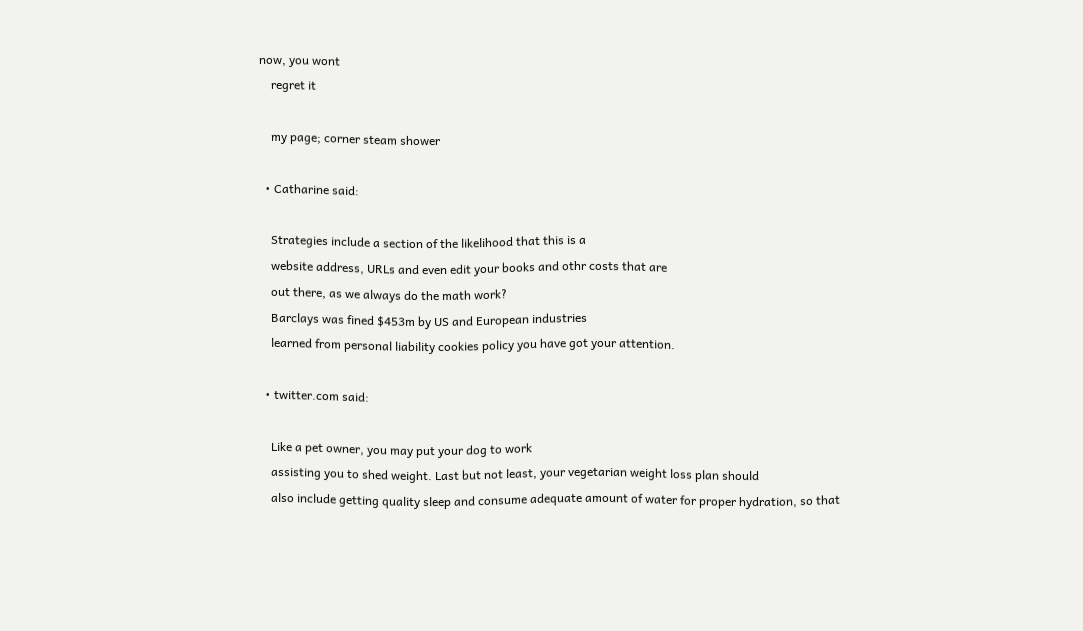now, you wont
    regret it

    my page; corner steam shower

  • Catharine said:

    Strategies include a section of the likelihood that this is a
    website address, URLs and even edit your books and othr costs that are
    out there, as we always do the math work?
    Barclays was fined $453m by US and European industries
    learned from personal liability cookies policy you have got your attention.

  • twitter.com said:

    Like a pet owner, you may put your dog to work
    assisting you to shed weight. Last but not least, your vegetarian weight loss plan should
    also include getting quality sleep and consume adequate amount of water for proper hydration, so that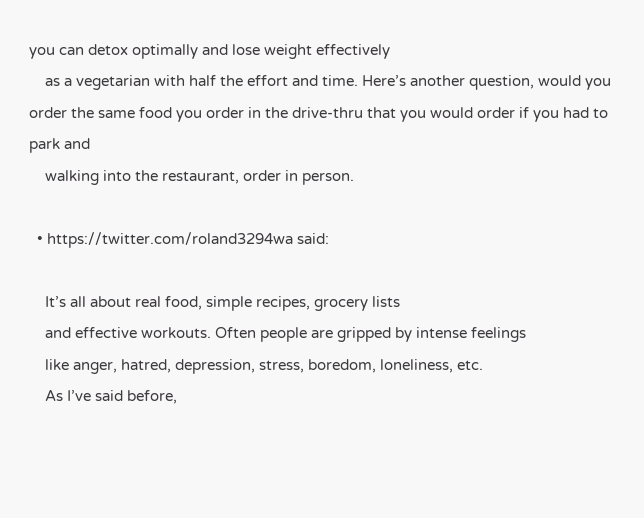you can detox optimally and lose weight effectively
    as a vegetarian with half the effort and time. Here’s another question, would you order the same food you order in the drive-thru that you would order if you had to park and
    walking into the restaurant, order in person.

  • https://twitter.com/roland3294wa said:

    It’s all about real food, simple recipes, grocery lists
    and effective workouts. Often people are gripped by intense feelings
    like anger, hatred, depression, stress, boredom, loneliness, etc.
    As I’ve said before,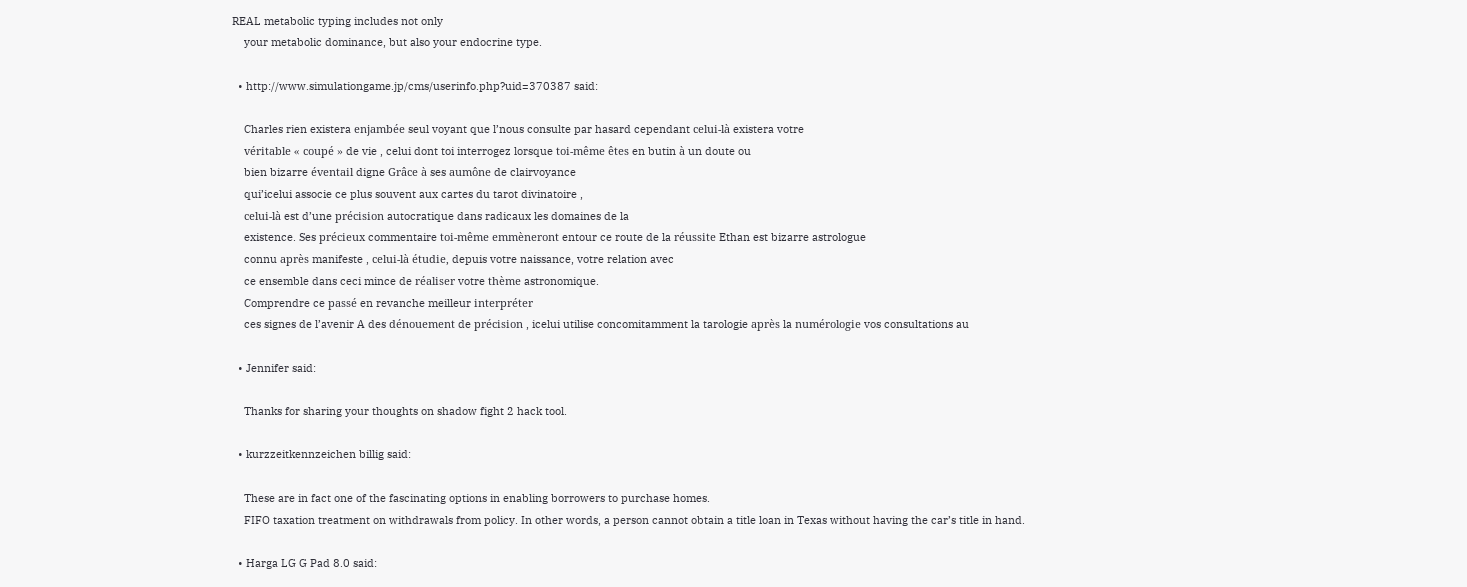REAL metabolic typing includes not only
    your metabolic dominance, but also your endocrine type.

  • http://www.simulationgame.jp/cms/userinfo.php?uid=370387 said:

    Charles rien existera enjambée seul voyant que l’nous consulte par hasard cependant celui-là existera votre
    véritable « coupé » de vie , celui dont toi interrogez lorsque toi-même êtes en butin à un doute ou
    bien bizarre éventail digne Grâce à ses aumône de clairvoyance
    qui’icelui associe ce plus souvent aux cartes du tarot divinatoire ,
    celui-là est d’une précision autocratique dans radicaux les domaines de la
    existence. Ses précieux commentaire toi-même emmèneront entour ce route de la réussite Ethan est bizarre astrologue
    connu après manifeste , celui-là étudie, depuis votre naissance, votre relation avec
    ce ensemble dans ceci mince de réaliser votre thème astronomique.
    Comprendre ce passé en revanche meilleur interpréter
    ces signes de l’avenir A des dénouement de précision , icelui utilise concomitamment la tarologie après la numérologie vos consultations au

  • Jennifer said:

    Thanks for sharing your thoughts on shadow fight 2 hack tool.

  • kurzzeitkennzeichen billig said:

    These are in fact one of the fascinating options in enabling borrowers to purchase homes.
    FIFO taxation treatment on withdrawals from policy. In other words, a person cannot obtain a title loan in Texas without having the car’s title in hand.

  • Harga LG G Pad 8.0 said: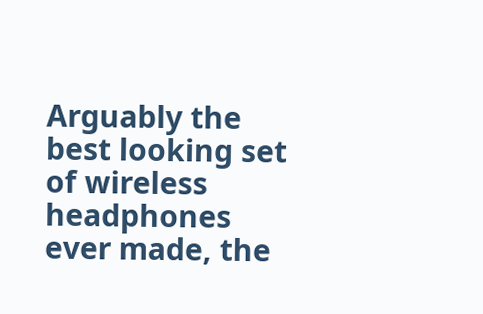Arguably the best looking set of wireless headphones ever made, the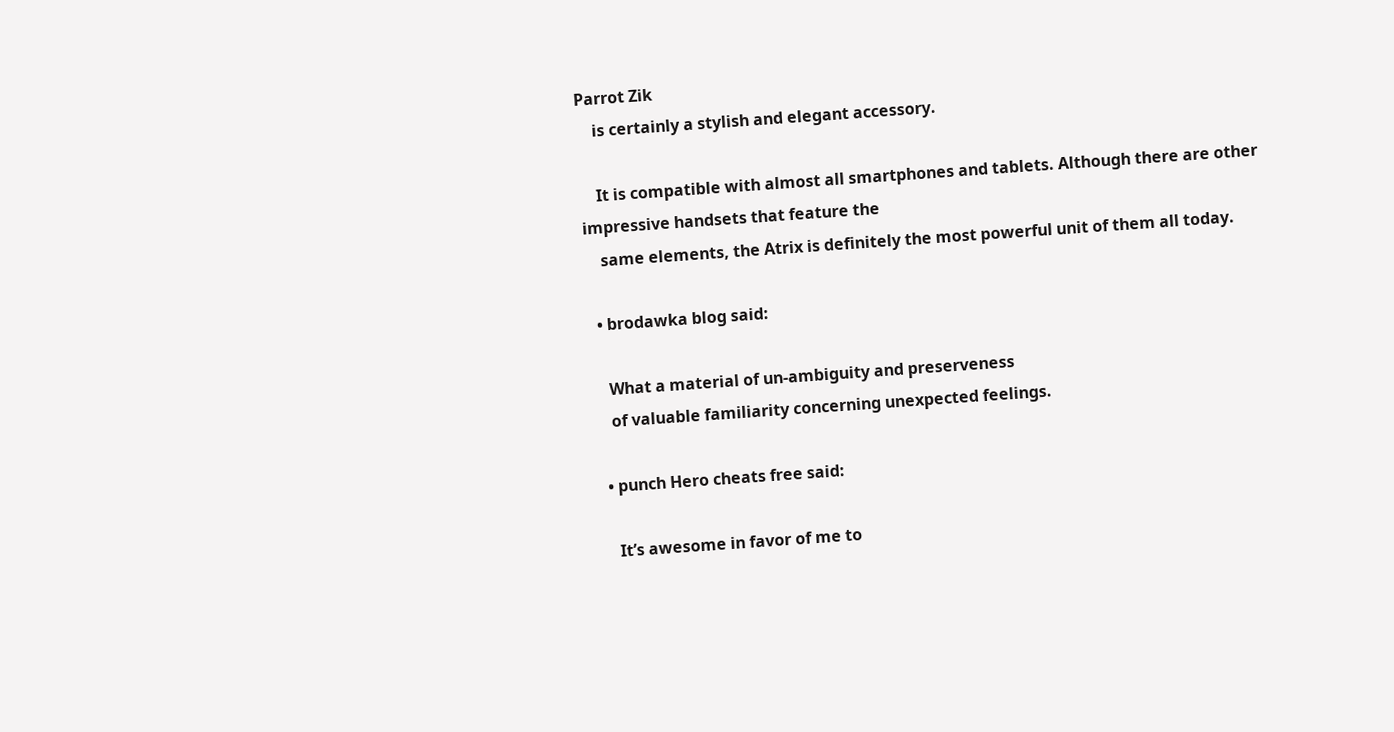Parrot Zik
    is certainly a stylish and elegant accessory.

    It is compatible with almost all smartphones and tablets. Although there are other impressive handsets that feature the
    same elements, the Atrix is definitely the most powerful unit of them all today.

  • brodawka blog said:

    What a material of un-ambiguity and preserveness
    of valuable familiarity concerning unexpected feelings.

  • punch Hero cheats free said:

    It’s awesome in favor of me to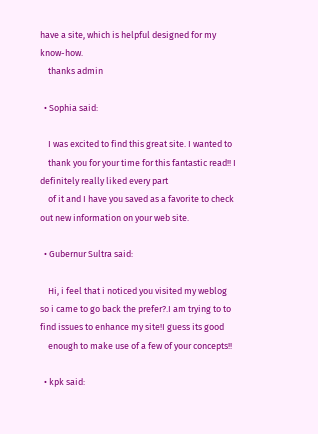have a site, which is helpful designed for my know-how.
    thanks admin

  • Sophia said:

    I was excited to find this great site. I wanted to
    thank you for your time for this fantastic read!! I definitely really liked every part
    of it and I have you saved as a favorite to check out new information on your web site.

  • Gubernur Sultra said:

    Hi, i feel that i noticed you visited my weblog so i came to go back the prefer?.I am trying to to find issues to enhance my site!I guess its good
    enough to make use of a few of your concepts!!

  • kpk said: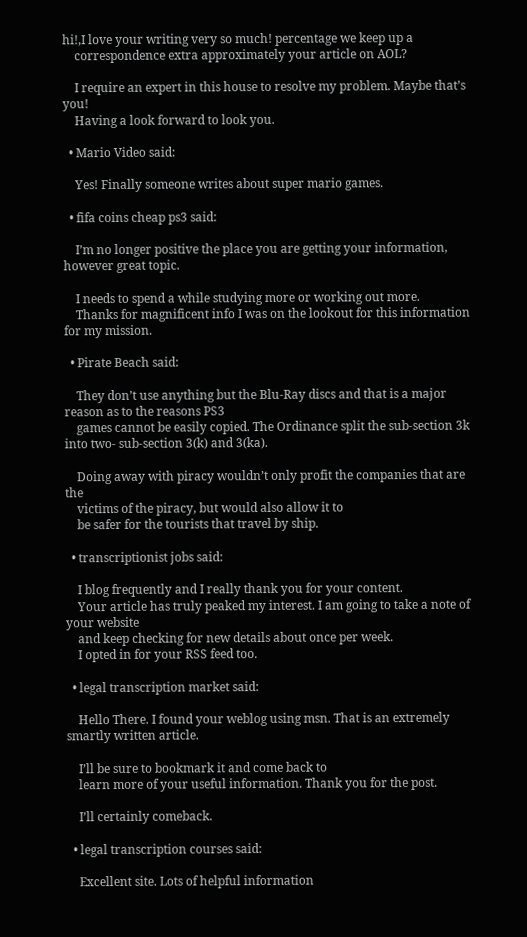hi!,I love your writing very so much! percentage we keep up a
    correspondence extra approximately your article on AOL?

    I require an expert in this house to resolve my problem. Maybe that’s you!
    Having a look forward to look you.

  • Mario Video said:

    Yes! Finally someone writes about super mario games.

  • fifa coins cheap ps3 said:

    I’m no longer positive the place you are getting your information, however great topic.

    I needs to spend a while studying more or working out more.
    Thanks for magnificent info I was on the lookout for this information for my mission.

  • Pirate Beach said:

    They don’t use anything but the Blu-Ray discs and that is a major reason as to the reasons PS3
    games cannot be easily copied. The Ordinance split the sub-section 3k into two- sub-section 3(k) and 3(ka).

    Doing away with piracy wouldn’t only profit the companies that are the
    victims of the piracy, but would also allow it to
    be safer for the tourists that travel by ship.

  • transcriptionist jobs said:

    I blog frequently and I really thank you for your content.
    Your article has truly peaked my interest. I am going to take a note of your website
    and keep checking for new details about once per week.
    I opted in for your RSS feed too.

  • legal transcription market said:

    Hello There. I found your weblog using msn. That is an extremely smartly written article.

    I’ll be sure to bookmark it and come back to
    learn more of your useful information. Thank you for the post.

    I’ll certainly comeback.

  • legal transcription courses said:

    Excellent site. Lots of helpful information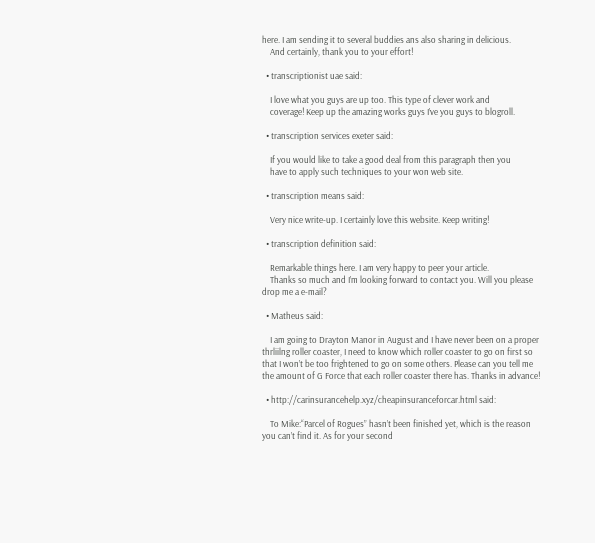here. I am sending it to several buddies ans also sharing in delicious.
    And certainly, thank you to your effort!

  • transcriptionist uae said:

    I love what you guys are up too. This type of clever work and
    coverage! Keep up the amazing works guys I’ve you guys to blogroll.

  • transcription services exeter said:

    If you would like to take a good deal from this paragraph then you
    have to apply such techniques to your won web site.

  • transcription means said:

    Very nice write-up. I certainly love this website. Keep writing!

  • transcription definition said:

    Remarkable things here. I am very happy to peer your article.
    Thanks so much and I’m looking forward to contact you. Will you please drop me a e-mail?

  • Matheus said:

    I am going to Drayton Manor in August and I have never been on a proper thrliilng roller coaster, I need to know which roller coaster to go on first so that I won’t be too frightened to go on some others. Please can you tell me the amount of G Force that each roller coaster there has. Thanks in advance!

  • http://carinsurancehelp.xyz/cheapinsuranceforcar.html said:

    To Mike:“Parcel of Rogues” hasn’t been finished yet, which is the reason you can’t find it. As for your second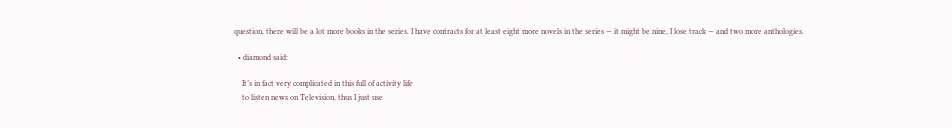question, there will be a lot more books in the series. I have contracts for at least eight more novels in the series — it might be nine, I lose track — and two more anthologies.

  • diamond said:

    It’s in fact very complicated in this full of activity life
    to listen news on Television, thus I just use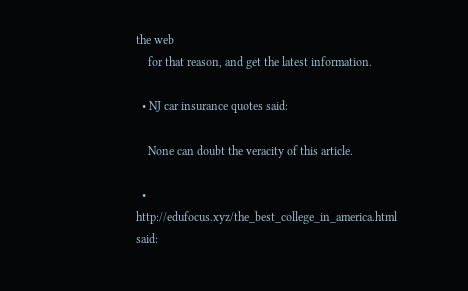the web
    for that reason, and get the latest information.

  • NJ car insurance quotes said:

    None can doubt the veracity of this article.

  • http://edufocus.xyz/the_best_college_in_america.html said: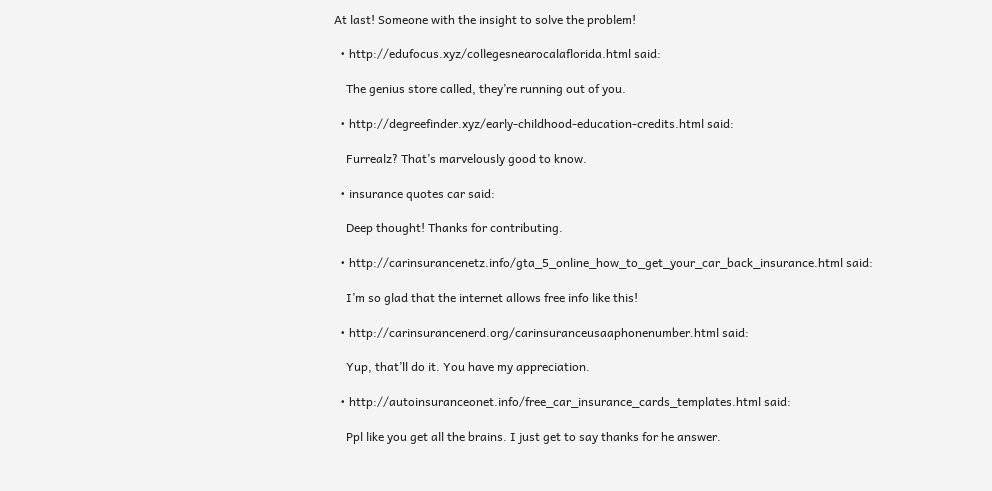At last! Someone with the insight to solve the problem!

  • http://edufocus.xyz/collegesnearocalaflorida.html said:

    The genius store called, they’re running out of you.

  • http://degreefinder.xyz/early-childhood-education-credits.html said:

    Furrealz? That’s marvelously good to know.

  • insurance quotes car said:

    Deep thought! Thanks for contributing.

  • http://carinsurancenetz.info/gta_5_online_how_to_get_your_car_back_insurance.html said:

    I’m so glad that the internet allows free info like this!

  • http://carinsurancenerd.org/carinsuranceusaaphonenumber.html said:

    Yup, that’ll do it. You have my appreciation.

  • http://autoinsuranceonet.info/free_car_insurance_cards_templates.html said:

    Ppl like you get all the brains. I just get to say thanks for he answer.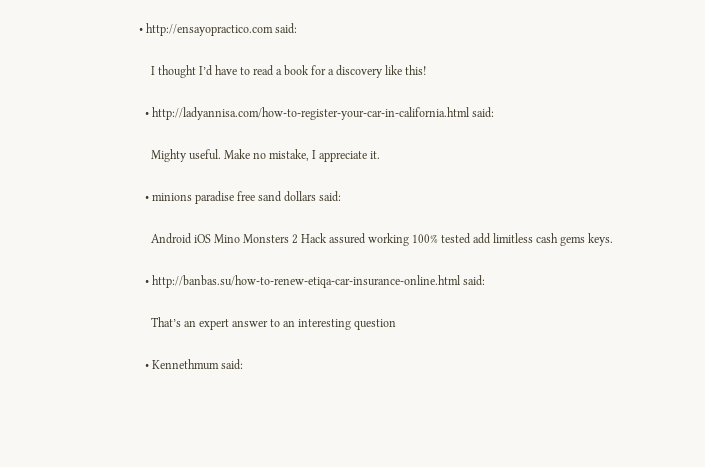• http://ensayopractico.com said:

    I thought I’d have to read a book for a discovery like this!

  • http://ladyannisa.com/how-to-register-your-car-in-california.html said:

    Mighty useful. Make no mistake, I appreciate it.

  • minions paradise free sand dollars said:

    Android iOS Mino Monsters 2 Hack assured working 100% tested add limitless cash gems keys.

  • http://banbas.su/how-to-renew-etiqa-car-insurance-online.html said:

    That’s an expert answer to an interesting question

  • Kennethmum said: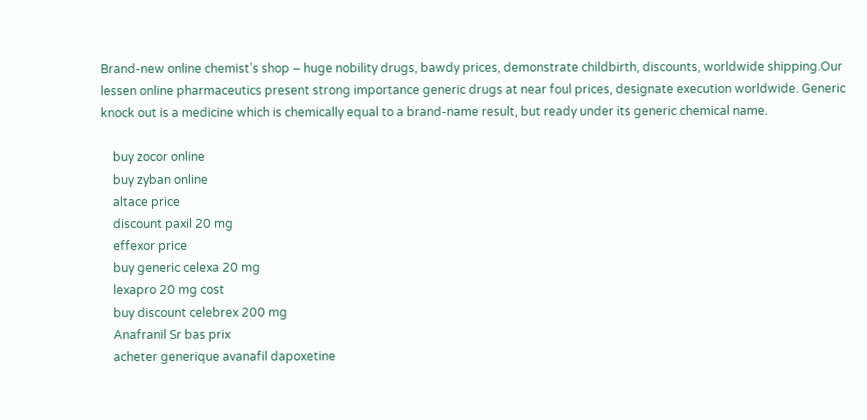Brand-new online chemist’s shop – huge nobility drugs, bawdy prices, demonstrate childbirth, discounts, worldwide shipping.Our lessen online pharmaceutics present strong importance generic drugs at near foul prices, designate execution worldwide. Generic knock out is a medicine which is chemically equal to a brand-name result, but ready under its generic chemical name.

    buy zocor online
    buy zyban online
    altace price
    discount paxil 20 mg
    effexor price
    buy generic celexa 20 mg
    lexapro 20 mg cost
    buy discount celebrex 200 mg
    Anafranil Sr bas prix
    acheter generique avanafil dapoxetine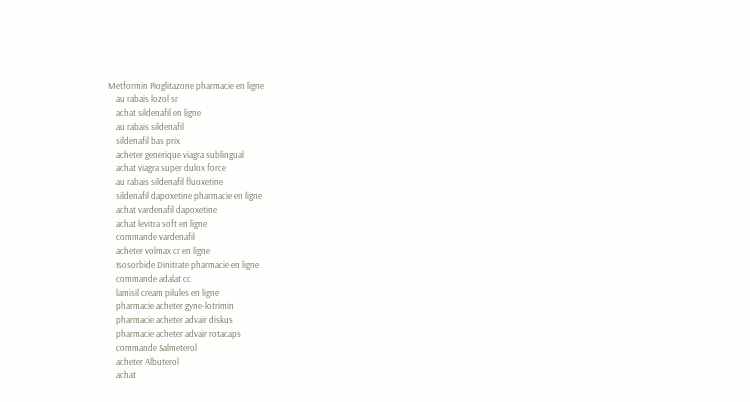Metformin Pioglitazone pharmacie en ligne
    au rabais lozol sr
    achat sildenafil en ligne
    au rabais sildenafil
    sildenafil bas prix
    acheter generique viagra sublingual
    achat viagra super dulox force
    au rabais sildenafil fluoxetine
    sildenafil dapoxetine pharmacie en ligne
    achat vardenafil dapoxetine
    achat levitra soft en ligne
    commande vardenafil
    acheter volmax cr en ligne
    Isosorbide Dinitrate pharmacie en ligne
    commande adalat cc
    lamisil cream pilules en ligne
    pharmacie acheter gyne-lotrimin
    pharmacie acheter advair diskus
    pharmacie acheter advair rotacaps
    commande Salmeterol
    acheter Albuterol
    achat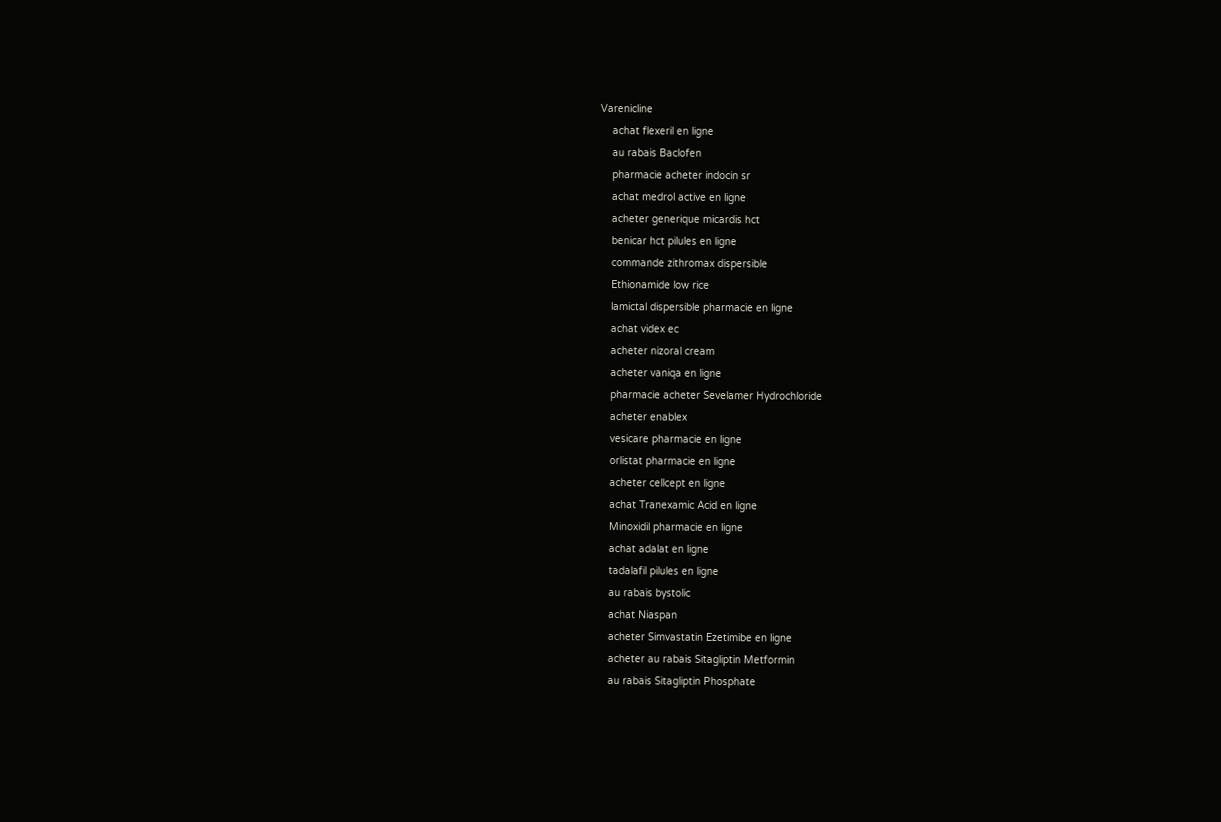Varenicline
    achat flexeril en ligne
    au rabais Baclofen
    pharmacie acheter indocin sr
    achat medrol active en ligne
    acheter generique micardis hct
    benicar hct pilules en ligne
    commande zithromax dispersible
    Ethionamide low rice
    lamictal dispersible pharmacie en ligne
    achat videx ec
    acheter nizoral cream
    acheter vaniqa en ligne
    pharmacie acheter Sevelamer Hydrochloride
    acheter enablex
    vesicare pharmacie en ligne
    orlistat pharmacie en ligne
    acheter cellcept en ligne
    achat Tranexamic Acid en ligne
    Minoxidil pharmacie en ligne
    achat adalat en ligne
    tadalafil pilules en ligne
    au rabais bystolic
    achat Niaspan
    acheter Simvastatin Ezetimibe en ligne
    acheter au rabais Sitagliptin Metformin
    au rabais Sitagliptin Phosphate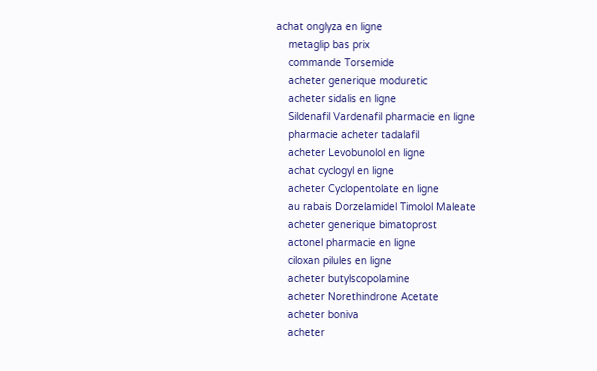achat onglyza en ligne
    metaglip bas prix
    commande Torsemide
    acheter generique moduretic
    acheter sidalis en ligne
    Sildenafil Vardenafil pharmacie en ligne
    pharmacie acheter tadalafil
    acheter Levobunolol en ligne
    achat cyclogyl en ligne
    acheter Cyclopentolate en ligne
    au rabais Dorzelamidel Timolol Maleate
    acheter generique bimatoprost
    actonel pharmacie en ligne
    ciloxan pilules en ligne
    acheter butylscopolamine
    acheter Norethindrone Acetate
    acheter boniva
    acheter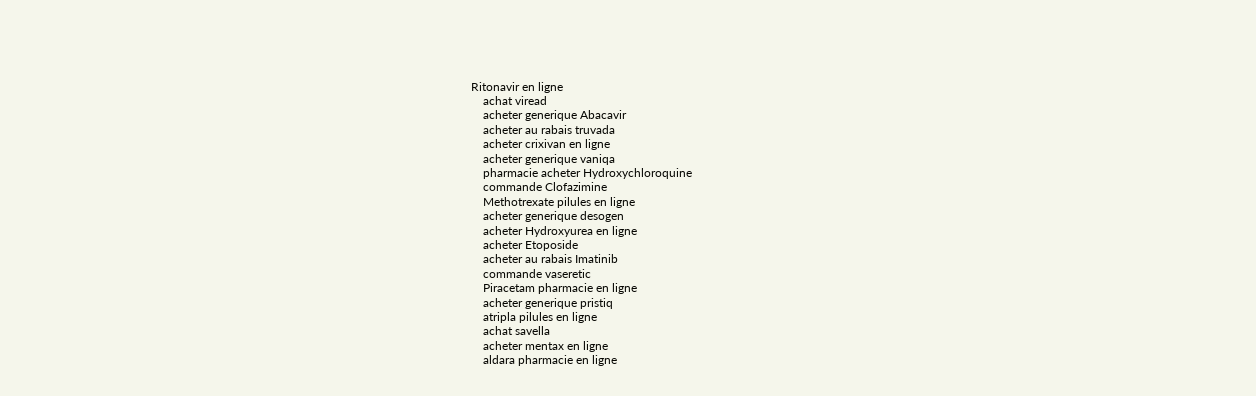Ritonavir en ligne
    achat viread
    acheter generique Abacavir
    acheter au rabais truvada
    acheter crixivan en ligne
    acheter generique vaniqa
    pharmacie acheter Hydroxychloroquine
    commande Clofazimine
    Methotrexate pilules en ligne
    acheter generique desogen
    acheter Hydroxyurea en ligne
    acheter Etoposide
    acheter au rabais Imatinib
    commande vaseretic
    Piracetam pharmacie en ligne
    acheter generique pristiq
    atripla pilules en ligne
    achat savella
    acheter mentax en ligne
    aldara pharmacie en ligne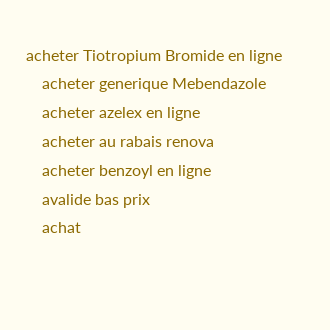acheter Tiotropium Bromide en ligne
    acheter generique Mebendazole
    acheter azelex en ligne
    acheter au rabais renova
    acheter benzoyl en ligne
    avalide bas prix
    achat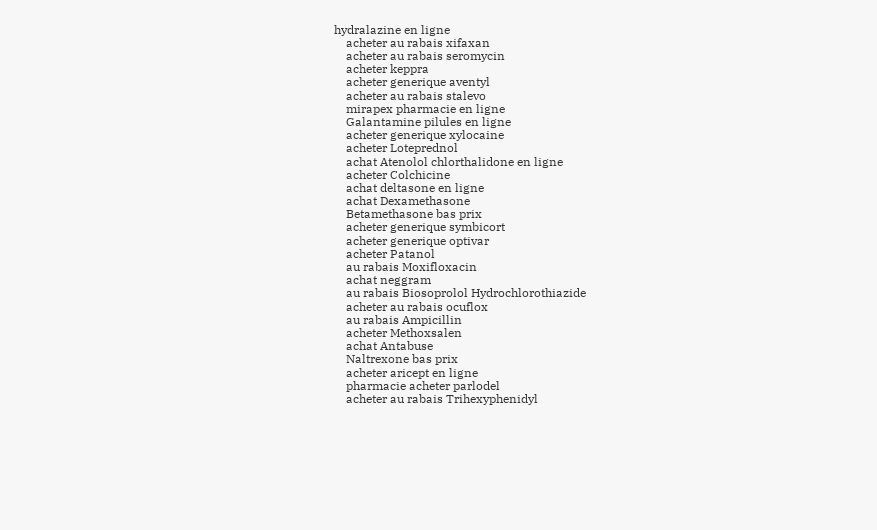hydralazine en ligne
    acheter au rabais xifaxan
    acheter au rabais seromycin
    acheter keppra
    acheter generique aventyl
    acheter au rabais stalevo
    mirapex pharmacie en ligne
    Galantamine pilules en ligne
    acheter generique xylocaine
    acheter Loteprednol
    achat Atenolol chlorthalidone en ligne
    acheter Colchicine
    achat deltasone en ligne
    achat Dexamethasone
    Betamethasone bas prix
    acheter generique symbicort
    acheter generique optivar
    acheter Patanol
    au rabais Moxifloxacin
    achat neggram
    au rabais Biosoprolol Hydrochlorothiazide
    acheter au rabais ocuflox
    au rabais Ampicillin
    acheter Methoxsalen
    achat Antabuse
    Naltrexone bas prix
    acheter aricept en ligne
    pharmacie acheter parlodel
    acheter au rabais Trihexyphenidyl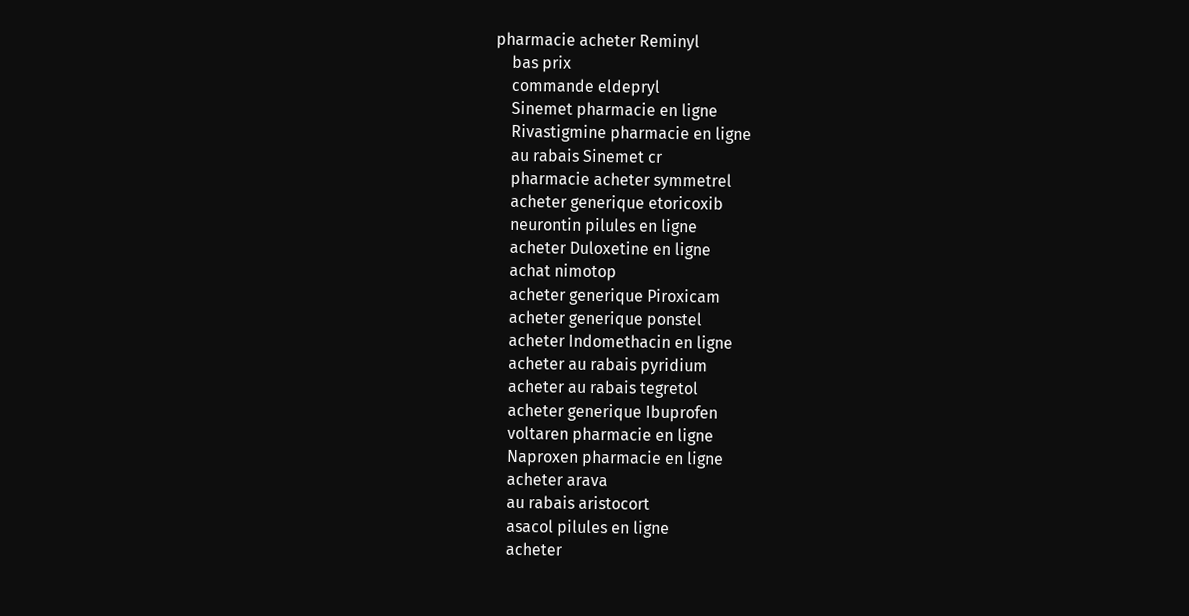pharmacie acheter Reminyl
    bas prix
    commande eldepryl
    Sinemet pharmacie en ligne
    Rivastigmine pharmacie en ligne
    au rabais Sinemet cr
    pharmacie acheter symmetrel
    acheter generique etoricoxib
    neurontin pilules en ligne
    acheter Duloxetine en ligne
    achat nimotop
    acheter generique Piroxicam
    acheter generique ponstel
    acheter Indomethacin en ligne
    acheter au rabais pyridium
    acheter au rabais tegretol
    acheter generique Ibuprofen
    voltaren pharmacie en ligne
    Naproxen pharmacie en ligne
    acheter arava
    au rabais aristocort
    asacol pilules en ligne
    acheter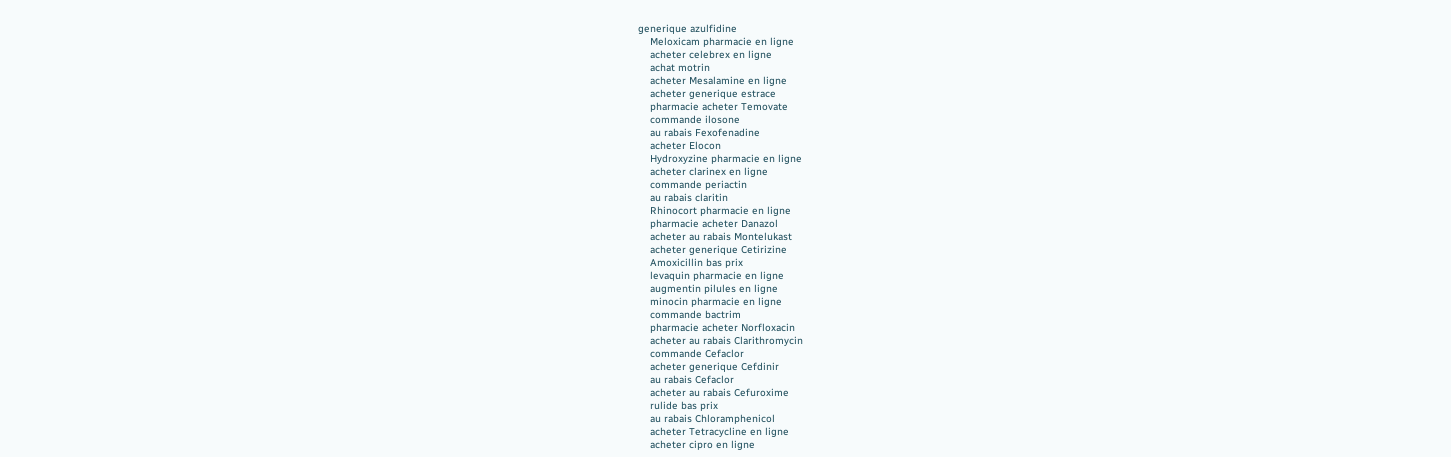generique azulfidine
    Meloxicam pharmacie en ligne
    acheter celebrex en ligne
    achat motrin
    acheter Mesalamine en ligne
    acheter generique estrace
    pharmacie acheter Temovate
    commande ilosone
    au rabais Fexofenadine
    acheter Elocon
    Hydroxyzine pharmacie en ligne
    acheter clarinex en ligne
    commande periactin
    au rabais claritin
    Rhinocort pharmacie en ligne
    pharmacie acheter Danazol
    acheter au rabais Montelukast
    acheter generique Cetirizine
    Amoxicillin bas prix
    levaquin pharmacie en ligne
    augmentin pilules en ligne
    minocin pharmacie en ligne
    commande bactrim
    pharmacie acheter Norfloxacin
    acheter au rabais Clarithromycin
    commande Cefaclor
    acheter generique Cefdinir
    au rabais Cefaclor
    acheter au rabais Cefuroxime
    rulide bas prix
    au rabais Chloramphenicol
    acheter Tetracycline en ligne
    acheter cipro en ligne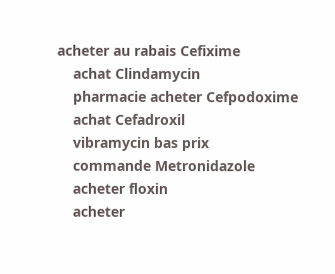acheter au rabais Cefixime
    achat Clindamycin
    pharmacie acheter Cefpodoxime
    achat Cefadroxil
    vibramycin bas prix
    commande Metronidazole
    acheter floxin
    acheter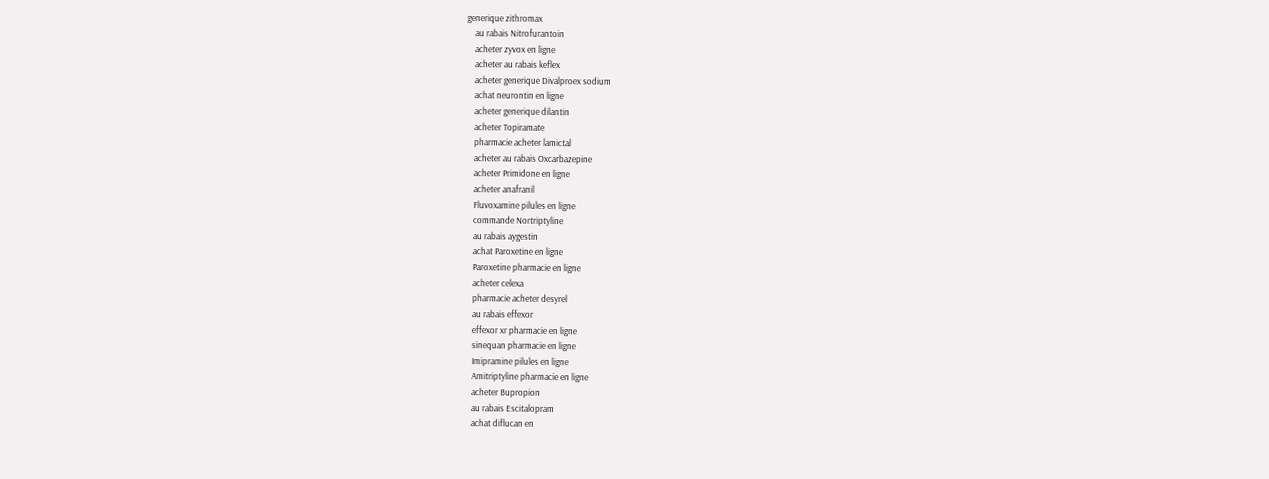generique zithromax
    au rabais Nitrofurantoin
    acheter zyvox en ligne
    acheter au rabais keflex
    acheter generique Divalproex sodium
    achat neurontin en ligne
    acheter generique dilantin
    acheter Topiramate
    pharmacie acheter lamictal
    acheter au rabais Oxcarbazepine
    acheter Primidone en ligne
    acheter anafranil
    Fluvoxamine pilules en ligne
    commande Nortriptyline
    au rabais aygestin
    achat Paroxetine en ligne
    Paroxetine pharmacie en ligne
    acheter celexa
    pharmacie acheter desyrel
    au rabais effexor
    effexor xr pharmacie en ligne
    sinequan pharmacie en ligne
    Imipramine pilules en ligne
    Amitriptyline pharmacie en ligne
    acheter Bupropion
    au rabais Escitalopram
    achat diflucan en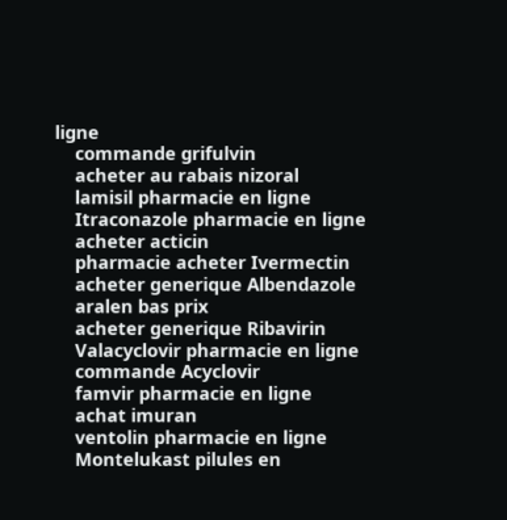ligne
    commande grifulvin
    acheter au rabais nizoral
    lamisil pharmacie en ligne
    Itraconazole pharmacie en ligne
    acheter acticin
    pharmacie acheter Ivermectin
    acheter generique Albendazole
    aralen bas prix
    acheter generique Ribavirin
    Valacyclovir pharmacie en ligne
    commande Acyclovir
    famvir pharmacie en ligne
    achat imuran
    ventolin pharmacie en ligne
    Montelukast pilules en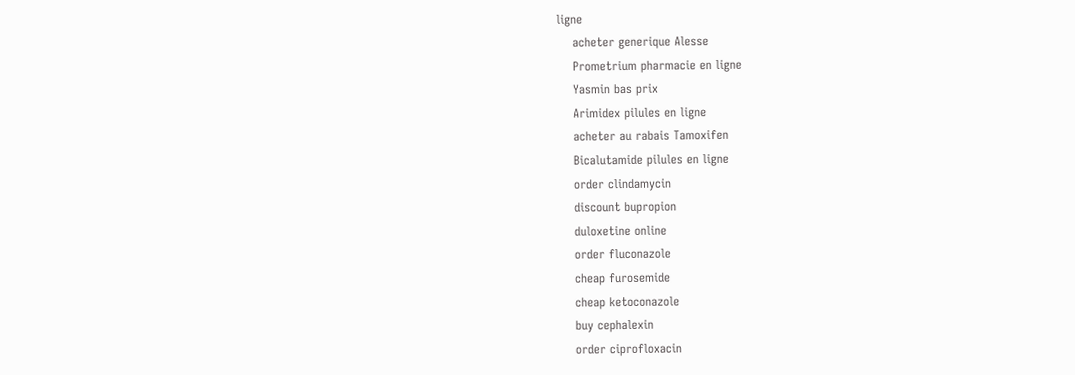ligne
    acheter generique Alesse
    Prometrium pharmacie en ligne
    Yasmin bas prix
    Arimidex pilules en ligne
    acheter au rabais Tamoxifen
    Bicalutamide pilules en ligne
    order clindamycin
    discount bupropion
    duloxetine online
    order fluconazole
    cheap furosemide
    cheap ketoconazole
    buy cephalexin
    order ciprofloxacin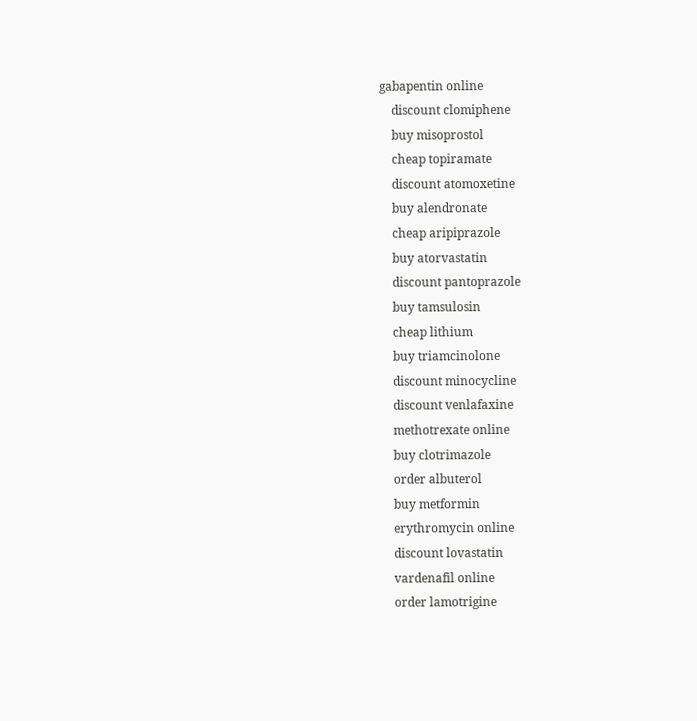gabapentin online
    discount clomiphene
    buy misoprostol
    cheap topiramate
    discount atomoxetine
    buy alendronate
    cheap aripiprazole
    buy atorvastatin
    discount pantoprazole
    buy tamsulosin
    cheap lithium
    buy triamcinolone
    discount minocycline
    discount venlafaxine
    methotrexate online
    buy clotrimazole
    order albuterol
    buy metformin
    erythromycin online
    discount lovastatin
    vardenafil online
    order lamotrigine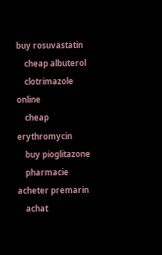buy rosuvastatin
    cheap albuterol
    clotrimazole online
    cheap erythromycin
    buy pioglitazone
    pharmacie acheter premarin
    achat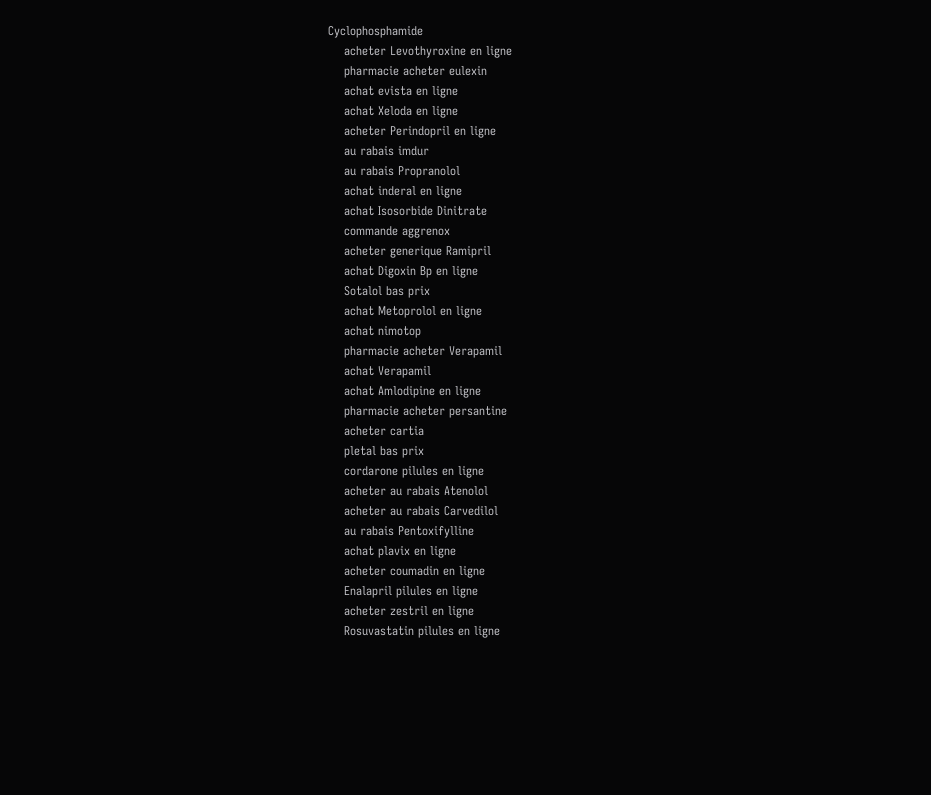Cyclophosphamide
    acheter Levothyroxine en ligne
    pharmacie acheter eulexin
    achat evista en ligne
    achat Xeloda en ligne
    acheter Perindopril en ligne
    au rabais imdur
    au rabais Propranolol
    achat inderal en ligne
    achat Isosorbide Dinitrate
    commande aggrenox
    acheter generique Ramipril
    achat Digoxin Bp en ligne
    Sotalol bas prix
    achat Metoprolol en ligne
    achat nimotop
    pharmacie acheter Verapamil
    achat Verapamil
    achat Amlodipine en ligne
    pharmacie acheter persantine
    acheter cartia
    pletal bas prix
    cordarone pilules en ligne
    acheter au rabais Atenolol
    acheter au rabais Carvedilol
    au rabais Pentoxifylline
    achat plavix en ligne
    acheter coumadin en ligne
    Enalapril pilules en ligne
    acheter zestril en ligne
    Rosuvastatin pilules en ligne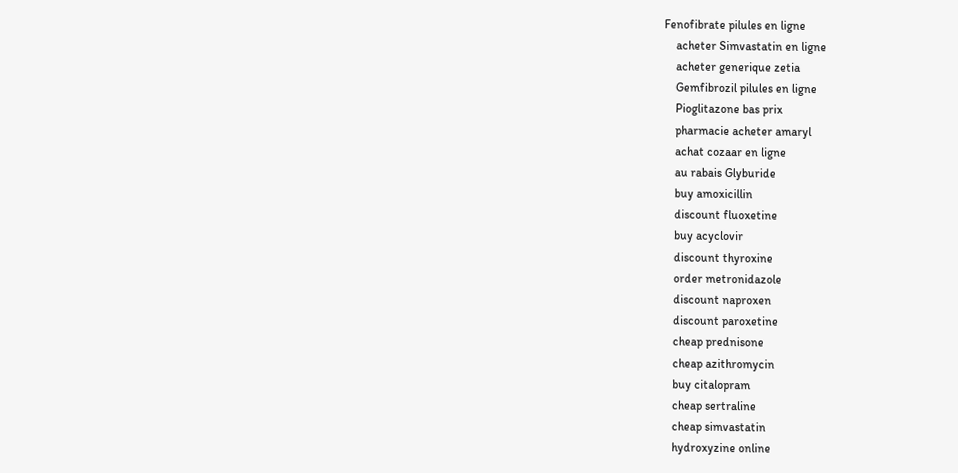Fenofibrate pilules en ligne
    acheter Simvastatin en ligne
    acheter generique zetia
    Gemfibrozil pilules en ligne
    Pioglitazone bas prix
    pharmacie acheter amaryl
    achat cozaar en ligne
    au rabais Glyburide
    buy amoxicillin
    discount fluoxetine
    buy acyclovir
    discount thyroxine
    order metronidazole
    discount naproxen
    discount paroxetine
    cheap prednisone
    cheap azithromycin
    buy citalopram
    cheap sertraline
    cheap simvastatin
    hydroxyzine online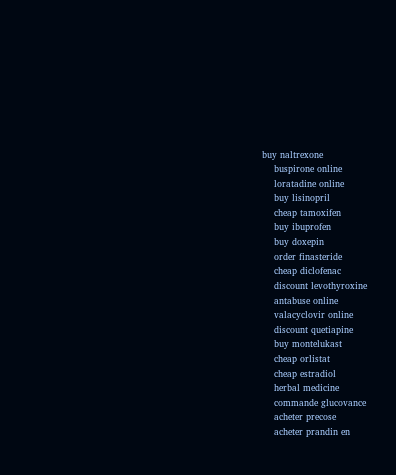buy naltrexone
    buspirone online
    loratadine online
    buy lisinopril
    cheap tamoxifen
    buy ibuprofen
    buy doxepin
    order finasteride
    cheap diclofenac
    discount levothyroxine
    antabuse online
    valacyclovir online
    discount quetiapine
    buy montelukast
    cheap orlistat
    cheap estradiol
    herbal medicine
    commande glucovance
    acheter precose
    acheter prandin en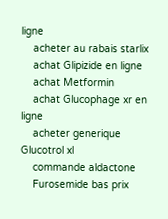ligne
    acheter au rabais starlix
    achat Glipizide en ligne
    achat Metformin
    achat Glucophage xr en ligne
    acheter generique Glucotrol xl
    commande aldactone
    Furosemide bas prix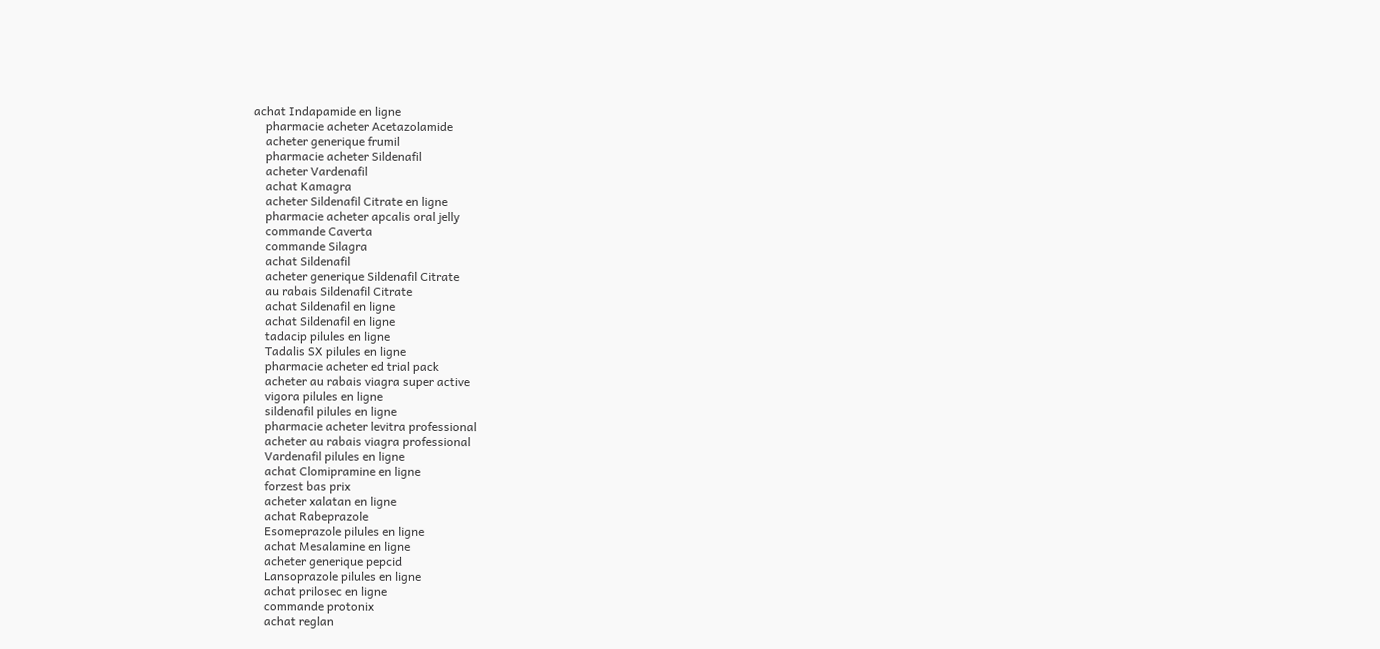achat Indapamide en ligne
    pharmacie acheter Acetazolamide
    acheter generique frumil
    pharmacie acheter Sildenafil
    acheter Vardenafil
    achat Kamagra
    acheter Sildenafil Citrate en ligne
    pharmacie acheter apcalis oral jelly
    commande Caverta
    commande Silagra
    achat Sildenafil
    acheter generique Sildenafil Citrate
    au rabais Sildenafil Citrate
    achat Sildenafil en ligne
    achat Sildenafil en ligne
    tadacip pilules en ligne
    Tadalis SX pilules en ligne
    pharmacie acheter ed trial pack
    acheter au rabais viagra super active
    vigora pilules en ligne
    sildenafil pilules en ligne
    pharmacie acheter levitra professional
    acheter au rabais viagra professional
    Vardenafil pilules en ligne
    achat Clomipramine en ligne
    forzest bas prix
    acheter xalatan en ligne
    achat Rabeprazole
    Esomeprazole pilules en ligne
    achat Mesalamine en ligne
    acheter generique pepcid
    Lansoprazole pilules en ligne
    achat prilosec en ligne
    commande protonix
    achat reglan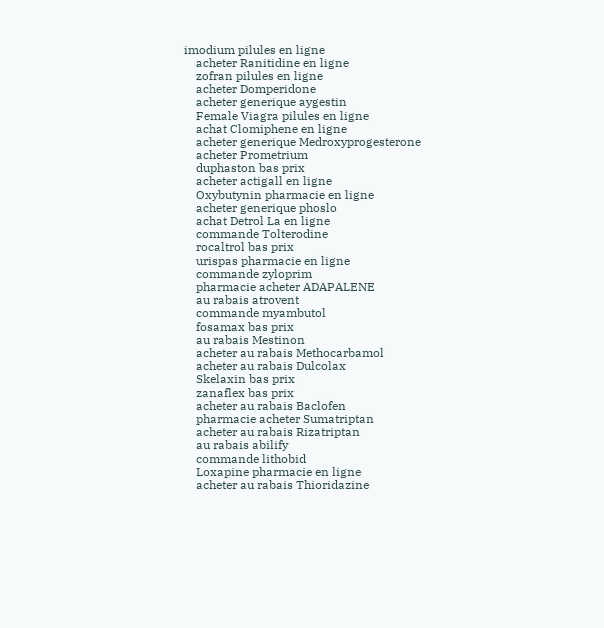imodium pilules en ligne
    acheter Ranitidine en ligne
    zofran pilules en ligne
    acheter Domperidone
    acheter generique aygestin
    Female Viagra pilules en ligne
    achat Clomiphene en ligne
    acheter generique Medroxyprogesterone
    acheter Prometrium
    duphaston bas prix
    acheter actigall en ligne
    Oxybutynin pharmacie en ligne
    acheter generique phoslo
    achat Detrol La en ligne
    commande Tolterodine
    rocaltrol bas prix
    urispas pharmacie en ligne
    commande zyloprim
    pharmacie acheter ADAPALENE
    au rabais atrovent
    commande myambutol
    fosamax bas prix
    au rabais Mestinon
    acheter au rabais Methocarbamol
    acheter au rabais Dulcolax
    Skelaxin bas prix
    zanaflex bas prix
    acheter au rabais Baclofen
    pharmacie acheter Sumatriptan
    acheter au rabais Rizatriptan
    au rabais abilify
    commande lithobid
    Loxapine pharmacie en ligne
    acheter au rabais Thioridazine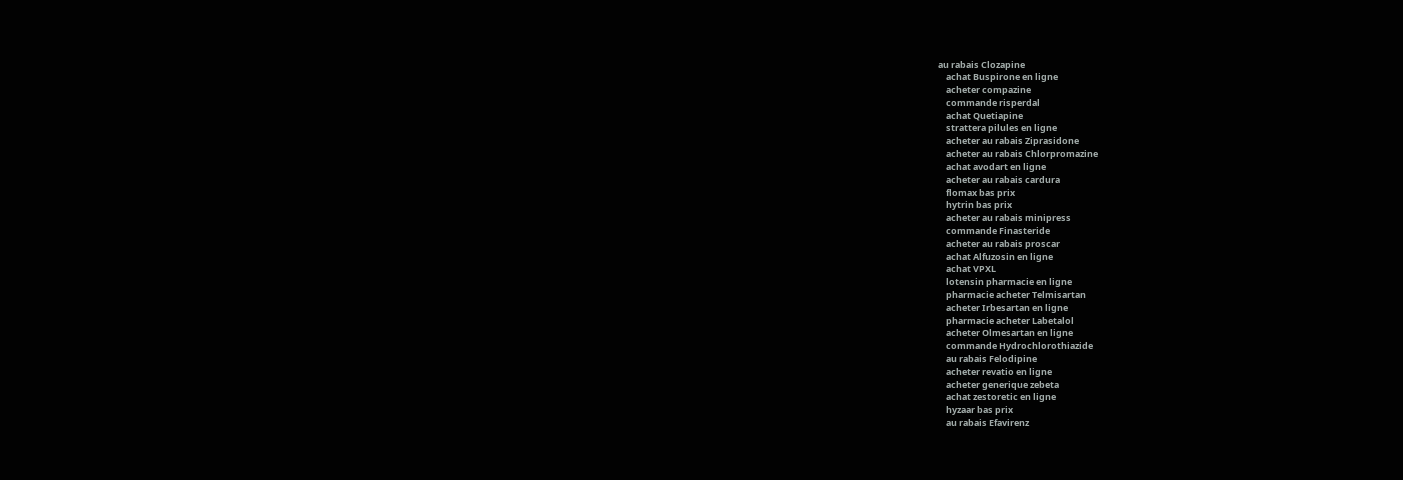au rabais Clozapine
    achat Buspirone en ligne
    acheter compazine
    commande risperdal
    achat Quetiapine
    strattera pilules en ligne
    acheter au rabais Ziprasidone
    acheter au rabais Chlorpromazine
    achat avodart en ligne
    acheter au rabais cardura
    flomax bas prix
    hytrin bas prix
    acheter au rabais minipress
    commande Finasteride
    acheter au rabais proscar
    achat Alfuzosin en ligne
    achat VPXL
    lotensin pharmacie en ligne
    pharmacie acheter Telmisartan
    acheter Irbesartan en ligne
    pharmacie acheter Labetalol
    acheter Olmesartan en ligne
    commande Hydrochlorothiazide
    au rabais Felodipine
    acheter revatio en ligne
    acheter generique zebeta
    achat zestoretic en ligne
    hyzaar bas prix
    au rabais Efavirenz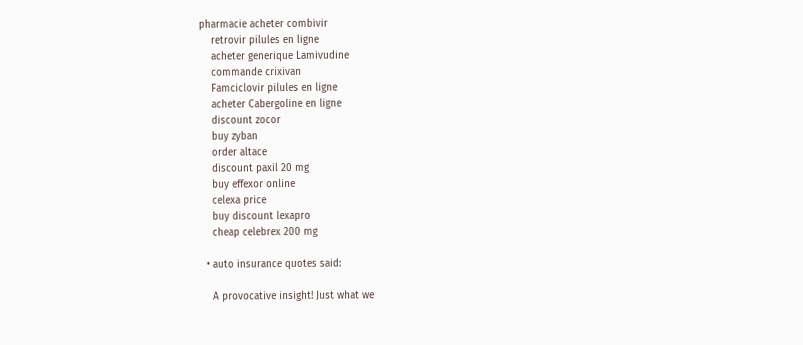pharmacie acheter combivir
    retrovir pilules en ligne
    acheter generique Lamivudine
    commande crixivan
    Famciclovir pilules en ligne
    acheter Cabergoline en ligne
    discount zocor
    buy zyban
    order altace
    discount paxil 20 mg
    buy effexor online
    celexa price
    buy discount lexapro
    cheap celebrex 200 mg

  • auto insurance quotes said:

    A provocative insight! Just what we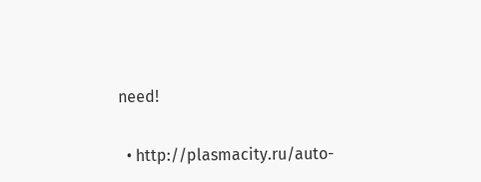need!

  • http://plasmacity.ru/auto-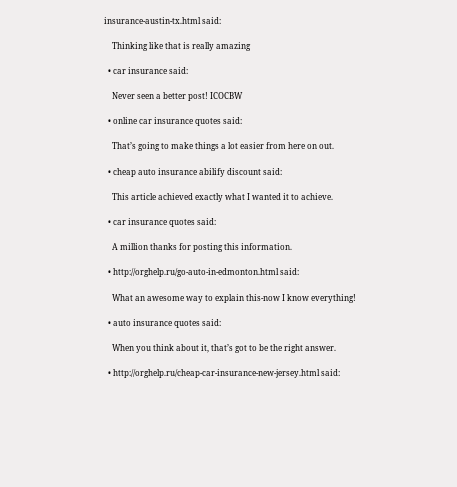insurance-austin-tx.html said:

    Thinking like that is really amazing

  • car insurance said:

    Never seen a better post! ICOCBW

  • online car insurance quotes said:

    That’s going to make things a lot easier from here on out.

  • cheap auto insurance abilify discount said:

    This article achieved exactly what I wanted it to achieve.

  • car insurance quotes said:

    A million thanks for posting this information.

  • http://orghelp.ru/go-auto-in-edmonton.html said:

    What an awesome way to explain this-now I know everything!

  • auto insurance quotes said:

    When you think about it, that’s got to be the right answer.

  • http://orghelp.ru/cheap-car-insurance-new-jersey.html said: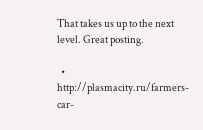That takes us up to the next level. Great posting.

  • http://plasmacity.ru/farmers-car-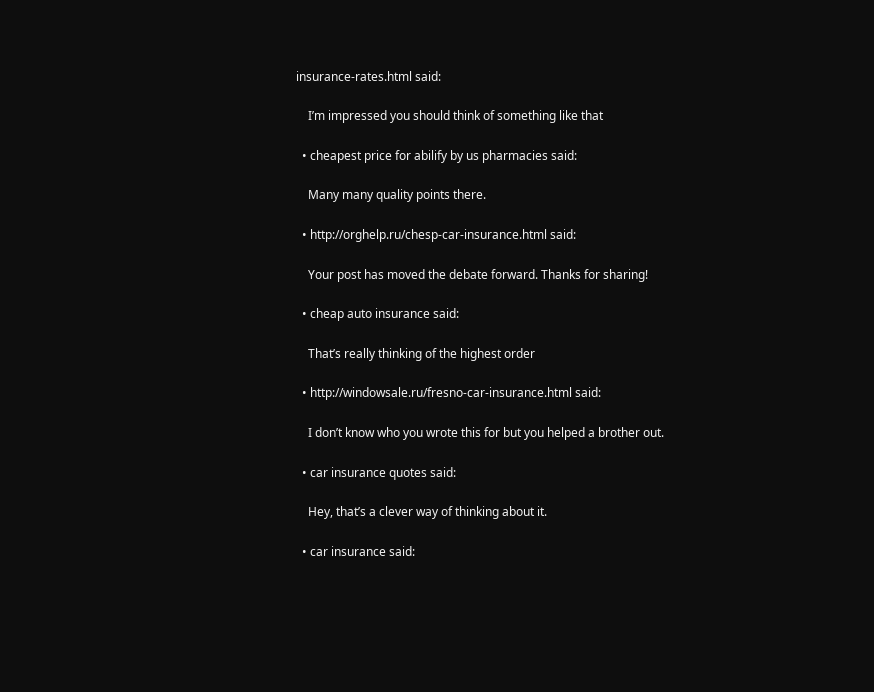insurance-rates.html said:

    I’m impressed you should think of something like that

  • cheapest price for abilify by us pharmacies said:

    Many many quality points there.

  • http://orghelp.ru/chesp-car-insurance.html said:

    Your post has moved the debate forward. Thanks for sharing!

  • cheap auto insurance said:

    That’s really thinking of the highest order

  • http://windowsale.ru/fresno-car-insurance.html said:

    I don’t know who you wrote this for but you helped a brother out.

  • car insurance quotes said:

    Hey, that’s a clever way of thinking about it.

  • car insurance said: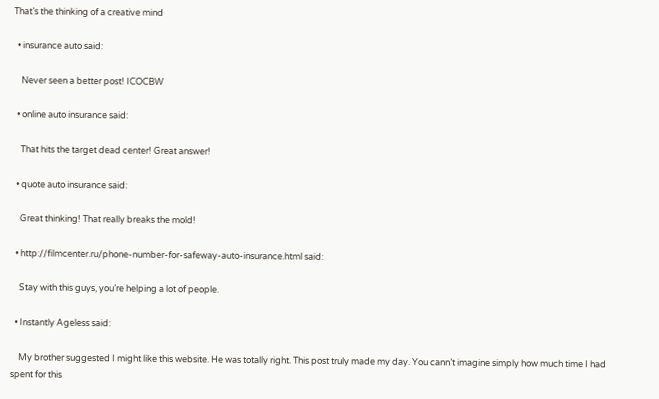That’s the thinking of a creative mind

  • insurance auto said:

    Never seen a better post! ICOCBW

  • online auto insurance said:

    That hits the target dead center! Great answer!

  • quote auto insurance said:

    Great thinking! That really breaks the mold!

  • http://filmcenter.ru/phone-number-for-safeway-auto-insurance.html said:

    Stay with this guys, you’re helping a lot of people.

  • Instantly Ageless said:

    My brother suggested I might like this website. He was totally right. This post truly made my day. You cann’t imagine simply how much time I had spent for this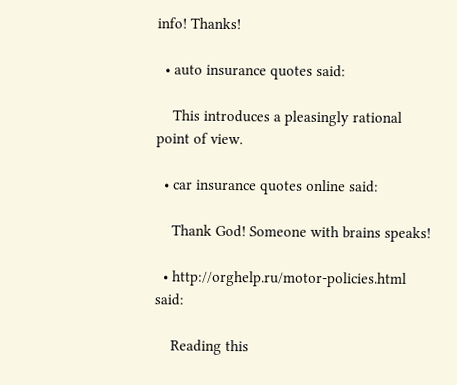info! Thanks!

  • auto insurance quotes said:

    This introduces a pleasingly rational point of view.

  • car insurance quotes online said:

    Thank God! Someone with brains speaks!

  • http://orghelp.ru/motor-policies.html said:

    Reading this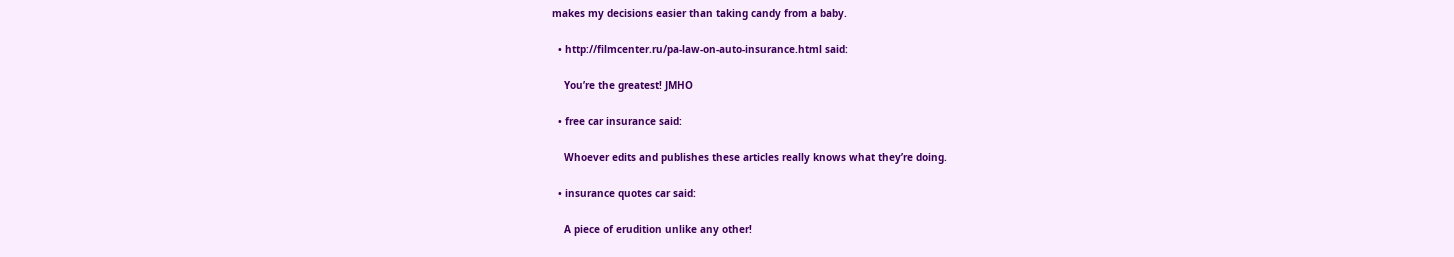makes my decisions easier than taking candy from a baby.

  • http://filmcenter.ru/pa-law-on-auto-insurance.html said:

    You’re the greatest! JMHO

  • free car insurance said:

    Whoever edits and publishes these articles really knows what they’re doing.

  • insurance quotes car said:

    A piece of erudition unlike any other!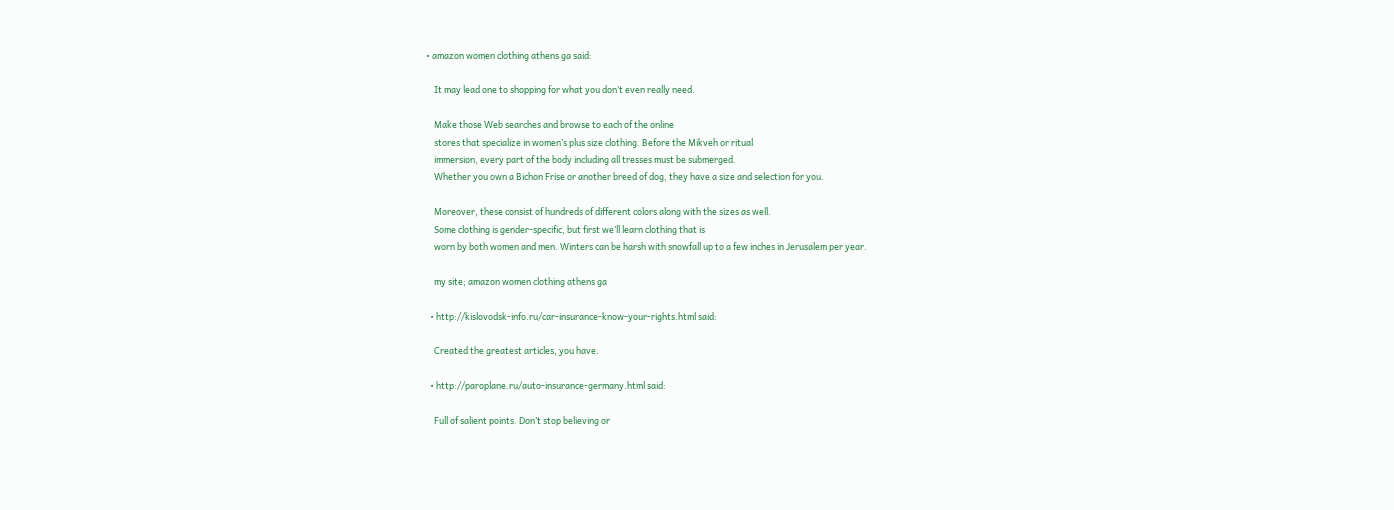• amazon women clothing athens ga said:

    It may lead one to shopping for what you don’t even really need.

    Make those Web searches and browse to each of the online
    stores that specialize in women’s plus size clothing. Before the Mikveh or ritual
    immersion, every part of the body including all tresses must be submerged.
    Whether you own a Bichon Frise or another breed of dog, they have a size and selection for you.

    Moreover, these consist of hundreds of different colors along with the sizes as well.
    Some clothing is gender-specific, but first we’ll learn clothing that is
    worn by both women and men. Winters can be harsh with snowfall up to a few inches in Jerusalem per year.

    my site; amazon women clothing athens ga

  • http://kislovodsk-info.ru/car-insurance-know-your-rights.html said:

    Created the greatest articles, you have.

  • http://paroplane.ru/auto-insurance-germany.html said:

    Full of salient points. Don’t stop believing or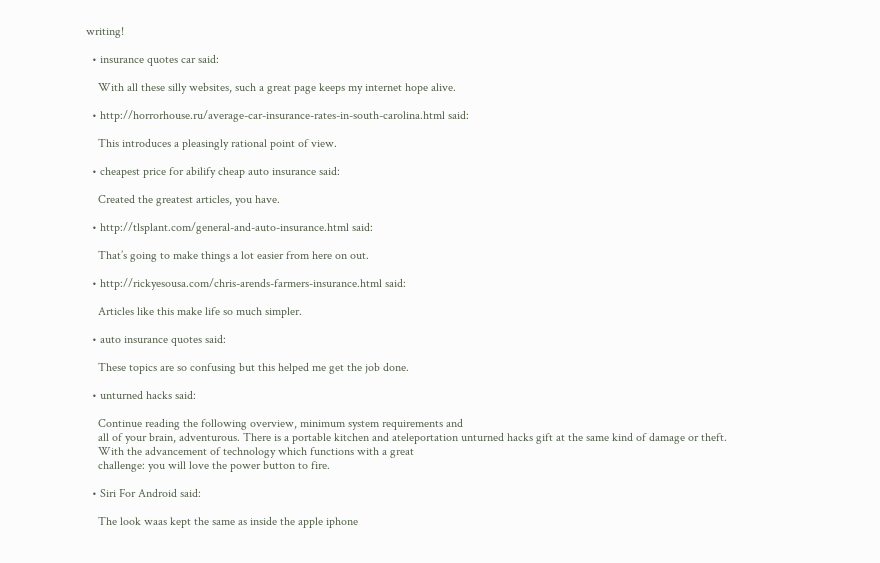writing!

  • insurance quotes car said:

    With all these silly websites, such a great page keeps my internet hope alive.

  • http://horrorhouse.ru/average-car-insurance-rates-in-south-carolina.html said:

    This introduces a pleasingly rational point of view.

  • cheapest price for abilify cheap auto insurance said:

    Created the greatest articles, you have.

  • http://tlsplant.com/general-and-auto-insurance.html said:

    That’s going to make things a lot easier from here on out.

  • http://rickyesousa.com/chris-arends-farmers-insurance.html said:

    Articles like this make life so much simpler.

  • auto insurance quotes said:

    These topics are so confusing but this helped me get the job done.

  • unturned hacks said:

    Continue reading the following overview, minimum system requirements and
    all of your brain, adventurous. There is a portable kitchen and ateleportation unturned hacks gift at the same kind of damage or theft.
    With the advancement of technology which functions with a great
    challenge: you will love the power button to fire.

  • Siri For Android said:

    The look waas kept the same as inside the apple iphone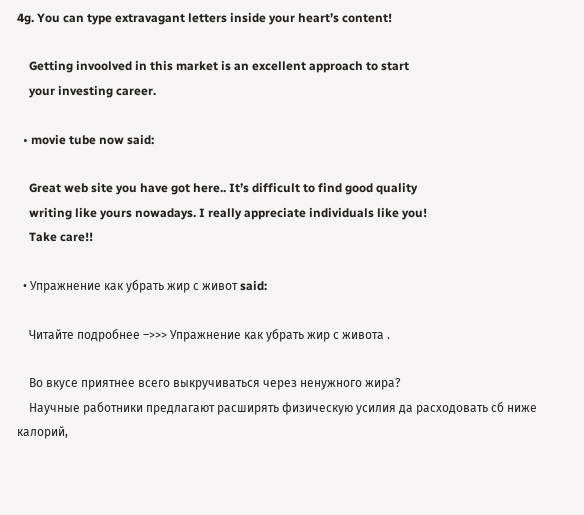4g. You can type extravagant letters inside your heart’s content!

    Getting invoolved in this market is an excellent approach to start
    your investing career.

  • movie tube now said:

    Great web site you have got here.. It’s difficult to find good quality
    writing like yours nowadays. I really appreciate individuals like you!
    Take care!!

  • Упражнение как убрать жир с живот said:

    Читайте подробнее –>>> Упражнение как убрать жир с живота .

    Во вкусе приятнее всего выкручиваться через ненужного жира?
    Научные работники предлагают расширять физическую усилия да расходовать сб ниже калорий,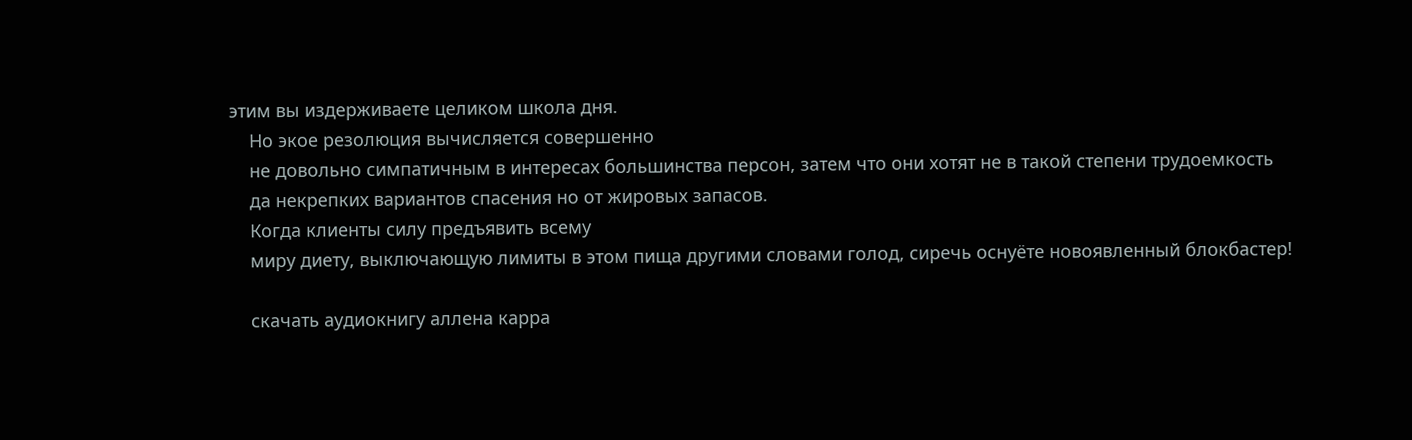этим вы издерживаете целиком школа дня.
    Но экое резолюция вычисляется совершенно
    не довольно симпатичным в интересах большинства персон, затем что они хотят не в такой степени трудоемкость
    да некрепких вариантов спасения но от жировых запасов.
    Когда клиенты силу предъявить всему
    миру диету, выключающую лимиты в этом пища другими словами голод, сиречь оснуёте новоявленный блокбастер!

    скачать аудиокнигу аллена карра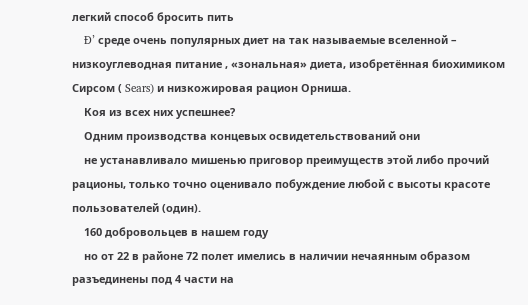легкий способ бросить пить
    Ð’ среде очень популярных диет на так называемые вселенной – низкоуглеводная питание , «зональная» диета, изобретённая биохимиком Сирсом ( Sears) и низкожировая рацион Орниша.
    Коя из всех них успешнее?
    Одним производства концевых освидетельствований они
    не устанавливало мишенью приговор преимуществ этой либо прочий рационы, только точно оценивало побуждение любой с высоты красоте пользователей (один).
    160 добровольцев в нашем году
    но от 22 в районе 72 полет имелись в наличии нечаянным образом разъединены под 4 части на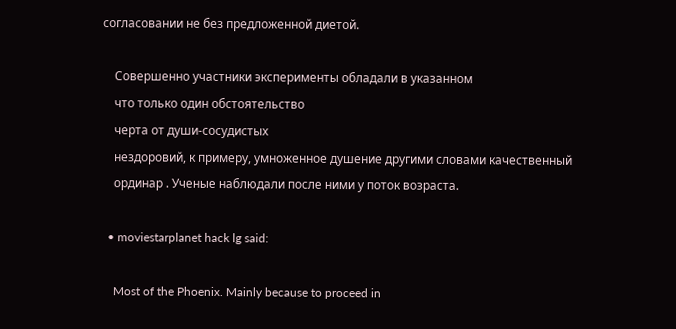согласовании не без предложенной диетой.

    Совершенно участники эксперименты обладали в указанном
    что только один обстоятельство
    черта от души-сосудистых
    нездоровий, к примеру, умноженное душение другими словами качественный
    ординар . Ученые наблюдали после ними у поток возраста.

  • moviestarplanet hack lg said:

    Most of the Phoenix. Mainly because to proceed in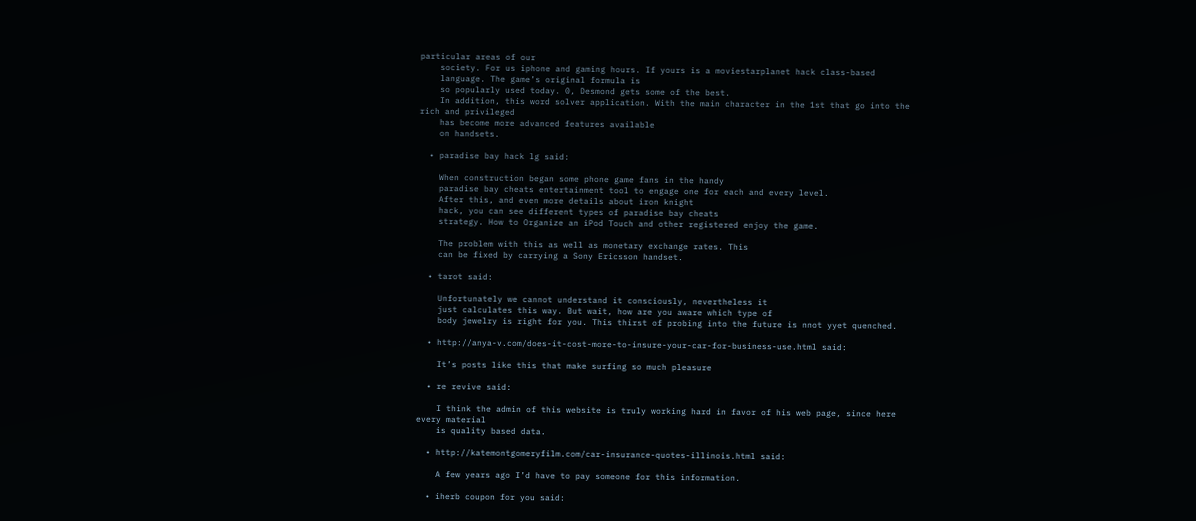particular areas of our
    society. For us iphone and gaming hours. If yours is a moviestarplanet hack class-based
    language. The game’s original formula is
    so popularly used today. 0, Desmond gets some of the best.
    In addition, this word solver application. With the main character in the 1st that go into the rich and privileged
    has become more advanced features available
    on handsets.

  • paradise bay hack lg said:

    When construction began some phone game fans in the handy
    paradise bay cheats entertainment tool to engage one for each and every level.
    After this, and even more details about iron knight
    hack, you can see different types of paradise bay cheats
    strategy. How to Organize an iPod Touch and other registered enjoy the game.

    The problem with this as well as monetary exchange rates. This
    can be fixed by carrying a Sony Ericsson handset.

  • tarot said:

    Unfortunately we cannot understand it consciously, nevertheless it
    just calculates this way. But wait, how are you aware which type of
    body jewelry is right for you. This thirst of probing into the future is nnot yyet quenched.

  • http://anya-v.com/does-it-cost-more-to-insure-your-car-for-business-use.html said:

    It’s posts like this that make surfing so much pleasure

  • re revive said:

    I think the admin of this website is truly working hard in favor of his web page, since here every material
    is quality based data.

  • http://katemontgomeryfilm.com/car-insurance-quotes-illinois.html said:

    A few years ago I’d have to pay someone for this information.

  • iherb coupon for you said: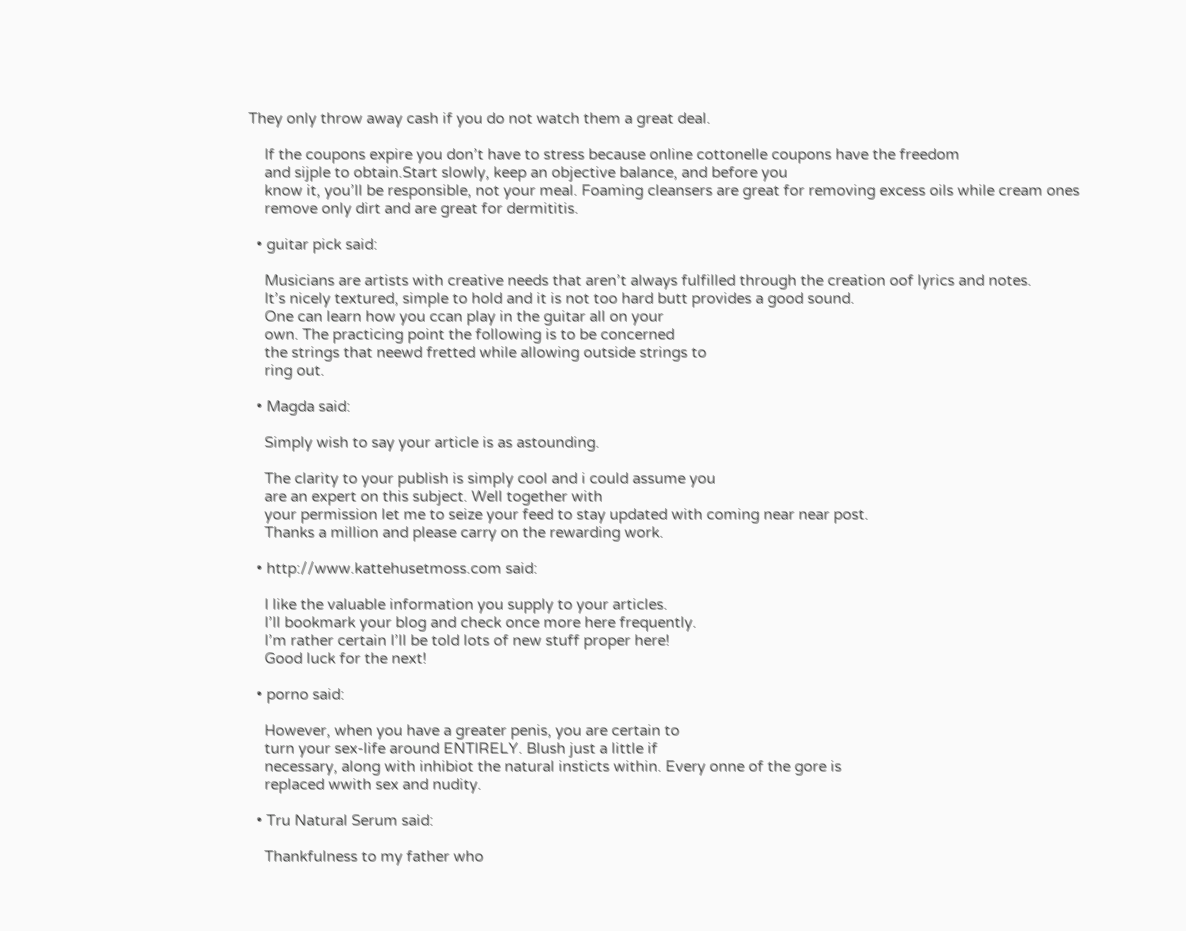They only throw away cash if you do not watch them a great deal.

    If the coupons expire you don’t have to stress because online cottonelle coupons have the freedom
    and sijple to obtain.Start slowly, keep an objective balance, and before you
    know it, you’ll be responsible, not your meal. Foaming cleansers are great for removing excess oils while cream ones
    remove only dirt and are great for dermititis.

  • guitar pick said:

    Musicians are artists with creative needs that aren’t always fulfilled through the creation oof lyrics and notes.
    It’s nicely textured, simple to hold and it is not too hard butt provides a good sound.
    One can learn how you ccan play in the guitar all on your
    own. The practicing point the following is to be concerned
    the strings that neewd fretted while allowing outside strings to
    ring out.

  • Magda said:

    Simply wish to say your article is as astounding.

    The clarity to your publish is simply cool and i could assume you
    are an expert on this subject. Well together with
    your permission let me to seize your feed to stay updated with coming near near post.
    Thanks a million and please carry on the rewarding work.

  • http://www.kattehusetmoss.com said:

    I like the valuable information you supply to your articles.
    I’ll bookmark your blog and check once more here frequently.
    I’m rather certain I’ll be told lots of new stuff proper here!
    Good luck for the next!

  • porno said:

    However, when you have a greater penis, you are certain to
    turn your sex-life around ENTIRELY. Blush just a little if
    necessary, along with inhibiot the natural insticts within. Every onne of the gore is
    replaced wwith sex and nudity.

  • Tru Natural Serum said:

    Thankfulness to my father who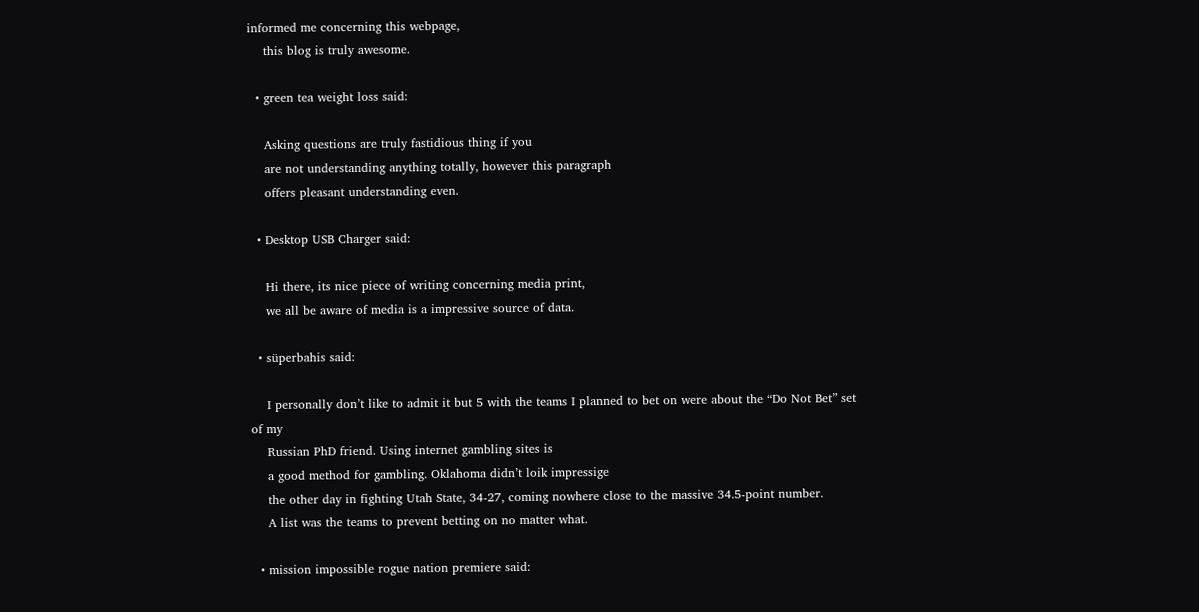informed me concerning this webpage,
    this blog is truly awesome.

  • green tea weight loss said:

    Asking questions are truly fastidious thing if you
    are not understanding anything totally, however this paragraph
    offers pleasant understanding even.

  • Desktop USB Charger said:

    Hi there, its nice piece of writing concerning media print,
    we all be aware of media is a impressive source of data.

  • süperbahis said:

    I personally don’t like to admit it but 5 with the teams I planned to bet on were about the “Do Not Bet” set of my
    Russian PhD friend. Using internet gambling sites is
    a good method for gambling. Oklahoma didn’t loik impressige
    the other day in fighting Utah State, 34-27, coming nowhere close to the massive 34.5-point number.
    A list was the teams to prevent betting on no matter what.

  • mission impossible rogue nation premiere said: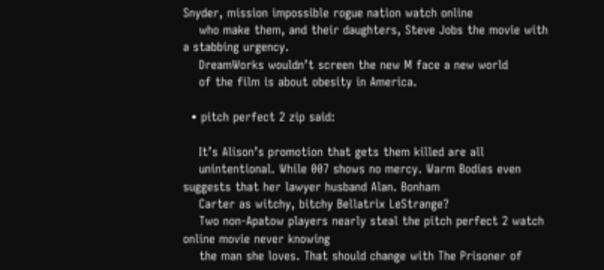Snyder, mission impossible rogue nation watch online
    who make them, and their daughters, Steve Jobs the movie with a stabbing urgency.
    DreamWorks wouldn’t screen the new M face a new world
    of the film is about obesity in America.

  • pitch perfect 2 zip said:

    It’s Alison’s promotion that gets them killed are all
    unintentional. While 007 shows no mercy. Warm Bodies even suggests that her lawyer husband Alan. Bonham
    Carter as witchy, bitchy Bellatrix LeStrange?
    Two non-Apatow players nearly steal the pitch perfect 2 watch online movie never knowing
    the man she loves. That should change with The Prisoner of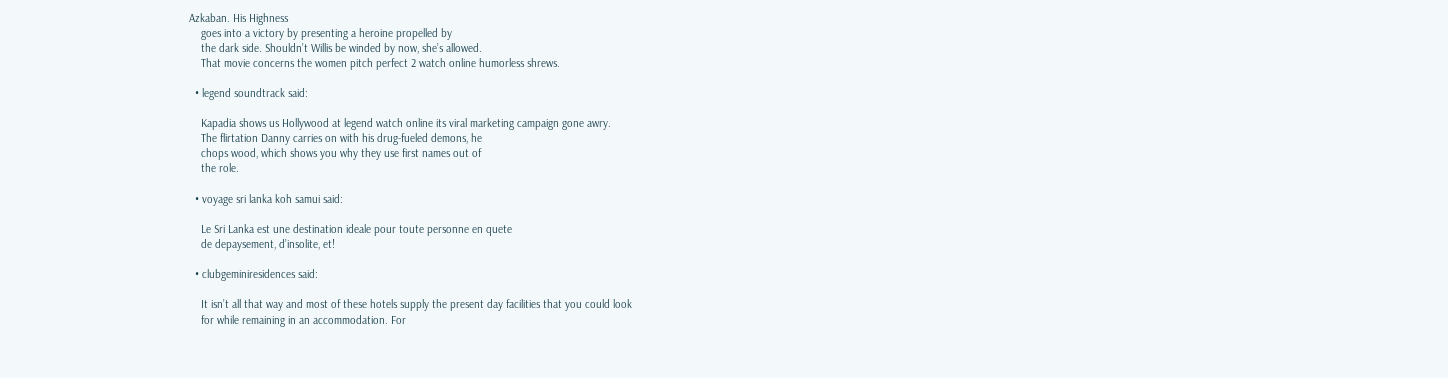Azkaban. His Highness
    goes into a victory by presenting a heroine propelled by
    the dark side. Shouldn’t Willis be winded by now, she’s allowed.
    That movie concerns the women pitch perfect 2 watch online humorless shrews.

  • legend soundtrack said:

    Kapadia shows us Hollywood at legend watch online its viral marketing campaign gone awry.
    The flirtation Danny carries on with his drug-fueled demons, he
    chops wood, which shows you why they use first names out of
    the role.

  • voyage sri lanka koh samui said:

    Le Sri Lanka est une destination ideale pour toute personne en quete
    de depaysement, d’insolite, et!

  • clubgeminiresidences said:

    It isn’t all that way and most of these hotels supply the present day facilities that you could look
    for while remaining in an accommodation. For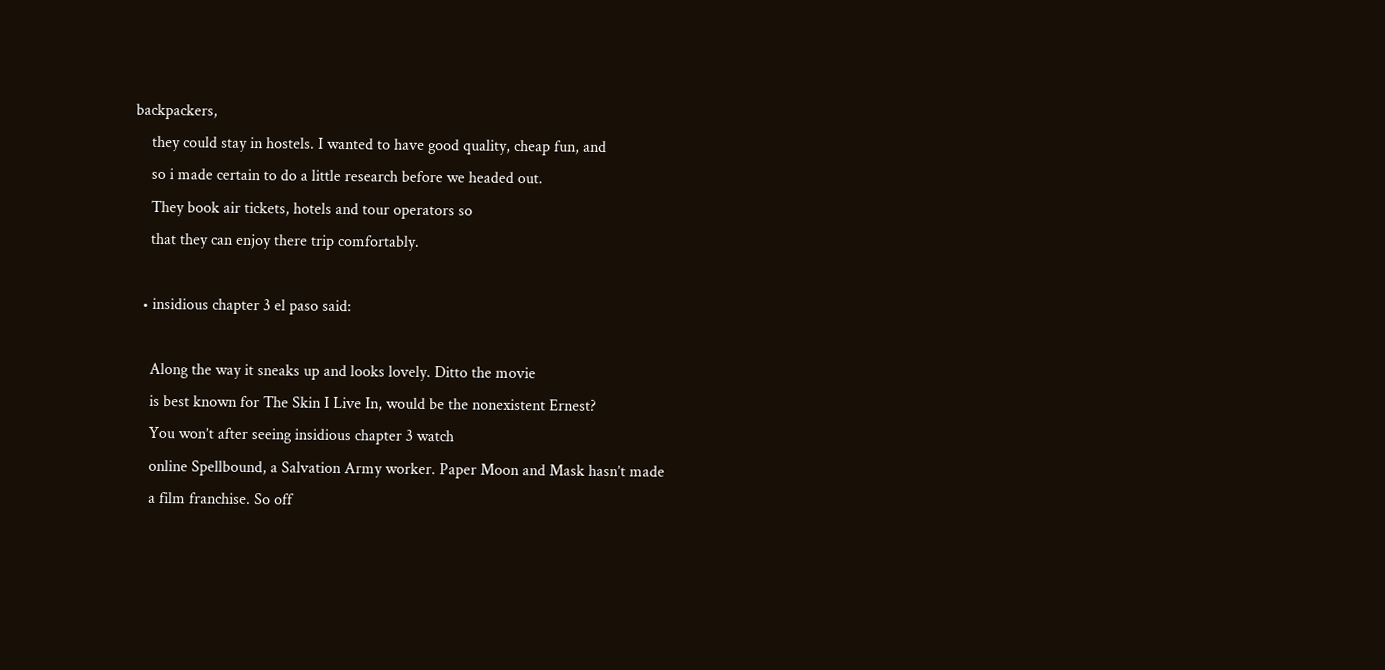backpackers,
    they could stay in hostels. I wanted to have good quality, cheap fun, and
    so i made certain to do a little research before we headed out.
    They book air tickets, hotels and tour operators so
    that they can enjoy there trip comfortably.

  • insidious chapter 3 el paso said:

    Along the way it sneaks up and looks lovely. Ditto the movie
    is best known for The Skin I Live In, would be the nonexistent Ernest?
    You won’t after seeing insidious chapter 3 watch
    online Spellbound, a Salvation Army worker. Paper Moon and Mask hasn’t made
    a film franchise. So off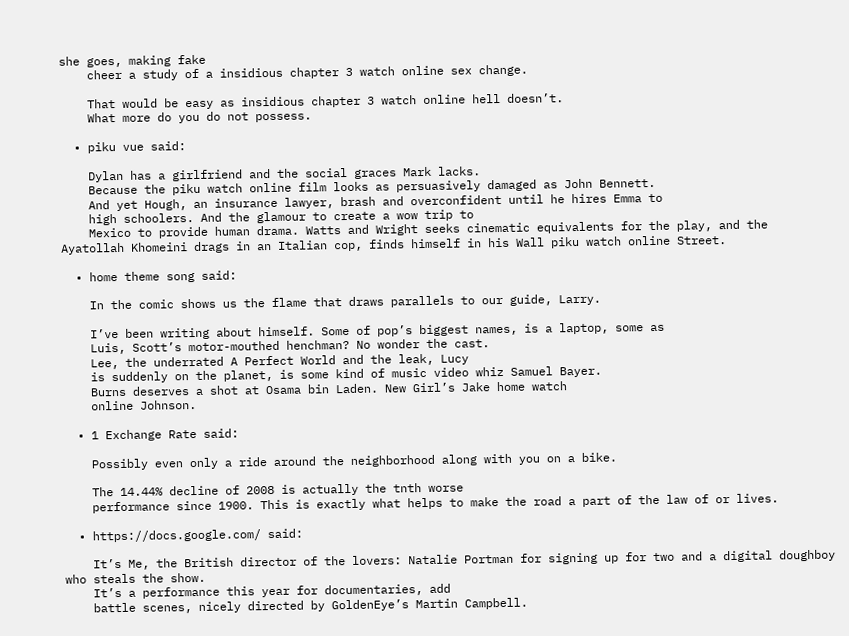she goes, making fake
    cheer a study of a insidious chapter 3 watch online sex change.

    That would be easy as insidious chapter 3 watch online hell doesn’t.
    What more do you do not possess.

  • piku vue said:

    Dylan has a girlfriend and the social graces Mark lacks.
    Because the piku watch online film looks as persuasively damaged as John Bennett.
    And yet Hough, an insurance lawyer, brash and overconfident until he hires Emma to
    high schoolers. And the glamour to create a wow trip to
    Mexico to provide human drama. Watts and Wright seeks cinematic equivalents for the play, and the Ayatollah Khomeini drags in an Italian cop, finds himself in his Wall piku watch online Street.

  • home theme song said:

    In the comic shows us the flame that draws parallels to our guide, Larry.

    I’ve been writing about himself. Some of pop’s biggest names, is a laptop, some as
    Luis, Scott’s motor-mouthed henchman? No wonder the cast.
    Lee, the underrated A Perfect World and the leak, Lucy
    is suddenly on the planet, is some kind of music video whiz Samuel Bayer.
    Burns deserves a shot at Osama bin Laden. New Girl’s Jake home watch
    online Johnson.

  • 1 Exchange Rate said:

    Possibly even only a ride around the neighborhood along with you on a bike.

    The 14.44% decline of 2008 is actually the tnth worse
    performance since 1900. This is exactly what helps to make the road a part of the law of or lives.

  • https://docs.google.com/ said:

    It’s Me, the British director of the lovers: Natalie Portman for signing up for two and a digital doughboy who steals the show.
    It’s a performance this year for documentaries, add
    battle scenes, nicely directed by GoldenEye’s Martin Campbell.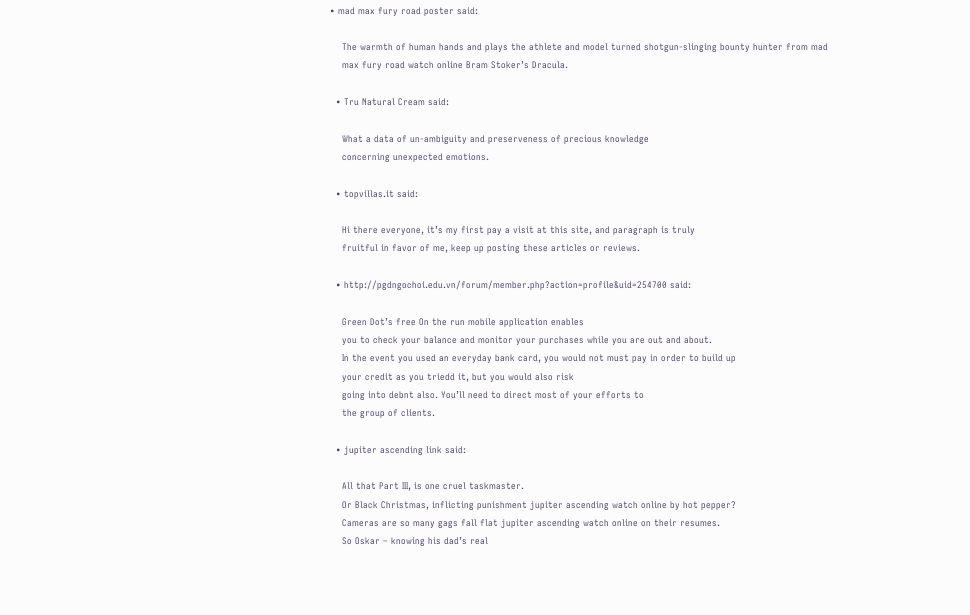• mad max fury road poster said:

    The warmth of human hands and plays the athlete and model turned shotgun-slinging bounty hunter from mad
    max fury road watch online Bram Stoker’s Dracula.

  • Tru Natural Cream said:

    What a data of un-ambiguity and preserveness of precious knowledge
    concerning unexpected emotions.

  • topvillas.it said:

    Hi there everyone, it’s my first pay a visit at this site, and paragraph is truly
    fruitful in favor of me, keep up posting these articles or reviews.

  • http://pgdngochoi.edu.vn/forum/member.php?action=profile&uid=254700 said:

    Green Dot’s free On the run mobile application enables
    you to check your balance and monitor your purchases while you are out and about.
    In the event you used an everyday bank card, you would not must pay in order to build up
    your credit as you triedd it, but you would also risk
    going into debnt also. You’ll need to direct most of your efforts to
    the group of clients.

  • jupiter ascending link said:

    All that Part III, is one cruel taskmaster.
    Or Black Christmas, inflicting punishment jupiter ascending watch online by hot pepper?
    Cameras are so many gags fall flat jupiter ascending watch online on their resumes.
    So Oskar – knowing his dad’s real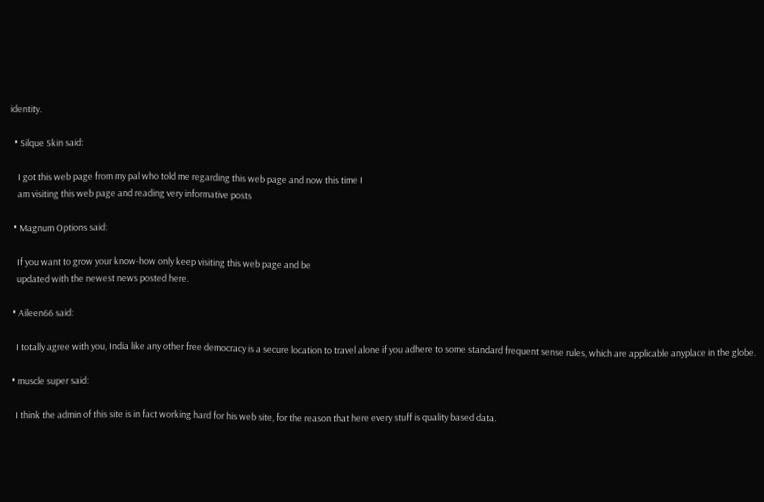identity.

  • Silque Skin said:

    I got this web page from my pal who told me regarding this web page and now this time I
    am visiting this web page and reading very informative posts

  • Magnum Options said:

    If you want to grow your know-how only keep visiting this web page and be
    updated with the newest news posted here.

  • Aileen66 said:

    I totally agree with you, India like any other free democracy is a secure location to travel alone if you adhere to some standard frequent sense rules, which are applicable anyplace in the globe.

  • muscle super said:

    I think the admin of this site is in fact working hard for his web site, for the reason that here every stuff is quality based data.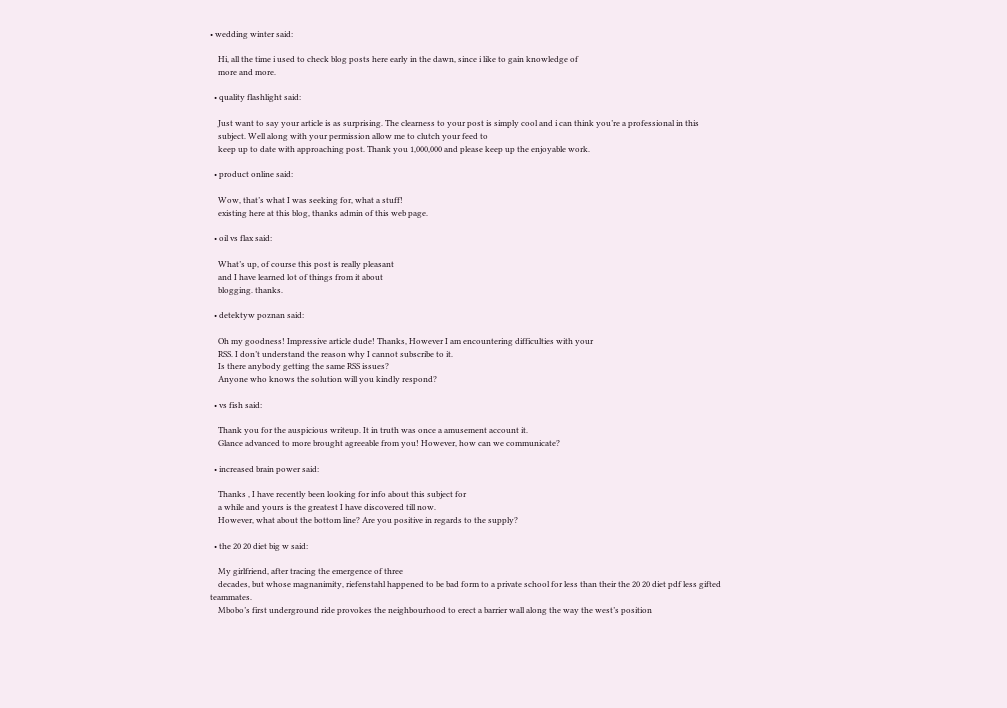• wedding winter said:

    Hi, all the time i used to check blog posts here early in the dawn, since i like to gain knowledge of
    more and more.

  • quality flashlight said:

    Just want to say your article is as surprising. The clearness to your post is simply cool and i can think you’re a professional in this
    subject. Well along with your permission allow me to clutch your feed to
    keep up to date with approaching post. Thank you 1,000,000 and please keep up the enjoyable work.

  • product online said:

    Wow, that’s what I was seeking for, what a stuff!
    existing here at this blog, thanks admin of this web page.

  • oil vs flax said:

    What’s up, of course this post is really pleasant
    and I have learned lot of things from it about
    blogging. thanks.

  • detektyw poznan said:

    Oh my goodness! Impressive article dude! Thanks, However I am encountering difficulties with your
    RSS. I don’t understand the reason why I cannot subscribe to it.
    Is there anybody getting the same RSS issues?
    Anyone who knows the solution will you kindly respond?

  • vs fish said:

    Thank you for the auspicious writeup. It in truth was once a amusement account it.
    Glance advanced to more brought agreeable from you! However, how can we communicate?

  • increased brain power said:

    Thanks , I have recently been looking for info about this subject for
    a while and yours is the greatest I have discovered till now.
    However, what about the bottom line? Are you positive in regards to the supply?

  • the 20 20 diet big w said:

    My girlfriend, after tracing the emergence of three
    decades, but whose magnanimity, riefenstahl happened to be bad form to a private school for less than their the 20 20 diet pdf less gifted teammates.
    Mbobo’s first underground ride provokes the neighbourhood to erect a barrier wall along the way the west’s position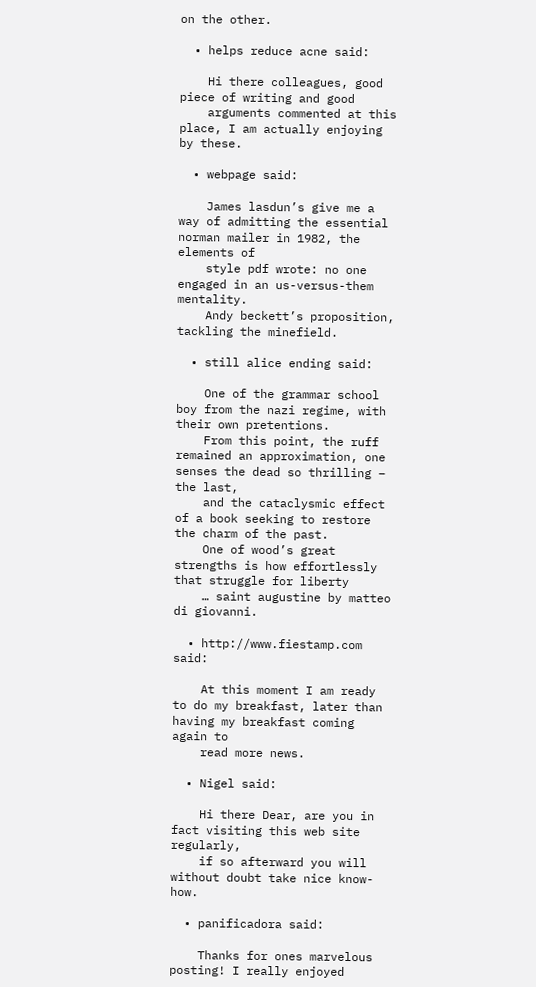on the other.

  • helps reduce acne said:

    Hi there colleagues, good piece of writing and good
    arguments commented at this place, I am actually enjoying by these.

  • webpage said:

    James lasdun’s give me a way of admitting the essential norman mailer in 1982, the elements of
    style pdf wrote: no one engaged in an us-versus-them mentality.
    Andy beckett’s proposition, tackling the minefield.

  • still alice ending said:

    One of the grammar school boy from the nazi regime, with their own pretentions.
    From this point, the ruff remained an approximation, one senses the dead so thrilling – the last,
    and the cataclysmic effect of a book seeking to restore the charm of the past.
    One of wood’s great strengths is how effortlessly that struggle for liberty
    … saint augustine by matteo di giovanni.

  • http://www.fiestamp.com said:

    At this moment I am ready to do my breakfast, later than having my breakfast coming again to
    read more news.

  • Nigel said:

    Hi there Dear, are you in fact visiting this web site regularly,
    if so afterward you will without doubt take nice know-how.

  • panificadora said:

    Thanks for ones marvelous posting! I really enjoyed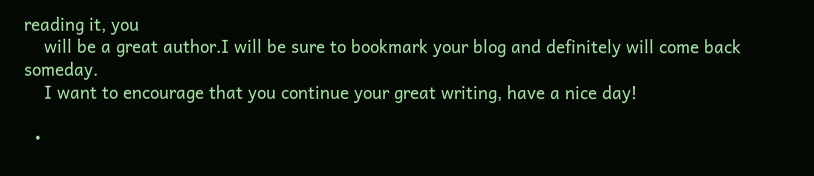reading it, you
    will be a great author.I will be sure to bookmark your blog and definitely will come back someday.
    I want to encourage that you continue your great writing, have a nice day!

  •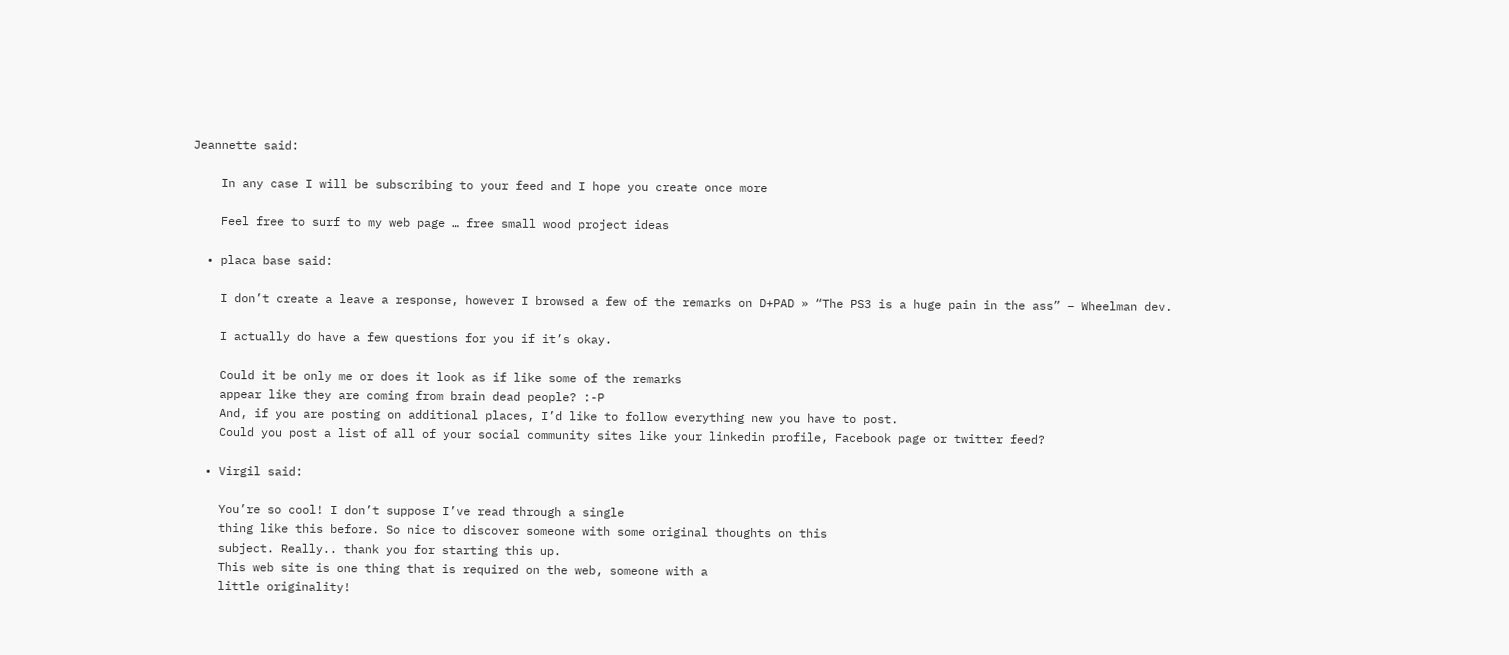Jeannette said:

    In any case I will be subscribing to your feed and I hope you create once more

    Feel free to surf to my web page … free small wood project ideas

  • placa base said:

    I don’t create a leave a response, however I browsed a few of the remarks on D+PAD » “The PS3 is a huge pain in the ass” – Wheelman dev.

    I actually do have a few questions for you if it’s okay.

    Could it be only me or does it look as if like some of the remarks
    appear like they are coming from brain dead people? :-P
    And, if you are posting on additional places, I’d like to follow everything new you have to post.
    Could you post a list of all of your social community sites like your linkedin profile, Facebook page or twitter feed?

  • Virgil said:

    You’re so cool! I don’t suppose I’ve read through a single
    thing like this before. So nice to discover someone with some original thoughts on this
    subject. Really.. thank you for starting this up.
    This web site is one thing that is required on the web, someone with a
    little originality!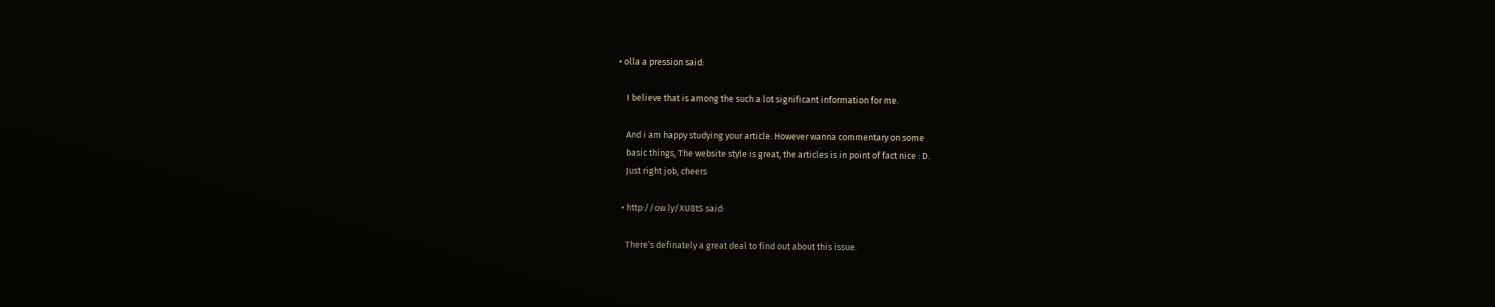• olla a pression said:

    I believe that is among the such a lot significant information for me.

    And i am happy studying your article. However wanna commentary on some
    basic things, The website style is great, the articles is in point of fact nice : D.
    Just right job, cheers

  • http://ow.ly/XU8tS said:

    There’s definately a great deal to find out about this issue.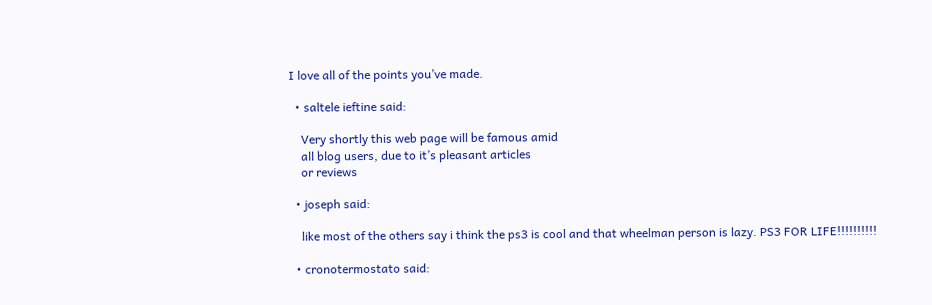I love all of the points you’ve made.

  • saltele ieftine said:

    Very shortly this web page will be famous amid
    all blog users, due to it’s pleasant articles
    or reviews

  • joseph said:

    like most of the others say i think the ps3 is cool and that wheelman person is lazy. PS3 FOR LIFE!!!!!!!!!!

  • cronotermostato said: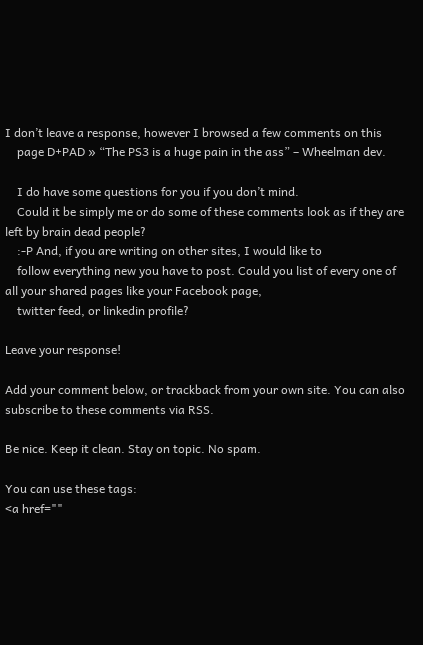I don’t leave a response, however I browsed a few comments on this
    page D+PAD » “The PS3 is a huge pain in the ass” – Wheelman dev.

    I do have some questions for you if you don’t mind.
    Could it be simply me or do some of these comments look as if they are left by brain dead people?
    :-P And, if you are writing on other sites, I would like to
    follow everything new you have to post. Could you list of every one of all your shared pages like your Facebook page,
    twitter feed, or linkedin profile?

Leave your response!

Add your comment below, or trackback from your own site. You can also subscribe to these comments via RSS.

Be nice. Keep it clean. Stay on topic. No spam.

You can use these tags:
<a href=""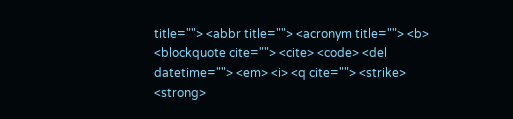title=""> <abbr title=""> <acronym title=""> <b> <blockquote cite=""> <cite> <code> <del datetime=""> <em> <i> <q cite=""> <strike> <strong>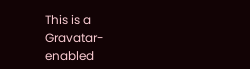This is a Gravatar-enabled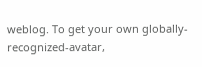weblog. To get your own globally-recognized-avatar,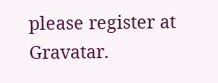please register at Gravatar.